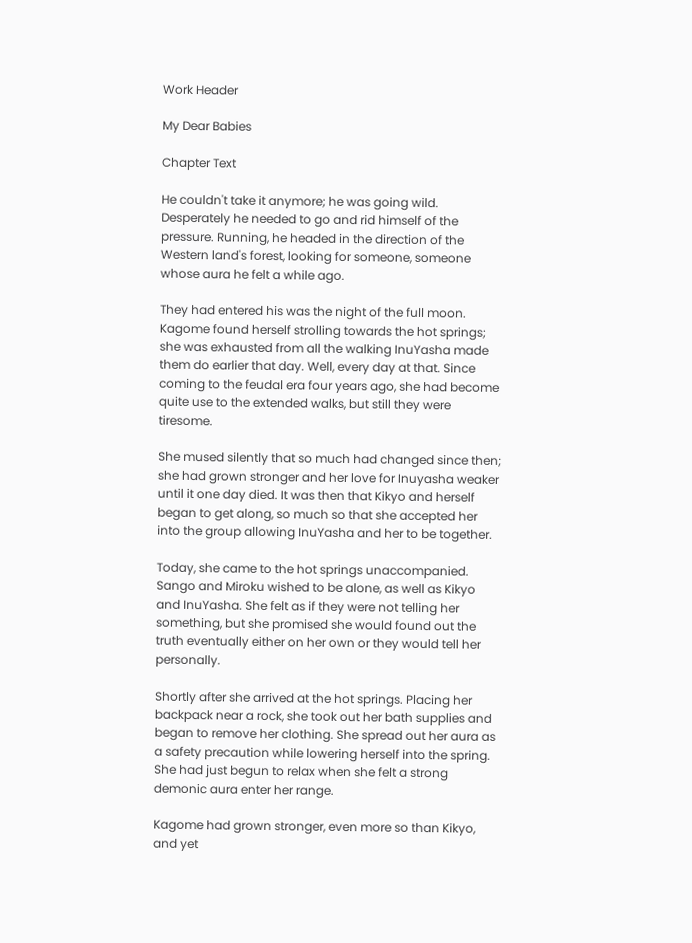Work Header

My Dear Babies

Chapter Text

He couldn't take it anymore; he was going wild. Desperately he needed to go and rid himself of the pressure. Running, he headed in the direction of the Western land's forest, looking for someone, someone whose aura he felt a while ago.

They had entered his was the night of the full moon. Kagome found herself strolling towards the hot springs; she was exhausted from all the walking InuYasha made them do earlier that day. Well, every day at that. Since coming to the feudal era four years ago, she had become quite use to the extended walks, but still they were tiresome.

She mused silently that so much had changed since then; she had grown stronger and her love for Inuyasha weaker until it one day died. It was then that Kikyo and herself began to get along, so much so that she accepted her into the group allowing InuYasha and her to be together.

Today, she came to the hot springs unaccompanied. Sango and Miroku wished to be alone, as well as Kikyo and InuYasha. She felt as if they were not telling her something, but she promised she would found out the truth eventually either on her own or they would tell her personally.

Shortly after she arrived at the hot springs. Placing her backpack near a rock, she took out her bath supplies and began to remove her clothing. She spread out her aura as a safety precaution while lowering herself into the spring. She had just begun to relax when she felt a strong demonic aura enter her range.

Kagome had grown stronger, even more so than Kikyo, and yet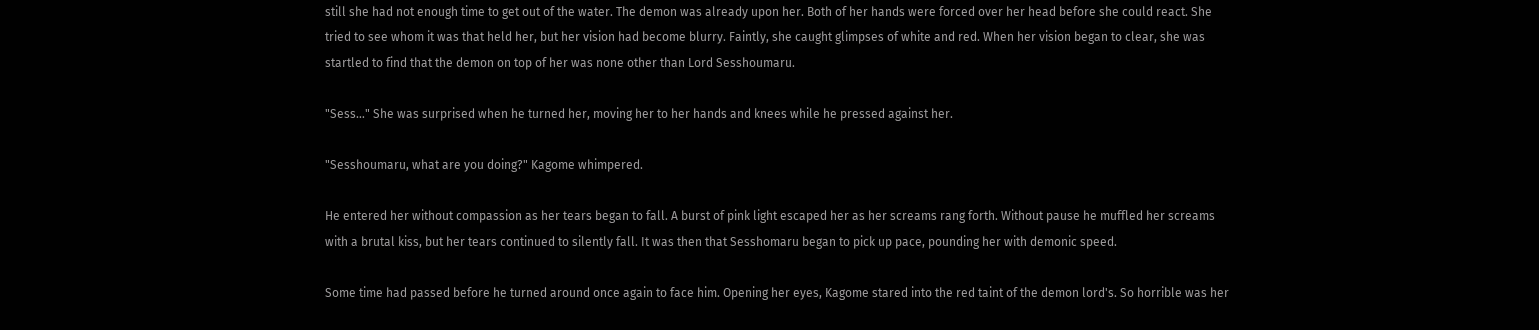still she had not enough time to get out of the water. The demon was already upon her. Both of her hands were forced over her head before she could react. She tried to see whom it was that held her, but her vision had become blurry. Faintly, she caught glimpses of white and red. When her vision began to clear, she was startled to find that the demon on top of her was none other than Lord Sesshoumaru.

"Sess…" She was surprised when he turned her, moving her to her hands and knees while he pressed against her.

"Sesshoumaru, what are you doing?" Kagome whimpered.

He entered her without compassion as her tears began to fall. A burst of pink light escaped her as her screams rang forth. Without pause he muffled her screams with a brutal kiss, but her tears continued to silently fall. It was then that Sesshomaru began to pick up pace, pounding her with demonic speed.

Some time had passed before he turned around once again to face him. Opening her eyes, Kagome stared into the red taint of the demon lord's. So horrible was her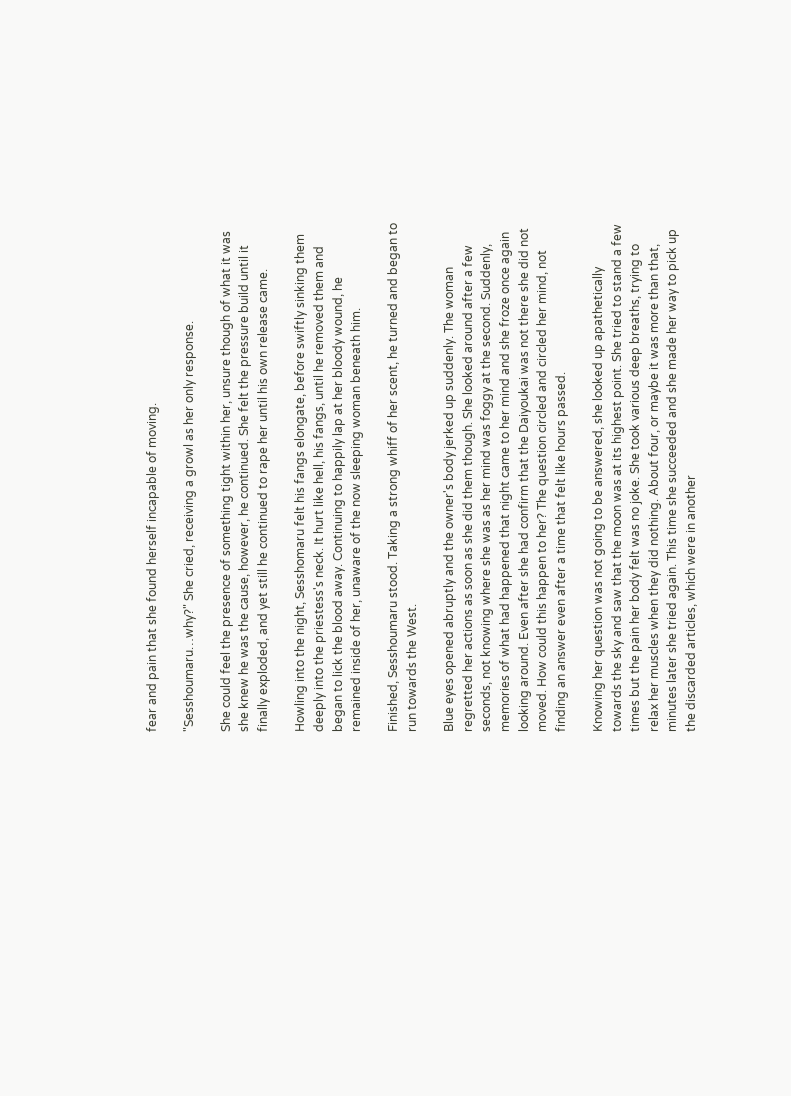fear and pain that she found herself incapable of moving.

"Sesshoumaru…why?" She cried, receiving a growl as her only response.

She could feel the presence of something tight within her, unsure though of what it was she knew he was the cause, however, he continued. She felt the pressure build until it finally exploded, and yet still he continued to rape her until his own release came.

Howling into the night, Sesshomaru felt his fangs elongate, before swiftly sinking them deeply into the priestess's neck. It hurt like hell, his fangs, until he removed them and began to lick the blood away. Continuing to happily lap at her bloody wound, he remained inside of her, unaware of the now sleeping woman beneath him.

Finished, Sesshoumaru stood. Taking a strong whiff of her scent, he turned and began to run towards the West.

Blue eyes opened abruptly and the owner's body jerked up suddenly. The woman regretted her actions as soon as she did them though. She looked around after a few seconds, not knowing where she was as her mind was foggy at the second. Suddenly, memories of what had happened that night came to her mind and she froze once again looking around. Even after she had confirm that the Daiyoukai was not there she did not moved. How could this happen to her? The question circled and circled her mind, not finding an answer even after a time that felt like hours passed.

Knowing her question was not going to be answered, she looked up apathetically towards the sky and saw that the moon was at its highest point. She tried to stand a few times but the pain her body felt was no joke. She took various deep breaths, trying to relax her muscles when they did nothing. About four, or maybe it was more than that, minutes later she tried again. This time she succeeded and she made her way to pick up the discarded articles, which were in another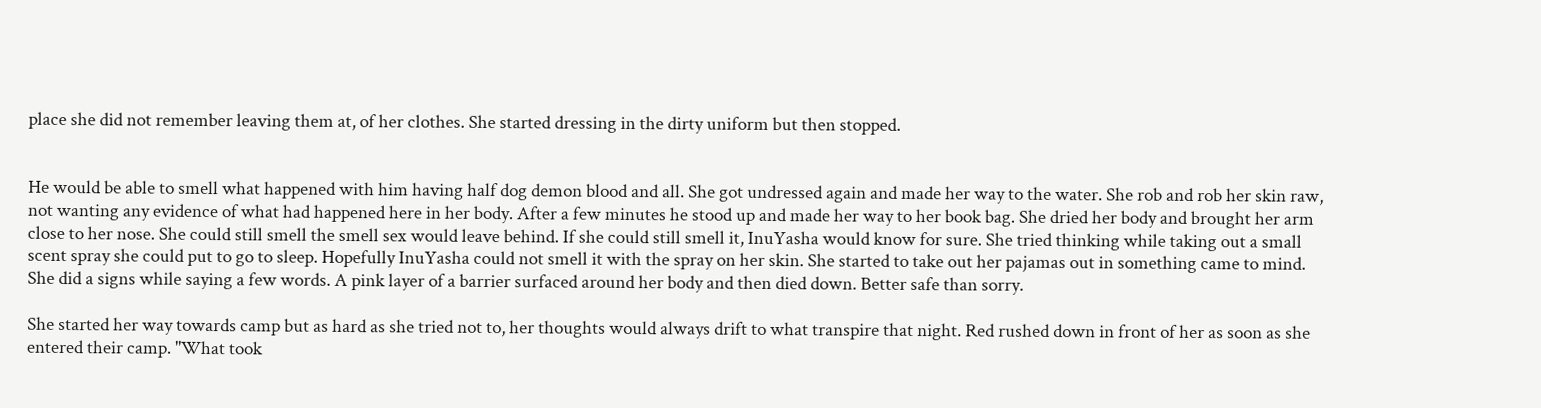place she did not remember leaving them at, of her clothes. She started dressing in the dirty uniform but then stopped.


He would be able to smell what happened with him having half dog demon blood and all. She got undressed again and made her way to the water. She rob and rob her skin raw, not wanting any evidence of what had happened here in her body. After a few minutes he stood up and made her way to her book bag. She dried her body and brought her arm close to her nose. She could still smell the smell sex would leave behind. If she could still smell it, InuYasha would know for sure. She tried thinking while taking out a small scent spray she could put to go to sleep. Hopefully InuYasha could not smell it with the spray on her skin. She started to take out her pajamas out in something came to mind. She did a signs while saying a few words. A pink layer of a barrier surfaced around her body and then died down. Better safe than sorry.

She started her way towards camp but as hard as she tried not to, her thoughts would always drift to what transpire that night. Red rushed down in front of her as soon as she entered their camp. "What took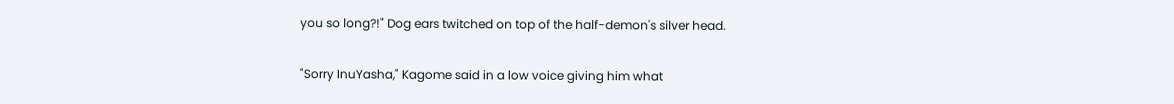you so long?!" Dog ears twitched on top of the half-demon's silver head.

"Sorry InuYasha," Kagome said in a low voice giving him what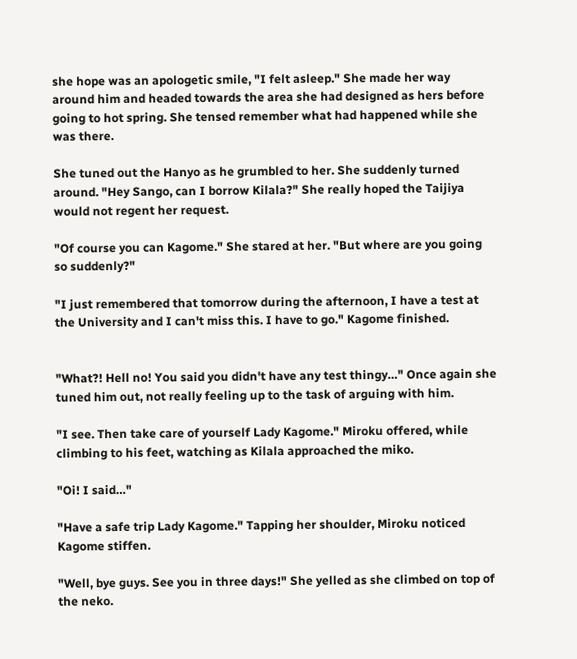she hope was an apologetic smile, "I felt asleep." She made her way around him and headed towards the area she had designed as hers before going to hot spring. She tensed remember what had happened while she was there.

She tuned out the Hanyo as he grumbled to her. She suddenly turned around. "Hey Sango, can I borrow Kilala?" She really hoped the Taijiya would not regent her request.

"Of course you can Kagome." She stared at her. "But where are you going so suddenly?"

"I just remembered that tomorrow during the afternoon, I have a test at the University and I can't miss this. I have to go." Kagome finished.


"What?! Hell no! You said you didn't have any test thingy…" Once again she tuned him out, not really feeling up to the task of arguing with him.

"I see. Then take care of yourself Lady Kagome." Miroku offered, while climbing to his feet, watching as Kilala approached the miko.

"Oi! I said…"

"Have a safe trip Lady Kagome." Tapping her shoulder, Miroku noticed Kagome stiffen.

"Well, bye guys. See you in three days!" She yelled as she climbed on top of the neko.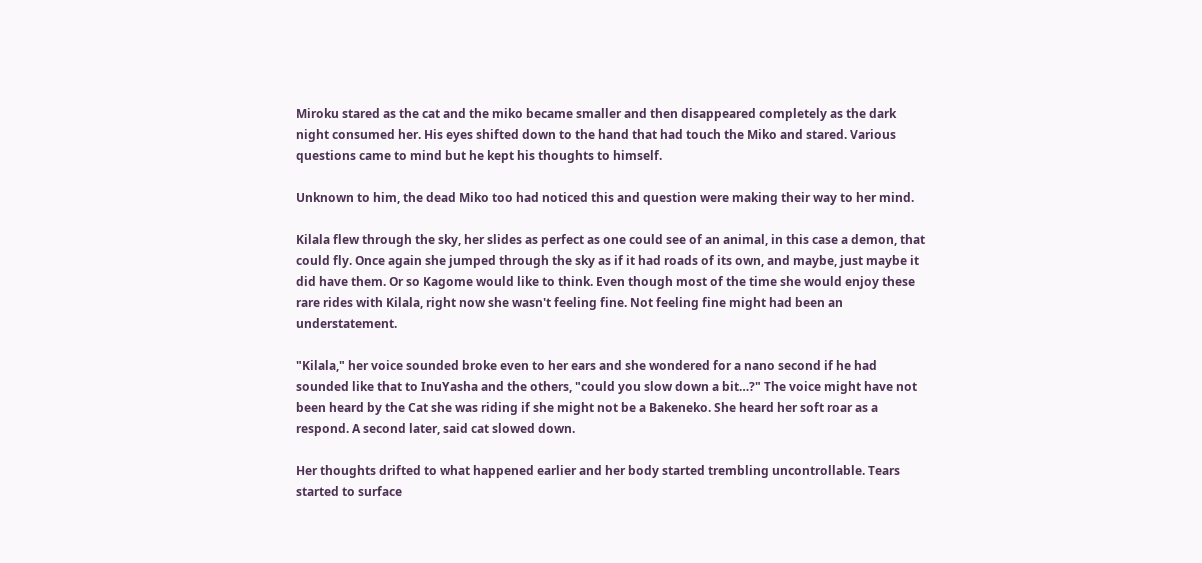Miroku stared as the cat and the miko became smaller and then disappeared completely as the dark night consumed her. His eyes shifted down to the hand that had touch the Miko and stared. Various questions came to mind but he kept his thoughts to himself.

Unknown to him, the dead Miko too had noticed this and question were making their way to her mind.

Kilala flew through the sky, her slides as perfect as one could see of an animal, in this case a demon, that could fly. Once again she jumped through the sky as if it had roads of its own, and maybe, just maybe it did have them. Or so Kagome would like to think. Even though most of the time she would enjoy these rare rides with Kilala, right now she wasn't feeling fine. Not feeling fine might had been an understatement.

"Kilala," her voice sounded broke even to her ears and she wondered for a nano second if he had sounded like that to InuYasha and the others, "could you slow down a bit…?" The voice might have not been heard by the Cat she was riding if she might not be a Bakeneko. She heard her soft roar as a respond. A second later, said cat slowed down.

Her thoughts drifted to what happened earlier and her body started trembling uncontrollable. Tears started to surface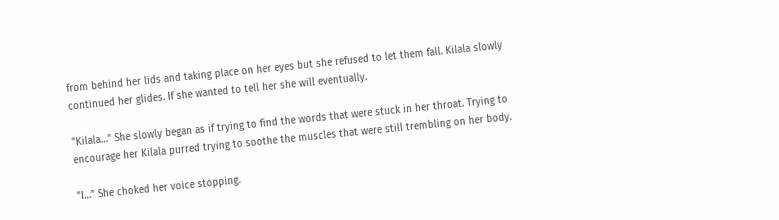from behind her lids and taking place on her eyes but she refused to let them fall. Kilala slowly continued her glides. If she wanted to tell her she will eventually.

"Kilala…" She slowly began as if trying to find the words that were stuck in her throat. Trying to encourage her Kilala purred trying to soothe the muscles that were still trembling on her body.

"I…" She choked her voice stopping.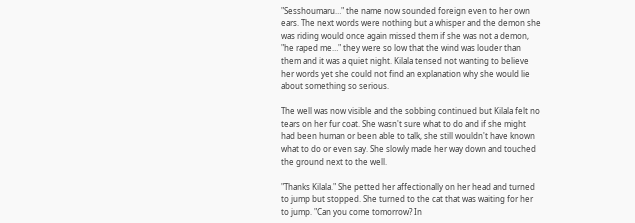"Sesshoumaru…" the name now sounded foreign even to her own ears. The next words were nothing but a whisper and the demon she was riding would once again missed them if she was not a demon, "he raped me…" they were so low that the wind was louder than them and it was a quiet night. Kilala tensed not wanting to believe her words yet she could not find an explanation why she would lie about something so serious.

The well was now visible and the sobbing continued but Kilala felt no tears on her fur coat. She wasn't sure what to do and if she might had been human or been able to talk, she still wouldn't have known what to do or even say. She slowly made her way down and touched the ground next to the well.

"Thanks Kilala." She petted her affectionally on her head and turned to jump but stopped. She turned to the cat that was waiting for her to jump. "Can you come tomorrow? In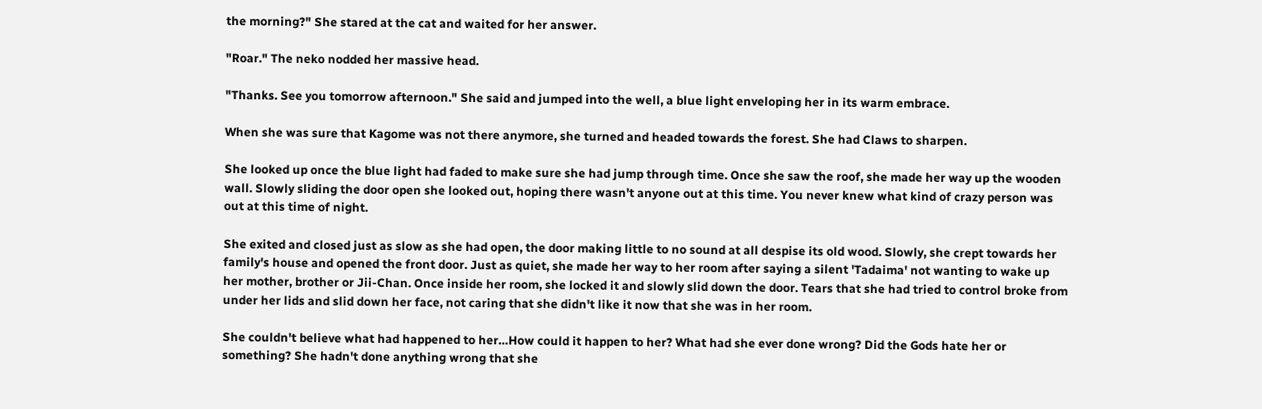the morning?" She stared at the cat and waited for her answer.

"Roar." The neko nodded her massive head.

"Thanks. See you tomorrow afternoon." She said and jumped into the well, a blue light enveloping her in its warm embrace.

When she was sure that Kagome was not there anymore, she turned and headed towards the forest. She had Claws to sharpen.

She looked up once the blue light had faded to make sure she had jump through time. Once she saw the roof, she made her way up the wooden wall. Slowly sliding the door open she looked out, hoping there wasn't anyone out at this time. You never knew what kind of crazy person was out at this time of night.

She exited and closed just as slow as she had open, the door making little to no sound at all despise its old wood. Slowly, she crept towards her family's house and opened the front door. Just as quiet, she made her way to her room after saying a silent 'Tadaima' not wanting to wake up her mother, brother or Jii-Chan. Once inside her room, she locked it and slowly slid down the door. Tears that she had tried to control broke from under her lids and slid down her face, not caring that she didn't like it now that she was in her room.

She couldn't believe what had happened to her…How could it happen to her? What had she ever done wrong? Did the Gods hate her or something? She hadn't done anything wrong that she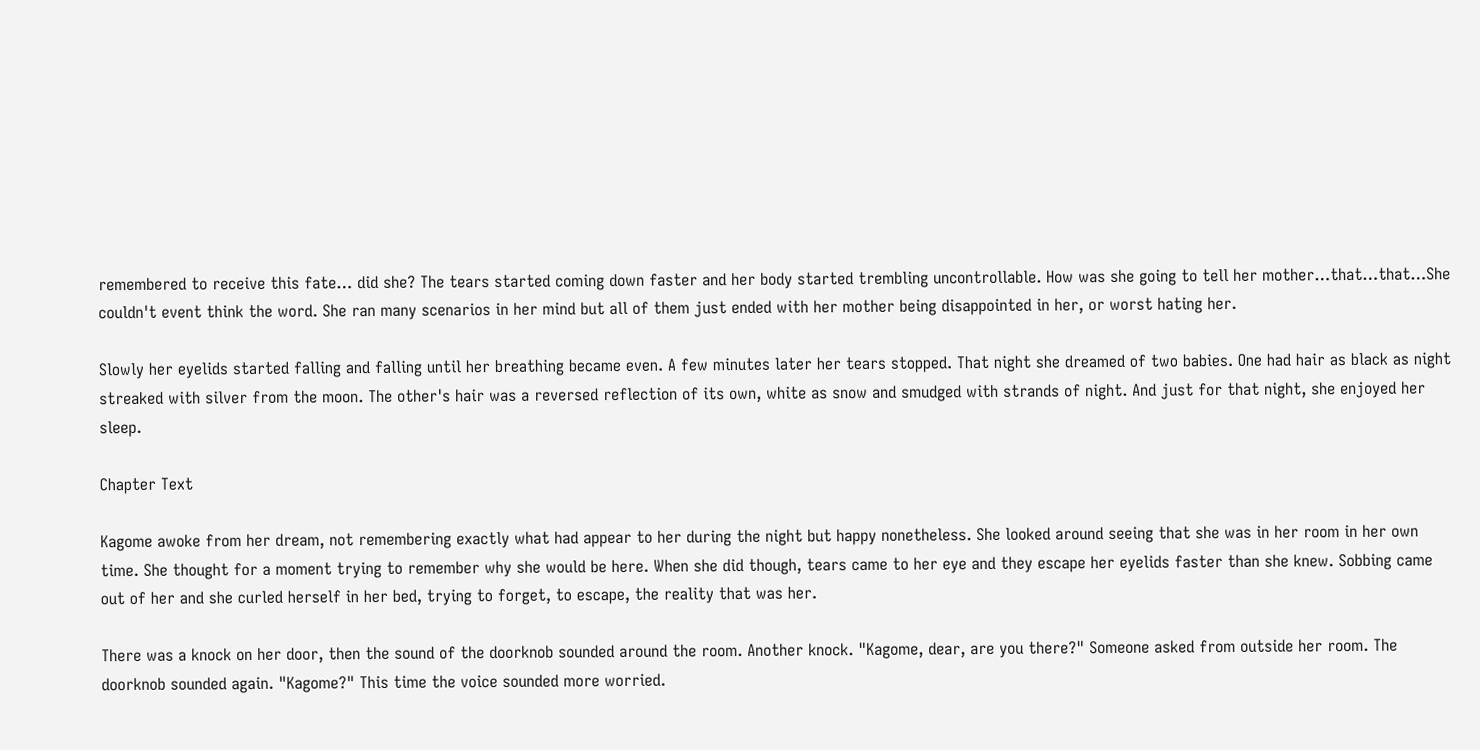remembered to receive this fate… did she? The tears started coming down faster and her body started trembling uncontrollable. How was she going to tell her mother…that…that…She couldn't event think the word. She ran many scenarios in her mind but all of them just ended with her mother being disappointed in her, or worst hating her.

Slowly her eyelids started falling and falling until her breathing became even. A few minutes later her tears stopped. That night she dreamed of two babies. One had hair as black as night streaked with silver from the moon. The other's hair was a reversed reflection of its own, white as snow and smudged with strands of night. And just for that night, she enjoyed her sleep.

Chapter Text

Kagome awoke from her dream, not remembering exactly what had appear to her during the night but happy nonetheless. She looked around seeing that she was in her room in her own time. She thought for a moment trying to remember why she would be here. When she did though, tears came to her eye and they escape her eyelids faster than she knew. Sobbing came out of her and she curled herself in her bed, trying to forget, to escape, the reality that was her.

There was a knock on her door, then the sound of the doorknob sounded around the room. Another knock. "Kagome, dear, are you there?" Someone asked from outside her room. The doorknob sounded again. "Kagome?" This time the voice sounded more worried.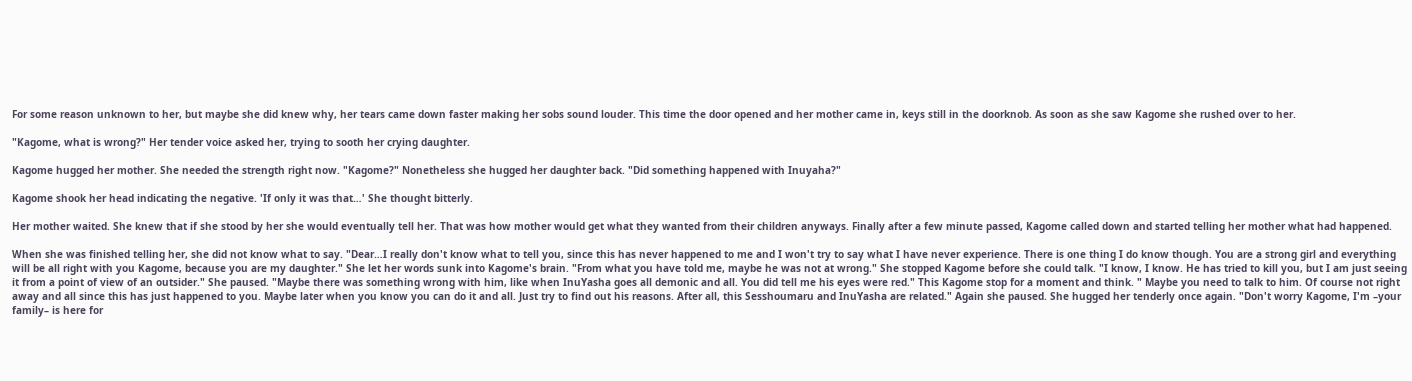For some reason unknown to her, but maybe she did knew why, her tears came down faster making her sobs sound louder. This time the door opened and her mother came in, keys still in the doorknob. As soon as she saw Kagome she rushed over to her.

"Kagome, what is wrong?" Her tender voice asked her, trying to sooth her crying daughter.

Kagome hugged her mother. She needed the strength right now. "Kagome?" Nonetheless she hugged her daughter back. "Did something happened with Inuyaha?"

Kagome shook her head indicating the negative. 'If only it was that…' She thought bitterly.

Her mother waited. She knew that if she stood by her she would eventually tell her. That was how mother would get what they wanted from their children anyways. Finally after a few minute passed, Kagome called down and started telling her mother what had happened.

When she was finished telling her, she did not know what to say. "Dear…I really don't know what to tell you, since this has never happened to me and I won't try to say what I have never experience. There is one thing I do know though. You are a strong girl and everything will be all right with you Kagome, because you are my daughter." She let her words sunk into Kagome's brain. "From what you have told me, maybe he was not at wrong." She stopped Kagome before she could talk. "I know, I know. He has tried to kill you, but I am just seeing it from a point of view of an outsider." She paused. "Maybe there was something wrong with him, like when InuYasha goes all demonic and all. You did tell me his eyes were red." This Kagome stop for a moment and think. " Maybe you need to talk to him. Of course not right away and all since this has just happened to you. Maybe later when you know you can do it and all. Just try to find out his reasons. After all, this Sesshoumaru and InuYasha are related." Again she paused. She hugged her tenderly once again. "Don't worry Kagome, I'm –your family– is here for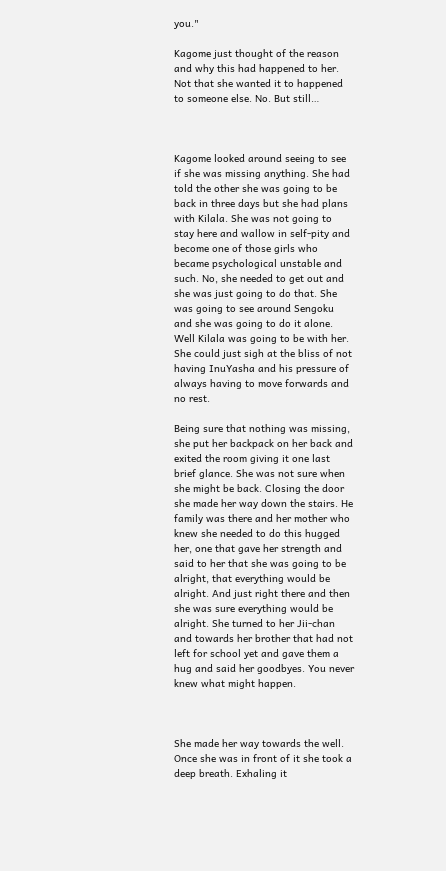you."

Kagome just thought of the reason and why this had happened to her. Not that she wanted it to happened to someone else. No. But still…



Kagome looked around seeing to see if she was missing anything. She had told the other she was going to be back in three days but she had plans with Kilala. She was not going to stay here and wallow in self-pity and become one of those girls who became psychological unstable and such. No, she needed to get out and she was just going to do that. She was going to see around Sengoku and she was going to do it alone. Well Kilala was going to be with her. She could just sigh at the bliss of not having InuYasha and his pressure of always having to move forwards and no rest.

Being sure that nothing was missing, she put her backpack on her back and exited the room giving it one last brief glance. She was not sure when she might be back. Closing the door she made her way down the stairs. He family was there and her mother who knew she needed to do this hugged her, one that gave her strength and said to her that she was going to be alright, that everything would be alright. And just right there and then she was sure everything would be alright. She turned to her Jii-chan and towards her brother that had not left for school yet and gave them a hug and said her goodbyes. You never knew what might happen.



She made her way towards the well. Once she was in front of it she took a deep breath. Exhaling it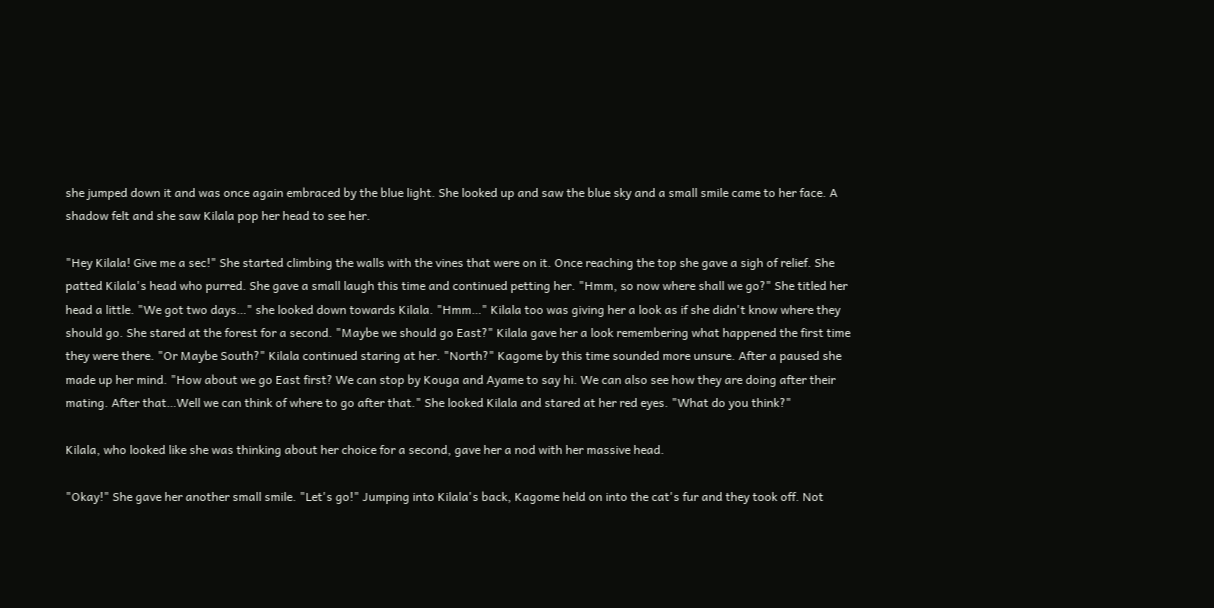she jumped down it and was once again embraced by the blue light. She looked up and saw the blue sky and a small smile came to her face. A shadow felt and she saw Kilala pop her head to see her.

"Hey Kilala! Give me a sec!" She started climbing the walls with the vines that were on it. Once reaching the top she gave a sigh of relief. She patted Kilala's head who purred. She gave a small laugh this time and continued petting her. "Hmm, so now where shall we go?" She titled her head a little. "We got two days…" she looked down towards Kilala. "Hmm…" Kilala too was giving her a look as if she didn't know where they should go. She stared at the forest for a second. "Maybe we should go East?" Kilala gave her a look remembering what happened the first time they were there. "Or Maybe South?" Kilala continued staring at her. "North?" Kagome by this time sounded more unsure. After a paused she made up her mind. "How about we go East first? We can stop by Kouga and Ayame to say hi. We can also see how they are doing after their mating. After that…Well we can think of where to go after that." She looked Kilala and stared at her red eyes. "What do you think?"

Kilala, who looked like she was thinking about her choice for a second, gave her a nod with her massive head.

"Okay!" She gave her another small smile. "Let's go!" Jumping into Kilala's back, Kagome held on into the cat's fur and they took off. Not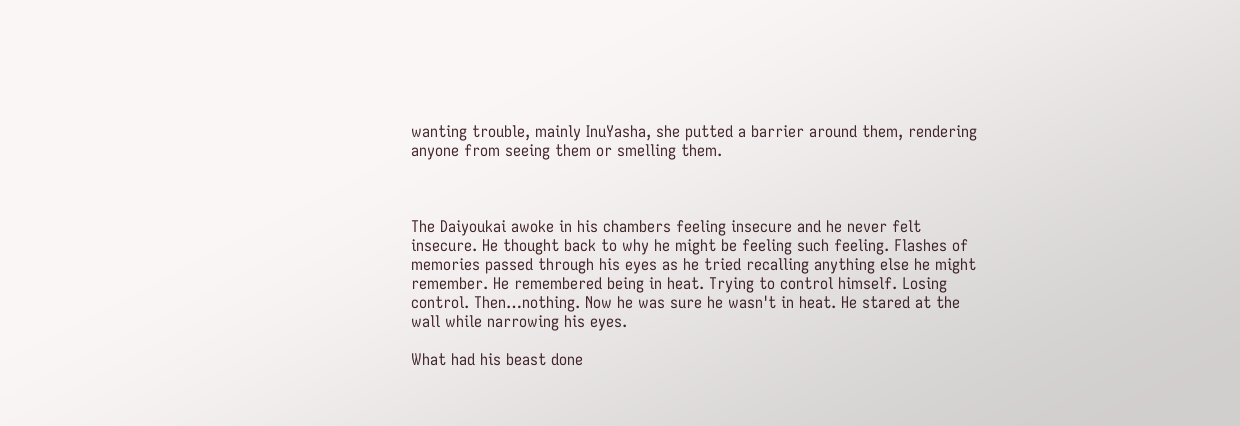wanting trouble, mainly InuYasha, she putted a barrier around them, rendering anyone from seeing them or smelling them.



The Daiyoukai awoke in his chambers feeling insecure and he never felt insecure. He thought back to why he might be feeling such feeling. Flashes of memories passed through his eyes as he tried recalling anything else he might remember. He remembered being in heat. Trying to control himself. Losing control. Then…nothing. Now he was sure he wasn't in heat. He stared at the wall while narrowing his eyes.

What had his beast done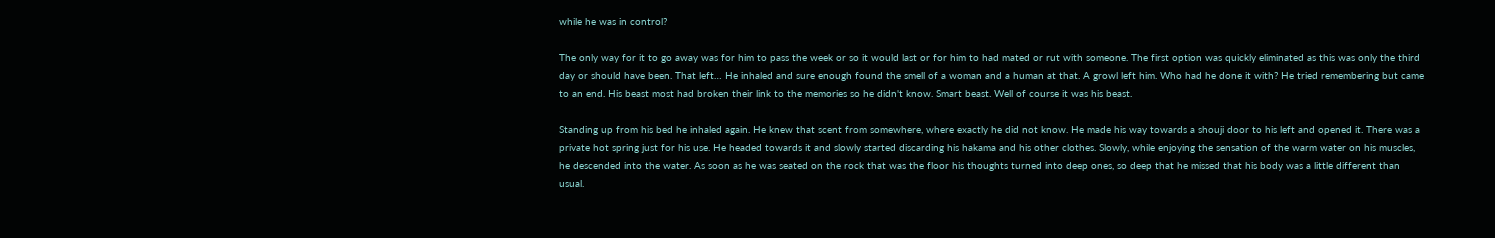while he was in control?

The only way for it to go away was for him to pass the week or so it would last or for him to had mated or rut with someone. The first option was quickly eliminated as this was only the third day or should have been. That left… He inhaled and sure enough found the smell of a woman and a human at that. A growl left him. Who had he done it with? He tried remembering but came to an end. His beast most had broken their link to the memories so he didn't know. Smart beast. Well of course it was his beast.

Standing up from his bed he inhaled again. He knew that scent from somewhere, where exactly he did not know. He made his way towards a shouji door to his left and opened it. There was a private hot spring just for his use. He headed towards it and slowly started discarding his hakama and his other clothes. Slowly, while enjoying the sensation of the warm water on his muscles, he descended into the water. As soon as he was seated on the rock that was the floor his thoughts turned into deep ones, so deep that he missed that his body was a little different than usual.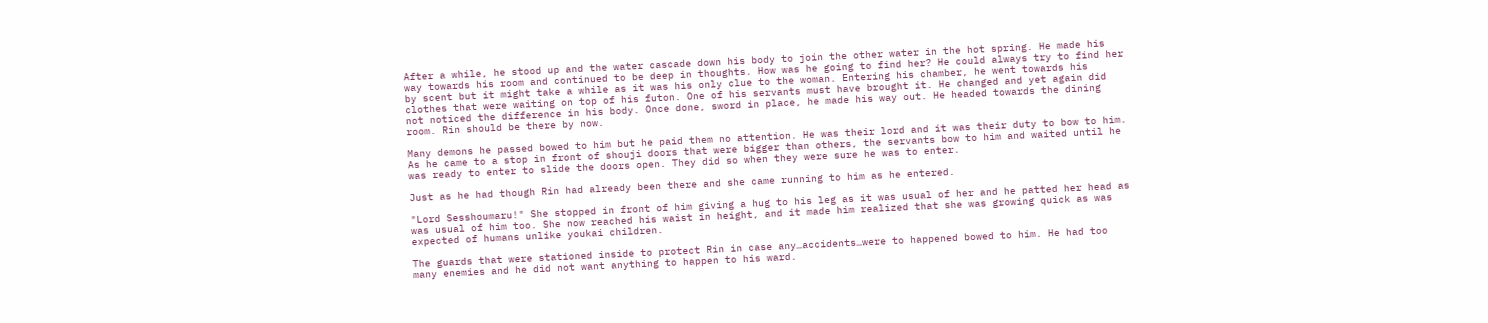After a while, he stood up and the water cascade down his body to join the other water in the hot spring. He made his way towards his room and continued to be deep in thoughts. How was he going to find her? He could always try to find her by scent but it might take a while as it was his only clue to the woman. Entering his chamber, he went towards his clothes that were waiting on top of his futon. One of his servants must have brought it. He changed and yet again did not noticed the difference in his body. Once done, sword in place, he made his way out. He headed towards the dining room. Rin should be there by now.

Many demons he passed bowed to him but he paid them no attention. He was their lord and it was their duty to bow to him. As he came to a stop in front of shouji doors that were bigger than others, the servants bow to him and waited until he was ready to enter to slide the doors open. They did so when they were sure he was to enter.

Just as he had though Rin had already been there and she came running to him as he entered.

"Lord Sesshoumaru!" She stopped in front of him giving a hug to his leg as it was usual of her and he patted her head as was usual of him too. She now reached his waist in height, and it made him realized that she was growing quick as was expected of humans unlike youkai children.

The guards that were stationed inside to protect Rin in case any…accidents…were to happened bowed to him. He had too many enemies and he did not want anything to happen to his ward.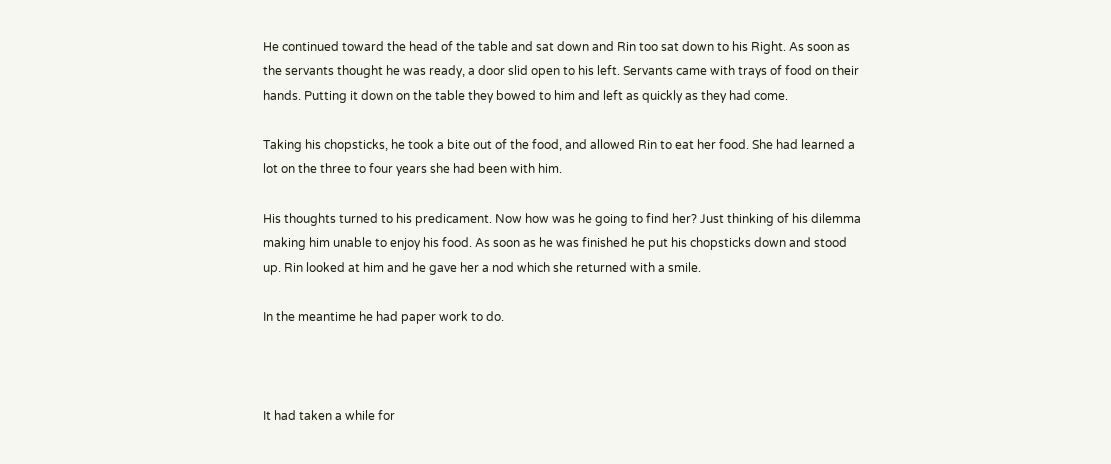He continued toward the head of the table and sat down and Rin too sat down to his Right. As soon as the servants thought he was ready, a door slid open to his left. Servants came with trays of food on their hands. Putting it down on the table they bowed to him and left as quickly as they had come.

Taking his chopsticks, he took a bite out of the food, and allowed Rin to eat her food. She had learned a lot on the three to four years she had been with him.

His thoughts turned to his predicament. Now how was he going to find her? Just thinking of his dilemma making him unable to enjoy his food. As soon as he was finished he put his chopsticks down and stood up. Rin looked at him and he gave her a nod which she returned with a smile.

In the meantime he had paper work to do.



It had taken a while for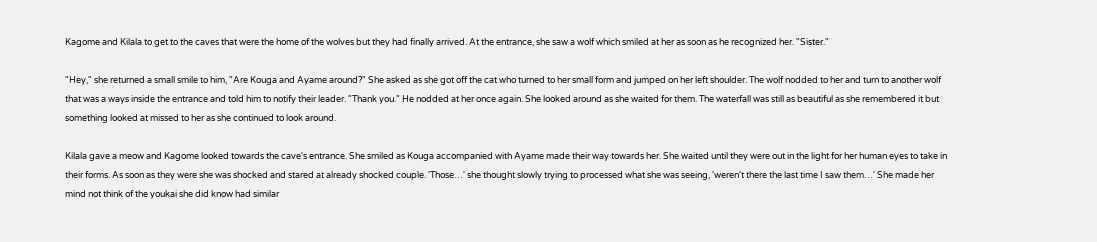Kagome and Kilala to get to the caves that were the home of the wolves but they had finally arrived. At the entrance, she saw a wolf which smiled at her as soon as he recognized her. "Sister."

"Hey," she returned a small smile to him, "Are Kouga and Ayame around?" She asked as she got off the cat who turned to her small form and jumped on her left shoulder. The wolf nodded to her and turn to another wolf that was a ways inside the entrance and told him to notify their leader. "Thank you." He nodded at her once again. She looked around as she waited for them. The waterfall was still as beautiful as she remembered it but something looked at missed to her as she continued to look around.

Kilala gave a meow and Kagome looked towards the cave's entrance. She smiled as Kouga accompanied with Ayame made their way towards her. She waited until they were out in the light for her human eyes to take in their forms. As soon as they were she was shocked and stared at already shocked couple. 'Those…' she thought slowly trying to processed what she was seeing, 'weren't there the last time I saw them…' She made her mind not think of the youkai she did know had similar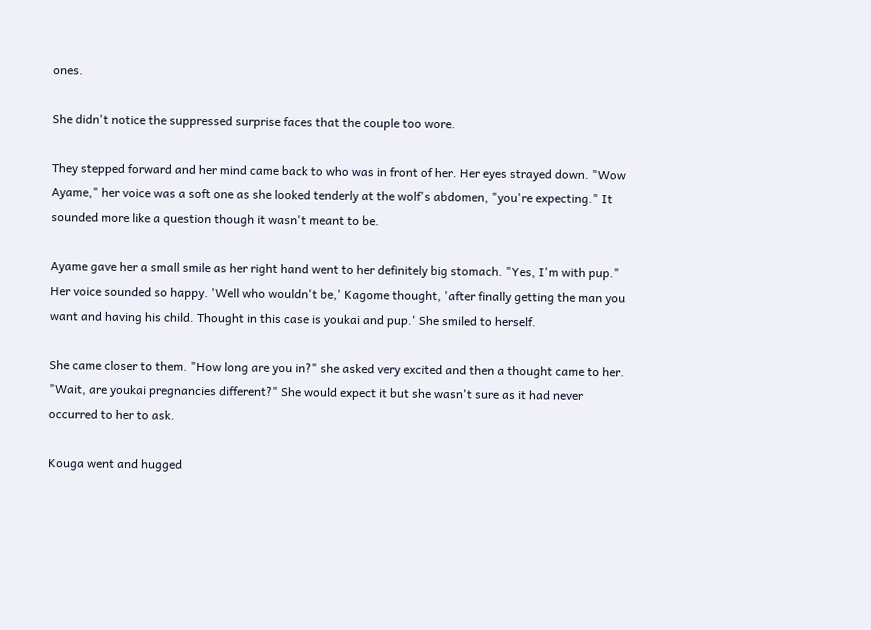ones.

She didn't notice the suppressed surprise faces that the couple too wore.

They stepped forward and her mind came back to who was in front of her. Her eyes strayed down. "Wow Ayame," her voice was a soft one as she looked tenderly at the wolf's abdomen, "you're expecting." It sounded more like a question though it wasn't meant to be.

Ayame gave her a small smile as her right hand went to her definitely big stomach. "Yes, I'm with pup." Her voice sounded so happy. 'Well who wouldn't be,' Kagome thought, 'after finally getting the man you want and having his child. Thought in this case is youkai and pup.' She smiled to herself.

She came closer to them. "How long are you in?" she asked very excited and then a thought came to her. "Wait, are youkai pregnancies different?" She would expect it but she wasn't sure as it had never occurred to her to ask.

Kouga went and hugged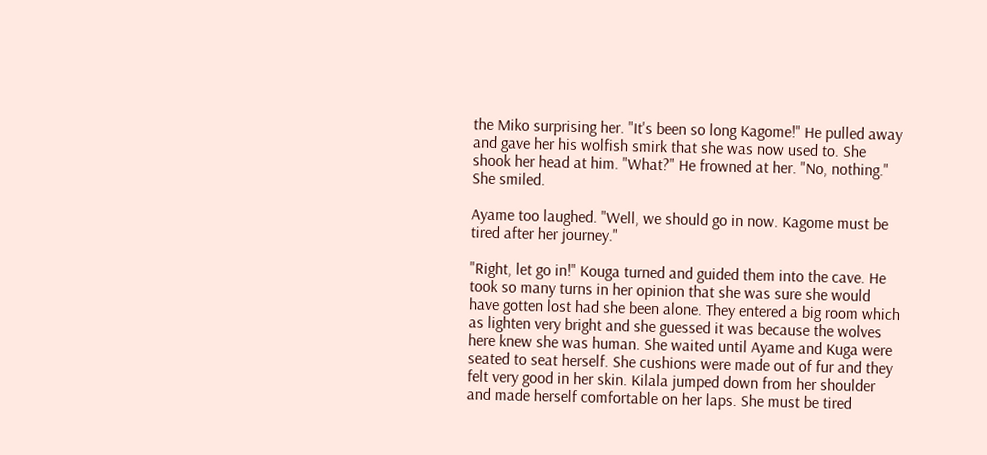the Miko surprising her. "It's been so long Kagome!" He pulled away and gave her his wolfish smirk that she was now used to. She shook her head at him. "What?" He frowned at her. "No, nothing." She smiled.

Ayame too laughed. "Well, we should go in now. Kagome must be tired after her journey."

"Right, let go in!" Kouga turned and guided them into the cave. He took so many turns in her opinion that she was sure she would have gotten lost had she been alone. They entered a big room which as lighten very bright and she guessed it was because the wolves here knew she was human. She waited until Ayame and Kuga were seated to seat herself. She cushions were made out of fur and they felt very good in her skin. Kilala jumped down from her shoulder and made herself comfortable on her laps. She must be tired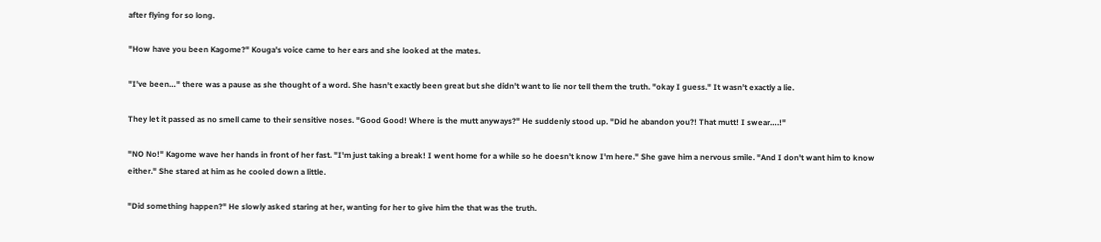after flying for so long.

"How have you been Kagome?" Kouga's voice came to her ears and she looked at the mates.

"I've been…" there was a pause as she thought of a word. She hasn't exactly been great but she didn't want to lie nor tell them the truth. "okay I guess." It wasn't exactly a lie.

They let it passed as no smell came to their sensitive noses. "Good Good! Where is the mutt anyways?" He suddenly stood up. "Did he abandon you?! That mutt! I swear….!"

"NO No!" Kagome wave her hands in front of her fast. "I'm just taking a break! I went home for a while so he doesn't know I'm here." She gave him a nervous smile. "And I don't want him to know either." She stared at him as he cooled down a little.

"Did something happen?" He slowly asked staring at her, wanting for her to give him the that was the truth.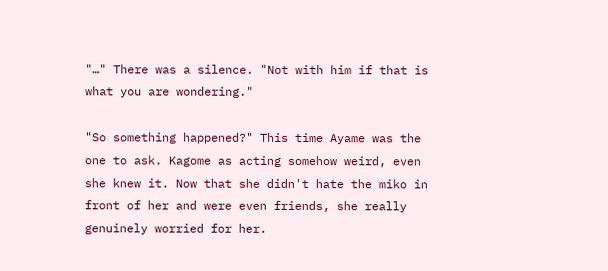"…" There was a silence. "Not with him if that is what you are wondering."

"So something happened?" This time Ayame was the one to ask. Kagome as acting somehow weird, even she knew it. Now that she didn't hate the miko in front of her and were even friends, she really genuinely worried for her.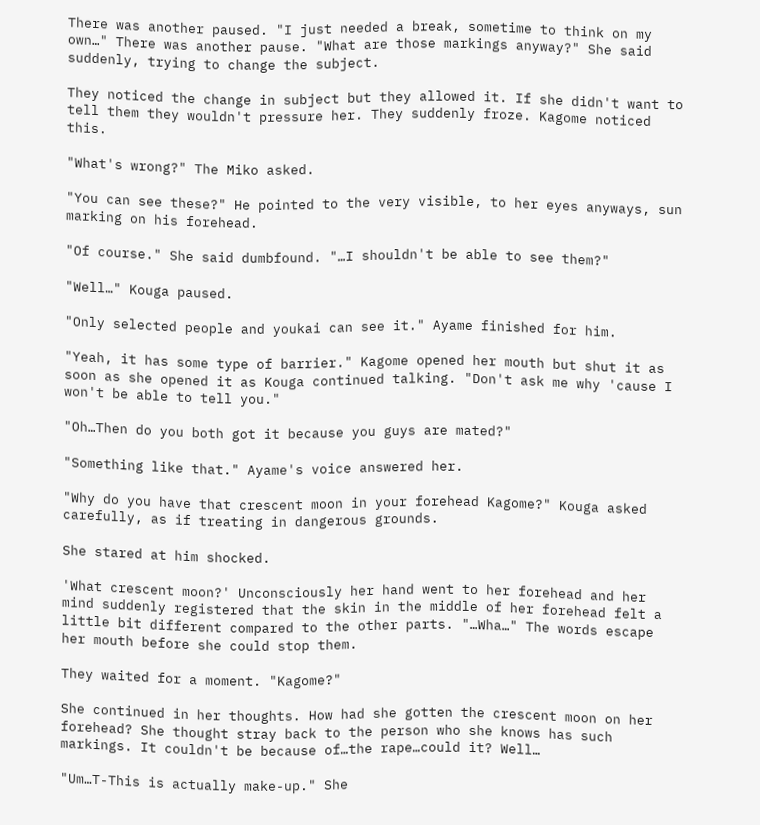There was another paused. "I just needed a break, sometime to think on my own…" There was another pause. "What are those markings anyway?" She said suddenly, trying to change the subject.

They noticed the change in subject but they allowed it. If she didn't want to tell them they wouldn't pressure her. They suddenly froze. Kagome noticed this.

"What's wrong?" The Miko asked.

"You can see these?" He pointed to the very visible, to her eyes anyways, sun marking on his forehead.

"Of course." She said dumbfound. "…I shouldn't be able to see them?"

"Well…" Kouga paused.

"Only selected people and youkai can see it." Ayame finished for him.

"Yeah, it has some type of barrier." Kagome opened her mouth but shut it as soon as she opened it as Kouga continued talking. "Don't ask me why 'cause I won't be able to tell you."

"Oh…Then do you both got it because you guys are mated?"

"Something like that." Ayame's voice answered her.

"Why do you have that crescent moon in your forehead Kagome?" Kouga asked carefully, as if treating in dangerous grounds.

She stared at him shocked.

'What crescent moon?' Unconsciously her hand went to her forehead and her mind suddenly registered that the skin in the middle of her forehead felt a little bit different compared to the other parts. "…Wha…" The words escape her mouth before she could stop them.

They waited for a moment. "Kagome?"

She continued in her thoughts. How had she gotten the crescent moon on her forehead? She thought stray back to the person who she knows has such markings. It couldn't be because of…the rape…could it? Well…

"Um…T-This is actually make-up." She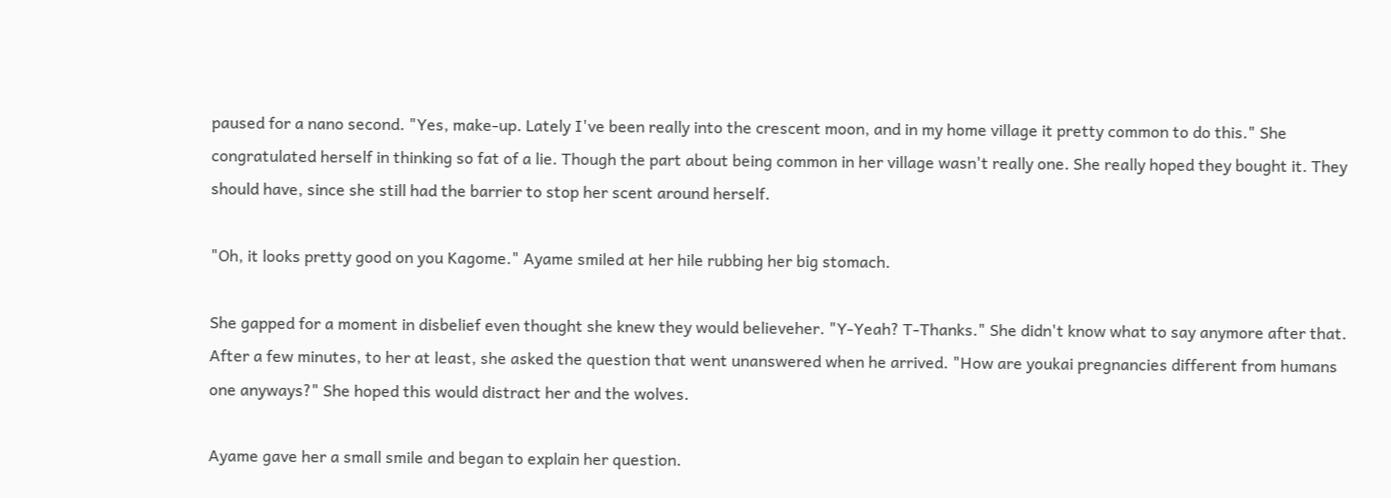paused for a nano second. "Yes, make-up. Lately I've been really into the crescent moon, and in my home village it pretty common to do this." She congratulated herself in thinking so fat of a lie. Though the part about being common in her village wasn't really one. She really hoped they bought it. They should have, since she still had the barrier to stop her scent around herself.

"Oh, it looks pretty good on you Kagome." Ayame smiled at her hile rubbing her big stomach.

She gapped for a moment in disbelief even thought she knew they would believeher. "Y-Yeah? T-Thanks." She didn't know what to say anymore after that. After a few minutes, to her at least, she asked the question that went unanswered when he arrived. "How are youkai pregnancies different from humans one anyways?" She hoped this would distract her and the wolves.

Ayame gave her a small smile and began to explain her question.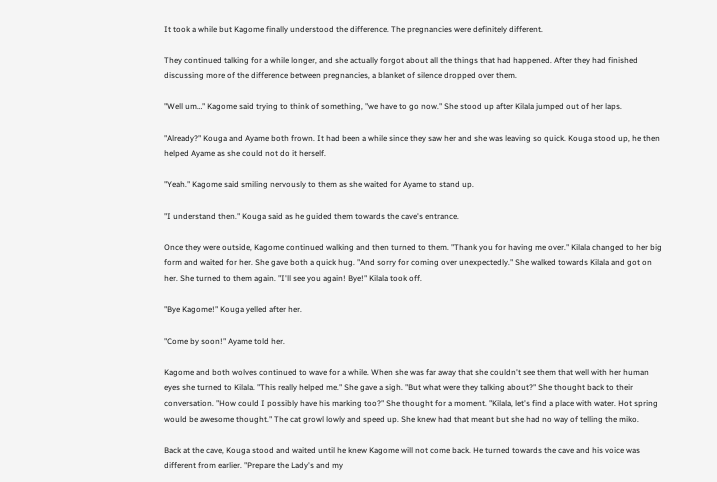It took a while but Kagome finally understood the difference. The pregnancies were definitely different.

They continued talking for a while longer, and she actually forgot about all the things that had happened. After they had finished discussing more of the difference between pregnancies, a blanket of silence dropped over them.

"Well um…" Kagome said trying to think of something, "we have to go now." She stood up after Kilala jumped out of her laps.

"Already?" Kouga and Ayame both frown. It had been a while since they saw her and she was leaving so quick. Kouga stood up, he then helped Ayame as she could not do it herself.

"Yeah." Kagome said smiling nervously to them as she waited for Ayame to stand up.

"I understand then." Kouga said as he guided them towards the cave's entrance.

Once they were outside, Kagome continued walking and then turned to them. "Thank you for having me over." Kilala changed to her big form and waited for her. She gave both a quick hug. "And sorry for coming over unexpectedly." She walked towards Kilala and got on her. She turned to them again. "I'll see you again! Bye!" Kilala took off.

"Bye Kagome!" Kouga yelled after her.

"Come by soon!" Ayame told her.

Kagome and both wolves continued to wave for a while. When she was far away that she couldn't see them that well with her human eyes she turned to Kilala. "This really helped me." She gave a sigh. "But what were they talking about?" She thought back to their conversation. "How could I possibly have his marking too?" She thought for a moment. "Kilala, let's find a place with water. Hot spring would be awesome thought." The cat growl lowly and speed up. She knew had that meant but she had no way of telling the miko.

Back at the cave, Kouga stood and waited until he knew Kagome will not come back. He turned towards the cave and his voice was different from earlier. "Prepare the Lady's and my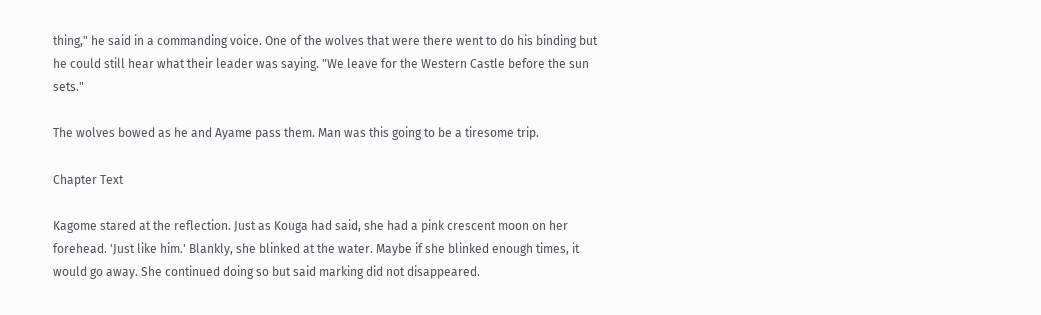thing," he said in a commanding voice. One of the wolves that were there went to do his binding but he could still hear what their leader was saying. "We leave for the Western Castle before the sun sets."

The wolves bowed as he and Ayame pass them. Man was this going to be a tiresome trip.

Chapter Text

Kagome stared at the reflection. Just as Kouga had said, she had a pink crescent moon on her forehead. 'Just like him.' Blankly, she blinked at the water. Maybe if she blinked enough times, it would go away. She continued doing so but said marking did not disappeared.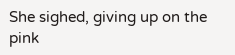She sighed, giving up on the pink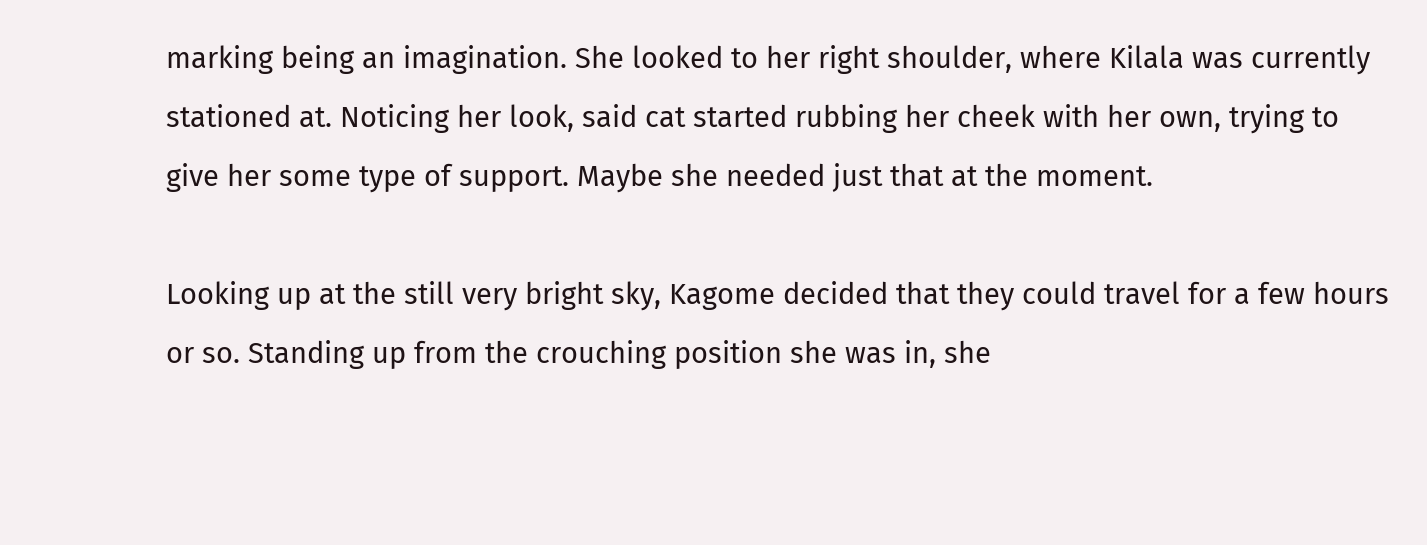marking being an imagination. She looked to her right shoulder, where Kilala was currently stationed at. Noticing her look, said cat started rubbing her cheek with her own, trying to give her some type of support. Maybe she needed just that at the moment.

Looking up at the still very bright sky, Kagome decided that they could travel for a few hours or so. Standing up from the crouching position she was in, she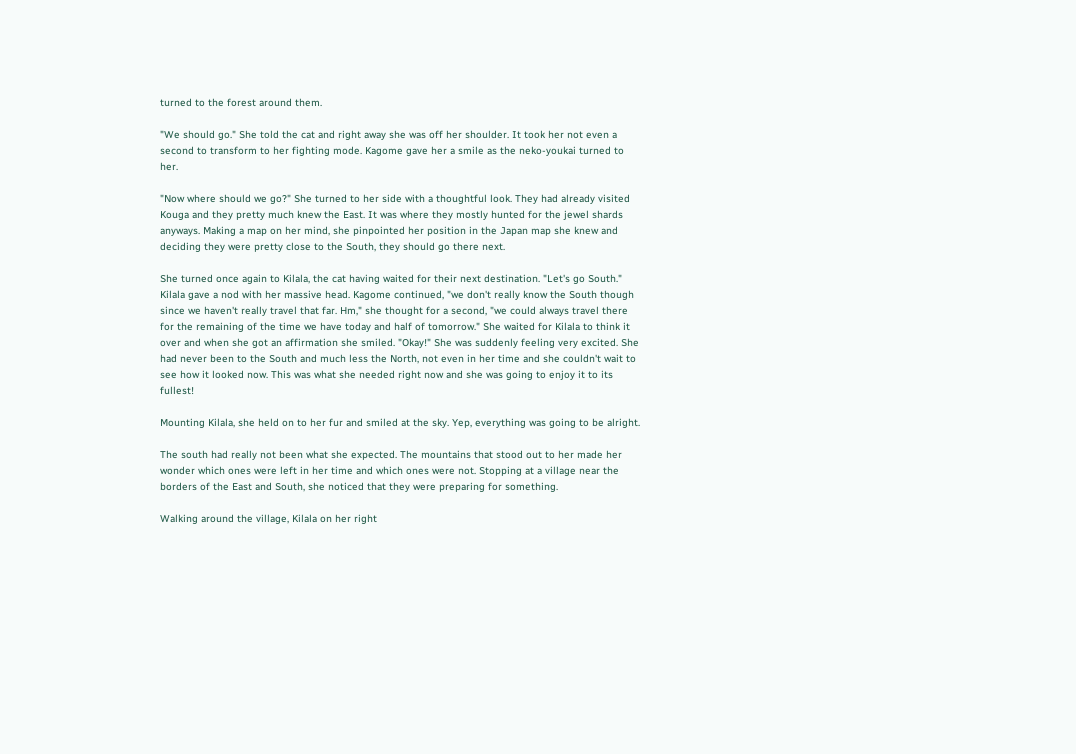turned to the forest around them.

"We should go." She told the cat and right away she was off her shoulder. It took her not even a second to transform to her fighting mode. Kagome gave her a smile as the neko-youkai turned to her.

"Now where should we go?" She turned to her side with a thoughtful look. They had already visited Kouga and they pretty much knew the East. It was where they mostly hunted for the jewel shards anyways. Making a map on her mind, she pinpointed her position in the Japan map she knew and deciding they were pretty close to the South, they should go there next.

She turned once again to Kilala, the cat having waited for their next destination. "Let's go South." Kilala gave a nod with her massive head. Kagome continued, "we don't really know the South though since we haven't really travel that far. Hm," she thought for a second, "we could always travel there for the remaining of the time we have today and half of tomorrow." She waited for Kilala to think it over and when she got an affirmation she smiled. "Okay!" She was suddenly feeling very excited. She had never been to the South and much less the North, not even in her time and she couldn't wait to see how it looked now. This was what she needed right now and she was going to enjoy it to its fullest!

Mounting Kilala, she held on to her fur and smiled at the sky. Yep, everything was going to be alright.

The south had really not been what she expected. The mountains that stood out to her made her wonder which ones were left in her time and which ones were not. Stopping at a village near the borders of the East and South, she noticed that they were preparing for something.

Walking around the village, Kilala on her right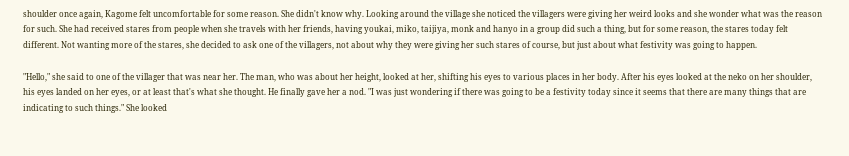shoulder once again, Kagome felt uncomfortable for some reason. She didn't know why. Looking around the village she noticed the villagers were giving her weird looks and she wonder what was the reason for such. She had received stares from people when she travels with her friends, having youkai, miko, taijiya, monk and hanyo in a group did such a thing, but for some reason, the stares today felt different. Not wanting more of the stares, she decided to ask one of the villagers, not about why they were giving her such stares of course, but just about what festivity was going to happen.

"Hello," she said to one of the villager that was near her. The man, who was about her height, looked at her, shifting his eyes to various places in her body. After his eyes looked at the neko on her shoulder, his eyes landed on her eyes, or at least that's what she thought. He finally gave her a nod. "I was just wondering if there was going to be a festivity today since it seems that there are many things that are indicating to such things." She looked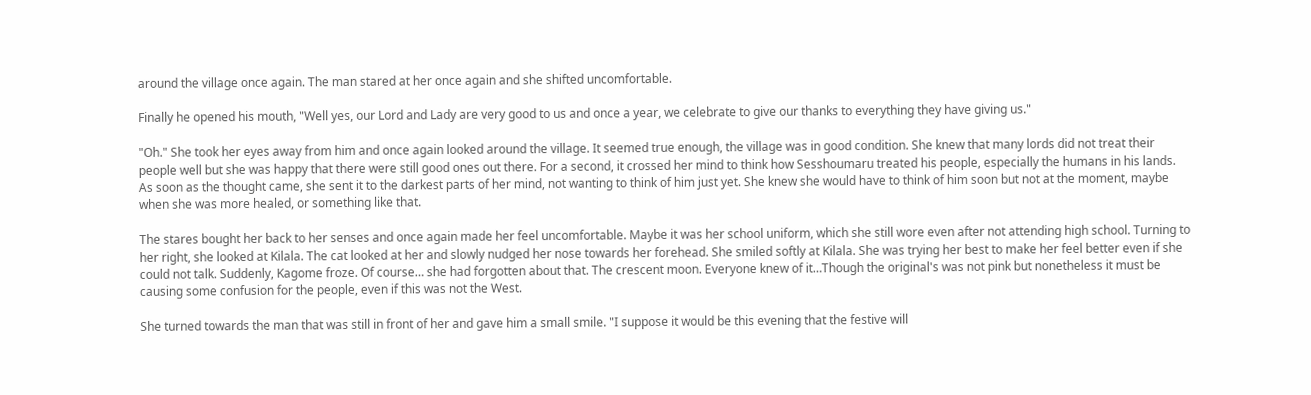around the village once again. The man stared at her once again and she shifted uncomfortable.

Finally he opened his mouth, "Well yes, our Lord and Lady are very good to us and once a year, we celebrate to give our thanks to everything they have giving us."

"Oh." She took her eyes away from him and once again looked around the village. It seemed true enough, the village was in good condition. She knew that many lords did not treat their people well but she was happy that there were still good ones out there. For a second, it crossed her mind to think how Sesshoumaru treated his people, especially the humans in his lands. As soon as the thought came, she sent it to the darkest parts of her mind, not wanting to think of him just yet. She knew she would have to think of him soon but not at the moment, maybe when she was more healed, or something like that.

The stares bought her back to her senses and once again made her feel uncomfortable. Maybe it was her school uniform, which she still wore even after not attending high school. Turning to her right, she looked at Kilala. The cat looked at her and slowly nudged her nose towards her forehead. She smiled softly at Kilala. She was trying her best to make her feel better even if she could not talk. Suddenly, Kagome froze. Of course… she had forgotten about that. The crescent moon. Everyone knew of it…Though the original's was not pink but nonetheless it must be causing some confusion for the people, even if this was not the West.

She turned towards the man that was still in front of her and gave him a small smile. "I suppose it would be this evening that the festive will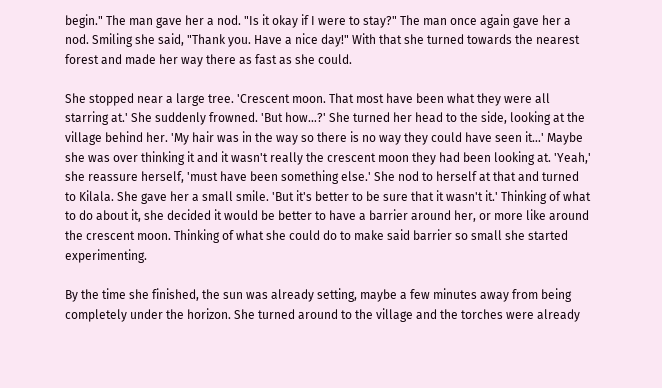begin." The man gave her a nod. "Is it okay if I were to stay?" The man once again gave her a nod. Smiling she said, "Thank you. Have a nice day!" With that she turned towards the nearest forest and made her way there as fast as she could.

She stopped near a large tree. 'Crescent moon. That most have been what they were all starring at.' She suddenly frowned. 'But how…?' She turned her head to the side, looking at the village behind her. 'My hair was in the way so there is no way they could have seen it…' Maybe she was over thinking it and it wasn't really the crescent moon they had been looking at. 'Yeah,' she reassure herself, 'must have been something else.' She nod to herself at that and turned to Kilala. She gave her a small smile. 'But it's better to be sure that it wasn't it.' Thinking of what to do about it, she decided it would be better to have a barrier around her, or more like around the crescent moon. Thinking of what she could do to make said barrier so small she started experimenting.

By the time she finished, the sun was already setting, maybe a few minutes away from being completely under the horizon. She turned around to the village and the torches were already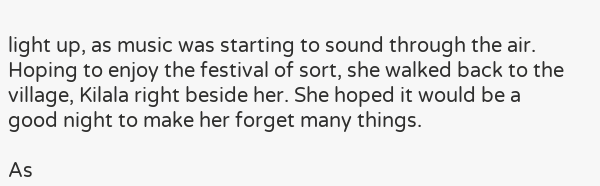light up, as music was starting to sound through the air. Hoping to enjoy the festival of sort, she walked back to the village, Kilala right beside her. She hoped it would be a good night to make her forget many things.

As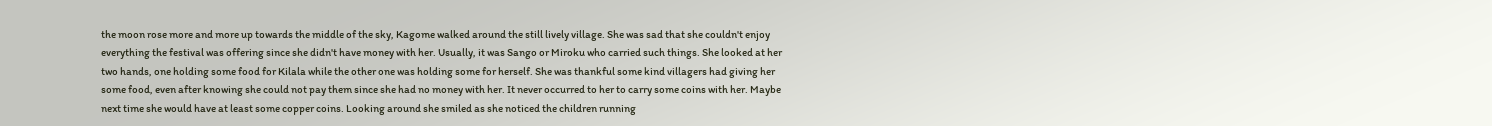the moon rose more and more up towards the middle of the sky, Kagome walked around the still lively village. She was sad that she couldn't enjoy everything the festival was offering since she didn't have money with her. Usually, it was Sango or Miroku who carried such things. She looked at her two hands, one holding some food for Kilala while the other one was holding some for herself. She was thankful some kind villagers had giving her some food, even after knowing she could not pay them since she had no money with her. It never occurred to her to carry some coins with her. Maybe next time she would have at least some copper coins. Looking around she smiled as she noticed the children running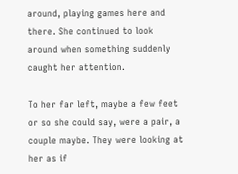around, playing games here and there. She continued to look around when something suddenly caught her attention.

To her far left, maybe a few feet or so she could say, were a pair, a couple maybe. They were looking at her as if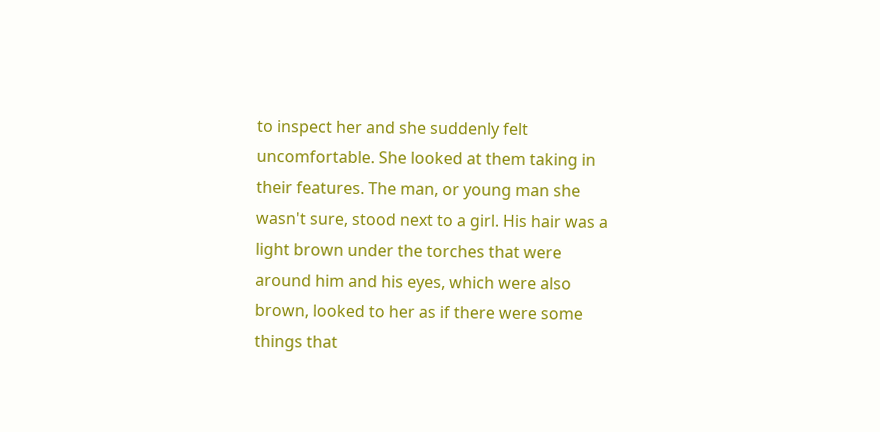to inspect her and she suddenly felt uncomfortable. She looked at them taking in their features. The man, or young man she wasn't sure, stood next to a girl. His hair was a light brown under the torches that were around him and his eyes, which were also brown, looked to her as if there were some things that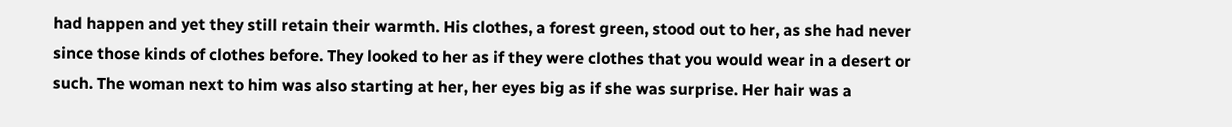had happen and yet they still retain their warmth. His clothes, a forest green, stood out to her, as she had never since those kinds of clothes before. They looked to her as if they were clothes that you would wear in a desert or such. The woman next to him was also starting at her, her eyes big as if she was surprise. Her hair was a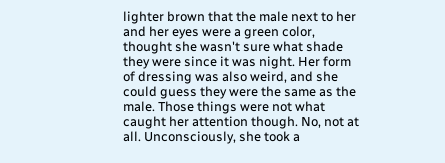lighter brown that the male next to her and her eyes were a green color, thought she wasn't sure what shade they were since it was night. Her form of dressing was also weird, and she could guess they were the same as the male. Those things were not what caught her attention though. No, not at all. Unconsciously, she took a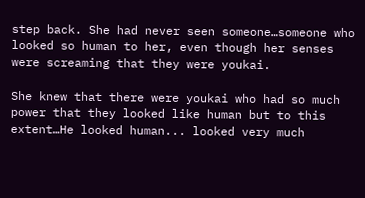step back. She had never seen someone…someone who looked so human to her, even though her senses were screaming that they were youkai.

She knew that there were youkai who had so much power that they looked like human but to this extent…He looked human... looked very much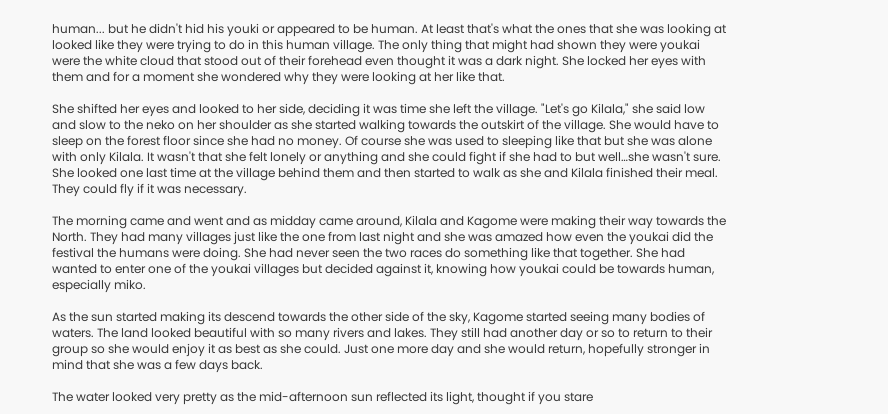human... but he didn't hid his youki or appeared to be human. At least that's what the ones that she was looking at looked like they were trying to do in this human village. The only thing that might had shown they were youkai were the white cloud that stood out of their forehead even thought it was a dark night. She locked her eyes with them and for a moment she wondered why they were looking at her like that.

She shifted her eyes and looked to her side, deciding it was time she left the village. "Let's go Kilala," she said low and slow to the neko on her shoulder as she started walking towards the outskirt of the village. She would have to sleep on the forest floor since she had no money. Of course she was used to sleeping like that but she was alone with only Kilala. It wasn't that she felt lonely or anything and she could fight if she had to but well…she wasn't sure. She looked one last time at the village behind them and then started to walk as she and Kilala finished their meal. They could fly if it was necessary.

The morning came and went and as midday came around, Kilala and Kagome were making their way towards the North. They had many villages just like the one from last night and she was amazed how even the youkai did the festival the humans were doing. She had never seen the two races do something like that together. She had wanted to enter one of the youkai villages but decided against it, knowing how youkai could be towards human, especially miko.

As the sun started making its descend towards the other side of the sky, Kagome started seeing many bodies of waters. The land looked beautiful with so many rivers and lakes. They still had another day or so to return to their group so she would enjoy it as best as she could. Just one more day and she would return, hopefully stronger in mind that she was a few days back.

The water looked very pretty as the mid-afternoon sun reflected its light, thought if you stare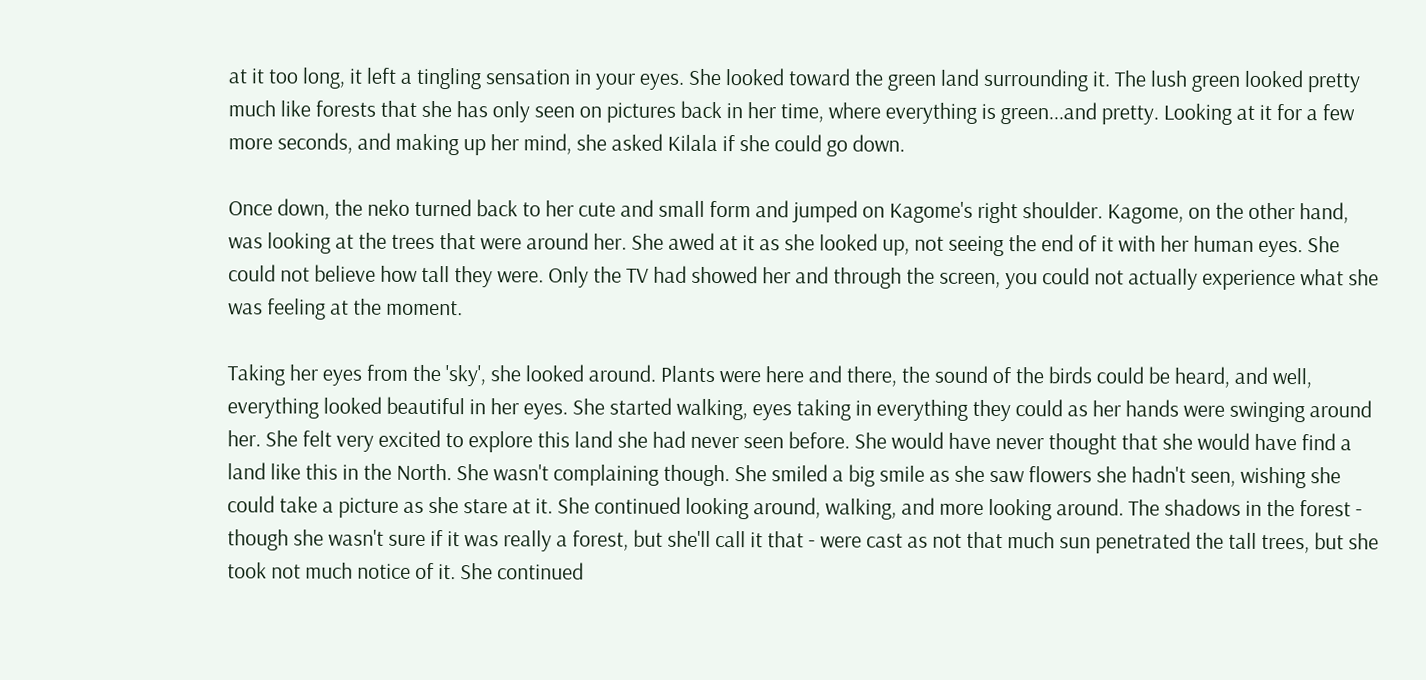at it too long, it left a tingling sensation in your eyes. She looked toward the green land surrounding it. The lush green looked pretty much like forests that she has only seen on pictures back in her time, where everything is green...and pretty. Looking at it for a few more seconds, and making up her mind, she asked Kilala if she could go down.

Once down, the neko turned back to her cute and small form and jumped on Kagome's right shoulder. Kagome, on the other hand, was looking at the trees that were around her. She awed at it as she looked up, not seeing the end of it with her human eyes. She could not believe how tall they were. Only the TV had showed her and through the screen, you could not actually experience what she was feeling at the moment.

Taking her eyes from the 'sky', she looked around. Plants were here and there, the sound of the birds could be heard, and well, everything looked beautiful in her eyes. She started walking, eyes taking in everything they could as her hands were swinging around her. She felt very excited to explore this land she had never seen before. She would have never thought that she would have find a land like this in the North. She wasn't complaining though. She smiled a big smile as she saw flowers she hadn't seen, wishing she could take a picture as she stare at it. She continued looking around, walking, and more looking around. The shadows in the forest - though she wasn't sure if it was really a forest, but she'll call it that - were cast as not that much sun penetrated the tall trees, but she took not much notice of it. She continued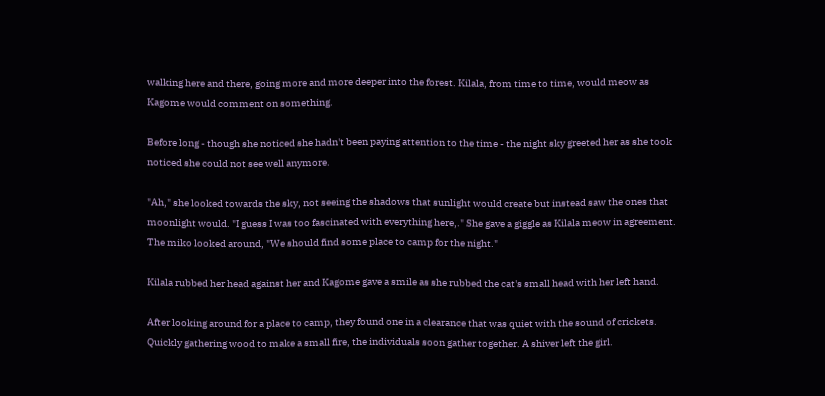walking here and there, going more and more deeper into the forest. Kilala, from time to time, would meow as Kagome would comment on something.

Before long - though she noticed she hadn't been paying attention to the time - the night sky greeted her as she took noticed she could not see well anymore.

"Ah," she looked towards the sky, not seeing the shadows that sunlight would create but instead saw the ones that moonlight would. "I guess I was too fascinated with everything here,." She gave a giggle as Kilala meow in agreement. The miko looked around, "We should find some place to camp for the night."

Kilala rubbed her head against her and Kagome gave a smile as she rubbed the cat's small head with her left hand.

After looking around for a place to camp, they found one in a clearance that was quiet with the sound of crickets. Quickly gathering wood to make a small fire, the individuals soon gather together. A shiver left the girl.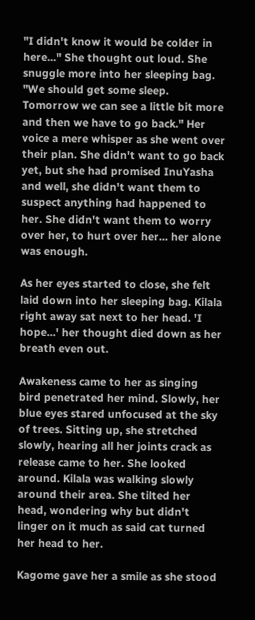"I didn't know it would be colder in here..." She thought out loud. She snuggle more into her sleeping bag. "We should get some sleep. Tomorrow we can see a little bit more and then we have to go back." Her voice a mere whisper as she went over their plan. She didn't want to go back yet, but she had promised InuYasha and well, she didn't want them to suspect anything had happened to her. She didn't want them to worry over her, to hurt over her... her alone was enough.

As her eyes started to close, she felt laid down into her sleeping bag. Kilala right away sat next to her head. 'I hope...' her thought died down as her breath even out.

Awakeness came to her as singing bird penetrated her mind. Slowly, her blue eyes stared unfocused at the sky of trees. Sitting up, she stretched slowly, hearing all her joints crack as release came to her. She looked around. Kilala was walking slowly around their area. She tilted her head, wondering why but didn't linger on it much as said cat turned her head to her.

Kagome gave her a smile as she stood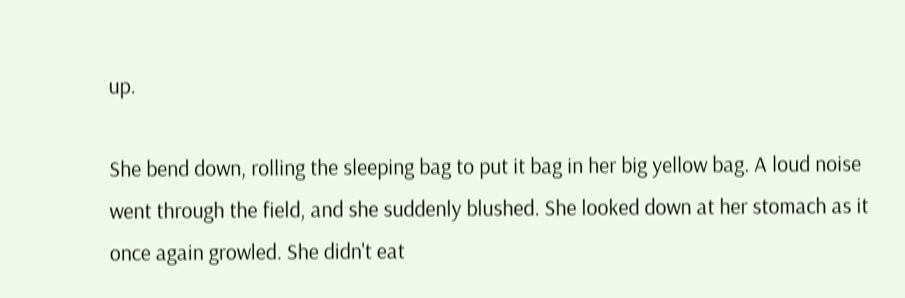up.

She bend down, rolling the sleeping bag to put it bag in her big yellow bag. A loud noise went through the field, and she suddenly blushed. She looked down at her stomach as it once again growled. She didn't eat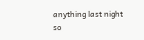anything last night so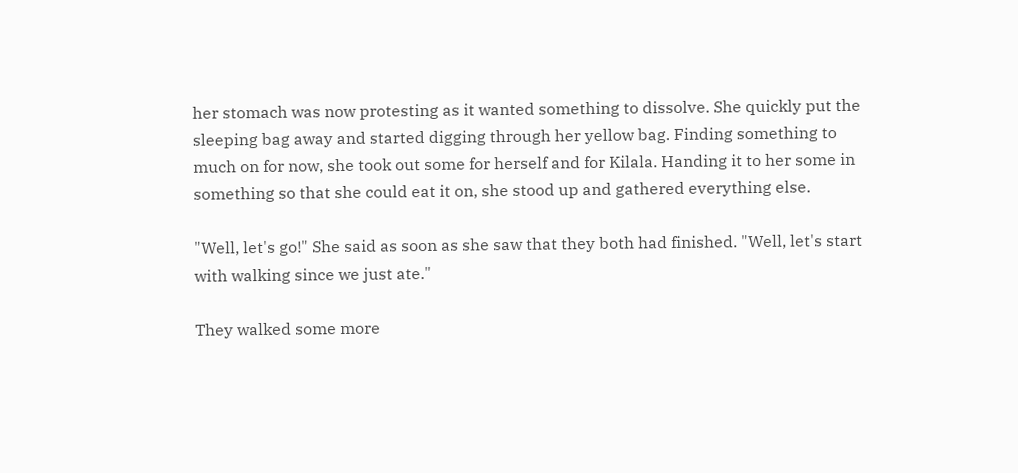her stomach was now protesting as it wanted something to dissolve. She quickly put the sleeping bag away and started digging through her yellow bag. Finding something to much on for now, she took out some for herself and for Kilala. Handing it to her some in something so that she could eat it on, she stood up and gathered everything else.

"Well, let's go!" She said as soon as she saw that they both had finished. "Well, let's start with walking since we just ate."

They walked some more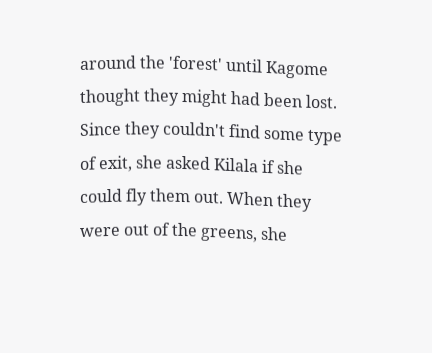around the 'forest' until Kagome thought they might had been lost. Since they couldn't find some type of exit, she asked Kilala if she could fly them out. When they were out of the greens, she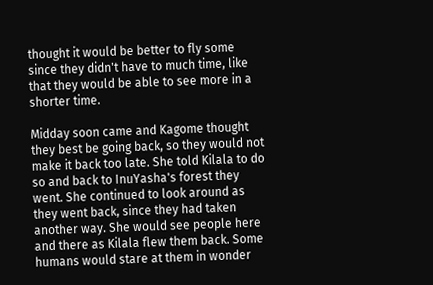thought it would be better to fly some since they didn't have to much time, like that they would be able to see more in a shorter time.

Midday soon came and Kagome thought they best be going back, so they would not make it back too late. She told Kilala to do so and back to InuYasha's forest they went. She continued to look around as they went back, since they had taken another way. She would see people here and there as Kilala flew them back. Some humans would stare at them in wonder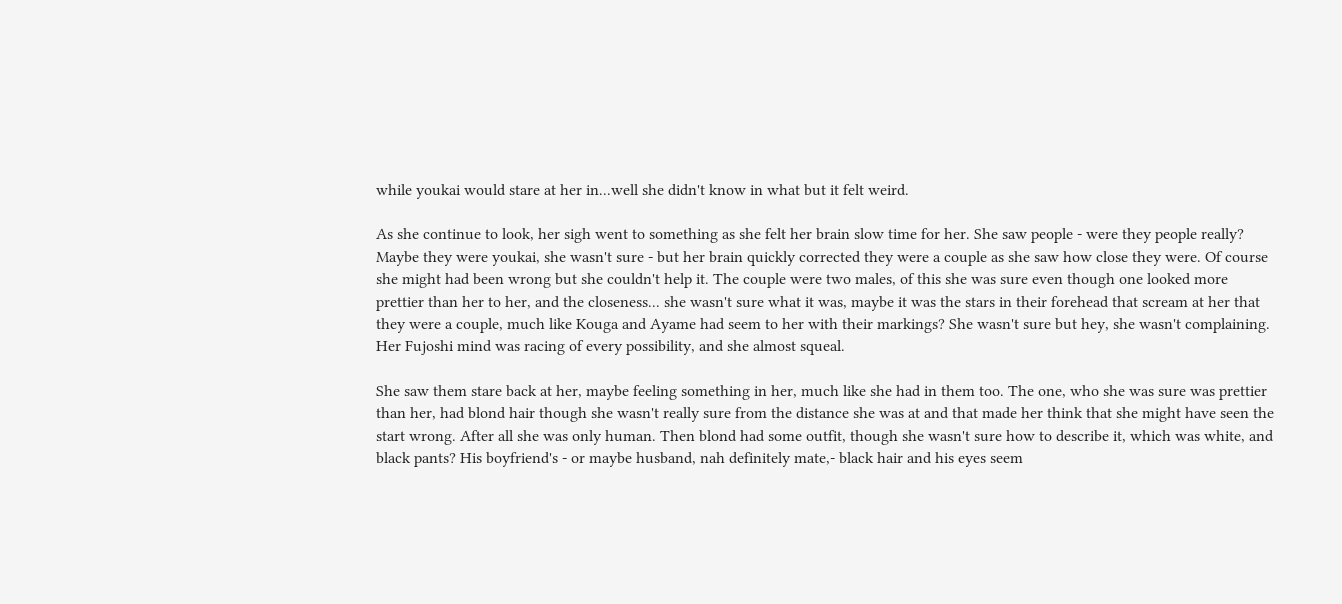while youkai would stare at her in...well she didn't know in what but it felt weird.

As she continue to look, her sigh went to something as she felt her brain slow time for her. She saw people - were they people really? Maybe they were youkai, she wasn't sure - but her brain quickly corrected they were a couple as she saw how close they were. Of course she might had been wrong but she couldn't help it. The couple were two males, of this she was sure even though one looked more prettier than her to her, and the closeness... she wasn't sure what it was, maybe it was the stars in their forehead that scream at her that they were a couple, much like Kouga and Ayame had seem to her with their markings? She wasn't sure but hey, she wasn't complaining. Her Fujoshi mind was racing of every possibility, and she almost squeal.

She saw them stare back at her, maybe feeling something in her, much like she had in them too. The one, who she was sure was prettier than her, had blond hair though she wasn't really sure from the distance she was at and that made her think that she might have seen the start wrong. After all she was only human. Then blond had some outfit, though she wasn't sure how to describe it, which was white, and black pants? His boyfriend's - or maybe husband, nah definitely mate,- black hair and his eyes seem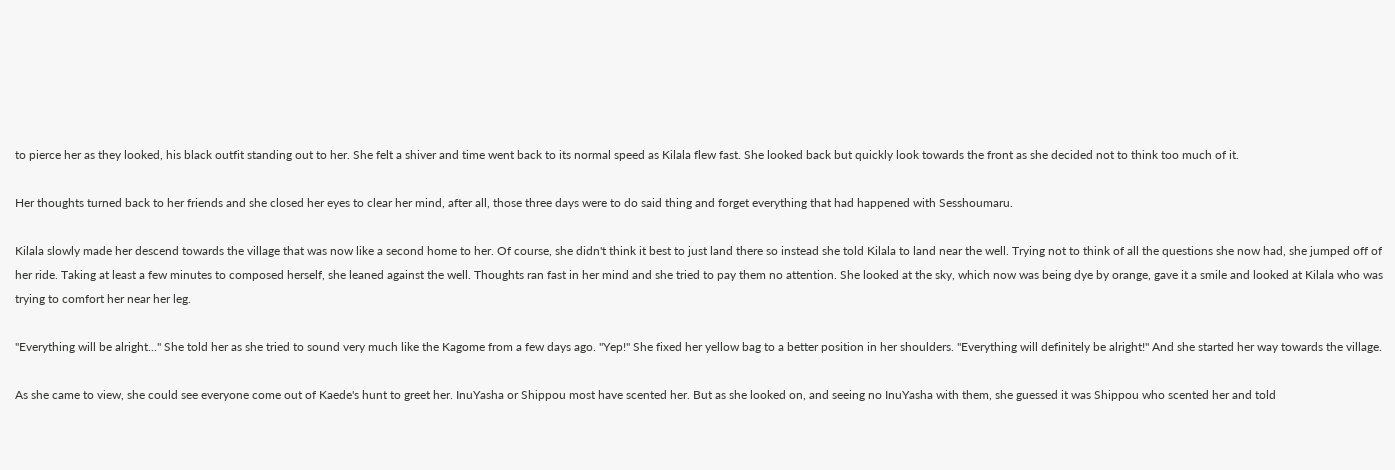to pierce her as they looked, his black outfit standing out to her. She felt a shiver and time went back to its normal speed as Kilala flew fast. She looked back but quickly look towards the front as she decided not to think too much of it.

Her thoughts turned back to her friends and she closed her eyes to clear her mind, after all, those three days were to do said thing and forget everything that had happened with Sesshoumaru.

Kilala slowly made her descend towards the village that was now like a second home to her. Of course, she didn't think it best to just land there so instead she told Kilala to land near the well. Trying not to think of all the questions she now had, she jumped off of her ride. Taking at least a few minutes to composed herself, she leaned against the well. Thoughts ran fast in her mind and she tried to pay them no attention. She looked at the sky, which now was being dye by orange, gave it a smile and looked at Kilala who was trying to comfort her near her leg.

"Everything will be alright..." She told her as she tried to sound very much like the Kagome from a few days ago. "Yep!" She fixed her yellow bag to a better position in her shoulders. "Everything will definitely be alright!" And she started her way towards the village.

As she came to view, she could see everyone come out of Kaede's hunt to greet her. InuYasha or Shippou most have scented her. But as she looked on, and seeing no InuYasha with them, she guessed it was Shippou who scented her and told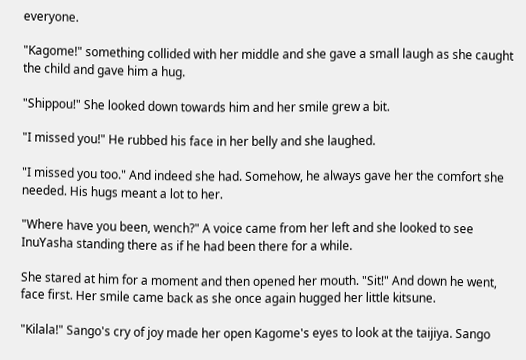everyone.

"Kagome!" something collided with her middle and she gave a small laugh as she caught the child and gave him a hug.

"Shippou!" She looked down towards him and her smile grew a bit.

"I missed you!" He rubbed his face in her belly and she laughed.

"I missed you too." And indeed she had. Somehow, he always gave her the comfort she needed. His hugs meant a lot to her.

"Where have you been, wench?" A voice came from her left and she looked to see InuYasha standing there as if he had been there for a while.

She stared at him for a moment and then opened her mouth. "Sit!" And down he went, face first. Her smile came back as she once again hugged her little kitsune.

"Kilala!" Sango's cry of joy made her open Kagome's eyes to look at the taijiya. Sango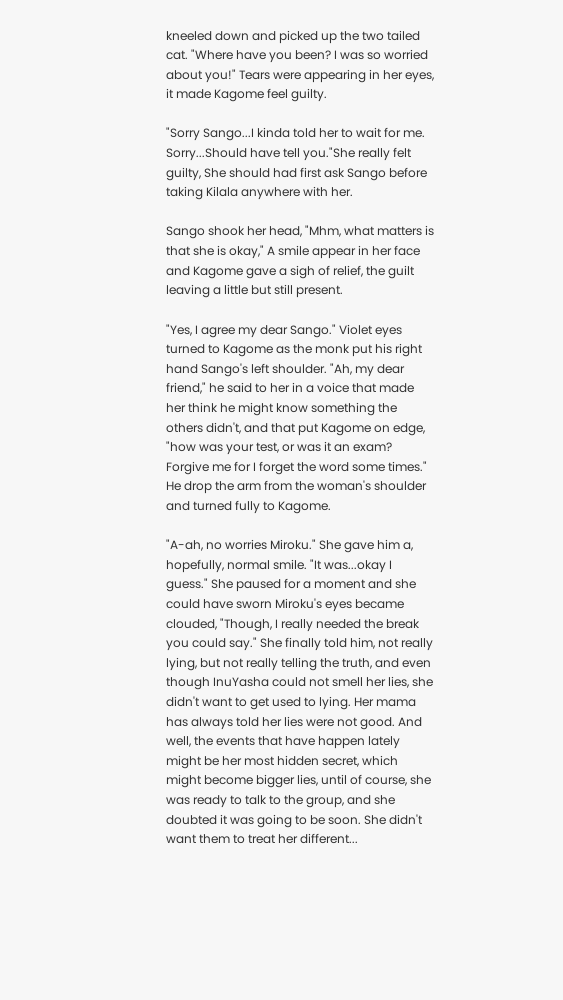kneeled down and picked up the two tailed cat. "Where have you been? I was so worried about you!" Tears were appearing in her eyes, it made Kagome feel guilty.

"Sorry Sango...I kinda told her to wait for me. Sorry...Should have tell you."She really felt guilty, She should had first ask Sango before taking Kilala anywhere with her.

Sango shook her head, "Mhm, what matters is that she is okay," A smile appear in her face and Kagome gave a sigh of relief, the guilt leaving a little but still present.

"Yes, I agree my dear Sango." Violet eyes turned to Kagome as the monk put his right hand Sango's left shoulder. "Ah, my dear friend," he said to her in a voice that made her think he might know something the others didn't, and that put Kagome on edge, "how was your test, or was it an exam? Forgive me for I forget the word some times." He drop the arm from the woman's shoulder and turned fully to Kagome.

"A-ah, no worries Miroku." She gave him a, hopefully, normal smile. "It was...okay I guess." She paused for a moment and she could have sworn Miroku's eyes became clouded, "Though, I really needed the break you could say." She finally told him, not really lying, but not really telling the truth, and even though InuYasha could not smell her lies, she didn't want to get used to lying. Her mama has always told her lies were not good. And well, the events that have happen lately might be her most hidden secret, which might become bigger lies, until of course, she was ready to talk to the group, and she doubted it was going to be soon. She didn't want them to treat her different...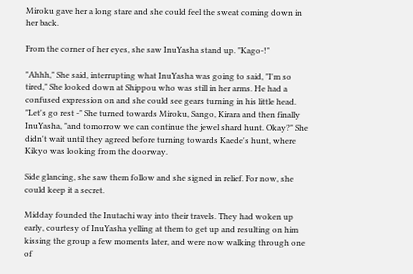Miroku gave her a long stare and she could feel the sweat coming down in her back.

From the corner of her eyes, she saw InuYasha stand up. "Kago-!"

"Ahhh," She said, interrupting what InuYasha was going to said, "I'm so tired," She looked down at Shippou who was still in her arms. He had a confused expression on and she could see gears turning in his little head. "Let's go rest -" She turned towards Miroku, Sango, Kirara and then finally InuYasha, "and tomorrow we can continue the jewel shard hunt. Okay?" She didn't wait until they agreed before turning towards Kaede's hunt, where Kikyo was looking from the doorway.

Side glancing, she saw them follow and she signed in relief. For now, she could keep it a secret.

Midday founded the Inutachi way into their travels. They had woken up early, courtesy of InuYasha yelling at them to get up and resulting on him kissing the group a few moments later, and were now walking through one of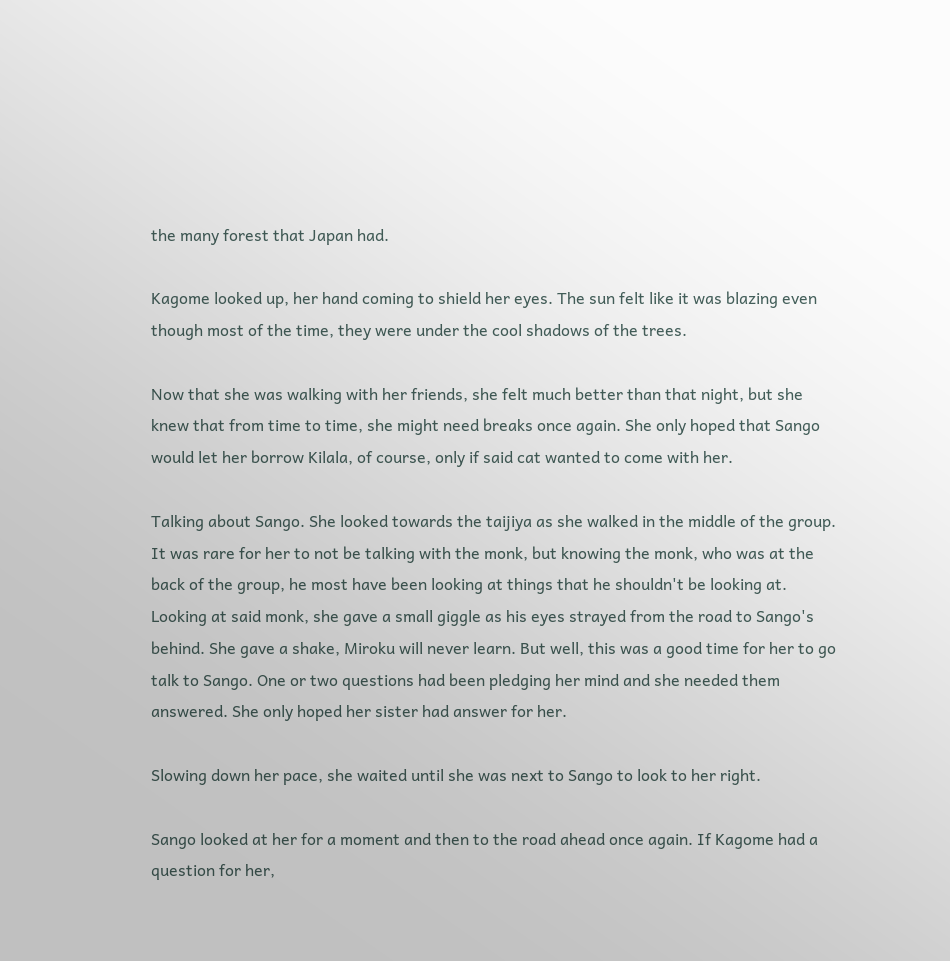the many forest that Japan had.

Kagome looked up, her hand coming to shield her eyes. The sun felt like it was blazing even though most of the time, they were under the cool shadows of the trees.

Now that she was walking with her friends, she felt much better than that night, but she knew that from time to time, she might need breaks once again. She only hoped that Sango would let her borrow Kilala, of course, only if said cat wanted to come with her.

Talking about Sango. She looked towards the taijiya as she walked in the middle of the group. It was rare for her to not be talking with the monk, but knowing the monk, who was at the back of the group, he most have been looking at things that he shouldn't be looking at. Looking at said monk, she gave a small giggle as his eyes strayed from the road to Sango's behind. She gave a shake, Miroku will never learn. But well, this was a good time for her to go talk to Sango. One or two questions had been pledging her mind and she needed them answered. She only hoped her sister had answer for her.

Slowing down her pace, she waited until she was next to Sango to look to her right.

Sango looked at her for a moment and then to the road ahead once again. If Kagome had a question for her,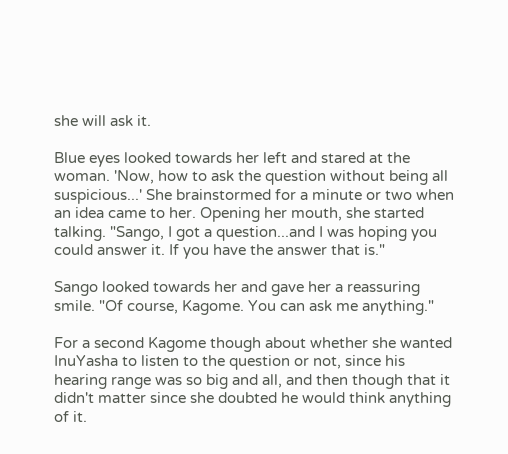she will ask it.

Blue eyes looked towards her left and stared at the woman. 'Now, how to ask the question without being all suspicious...' She brainstormed for a minute or two when an idea came to her. Opening her mouth, she started talking. "Sango, I got a question...and I was hoping you could answer it. If you have the answer that is."

Sango looked towards her and gave her a reassuring smile. "Of course, Kagome. You can ask me anything."

For a second Kagome though about whether she wanted InuYasha to listen to the question or not, since his hearing range was so big and all, and then though that it didn't matter since she doubted he would think anything of it.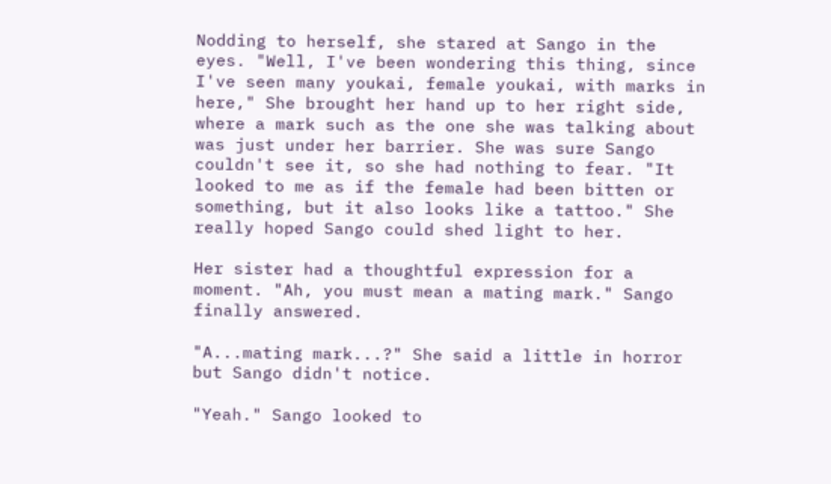Nodding to herself, she stared at Sango in the eyes. "Well, I've been wondering this thing, since I've seen many youkai, female youkai, with marks in here," She brought her hand up to her right side, where a mark such as the one she was talking about was just under her barrier. She was sure Sango couldn't see it, so she had nothing to fear. "It looked to me as if the female had been bitten or something, but it also looks like a tattoo." She really hoped Sango could shed light to her.

Her sister had a thoughtful expression for a moment. "Ah, you must mean a mating mark." Sango finally answered.

"A...mating mark...?" She said a little in horror but Sango didn't notice.

"Yeah." Sango looked to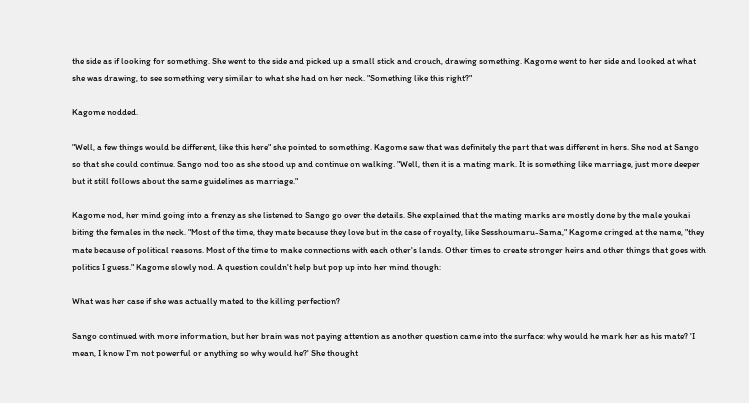the side as if looking for something. She went to the side and picked up a small stick and crouch, drawing something. Kagome went to her side and looked at what she was drawing, to see something very similar to what she had on her neck. "Something like this right?"

Kagome nodded.

"Well, a few things would be different, like this here" she pointed to something. Kagome saw that was definitely the part that was different in hers. She nod at Sango so that she could continue. Sango nod too as she stood up and continue on walking. "Well, then it is a mating mark. It is something like marriage, just more deeper but it still follows about the same guidelines as marriage."

Kagome nod, her mind going into a frenzy as she listened to Sango go over the details. She explained that the mating marks are mostly done by the male youkai biting the females in the neck. "Most of the time, they mate because they love but in the case of royalty, like Sesshoumaru-Sama," Kagome cringed at the name, "they mate because of political reasons. Most of the time to make connections with each other's lands. Other times to create stronger heirs and other things that goes with politics I guess." Kagome slowly nod. A question couldn't help but pop up into her mind though:

What was her case if she was actually mated to the killing perfection?

Sango continued with more information, but her brain was not paying attention as another question came into the surface: why would he mark her as his mate? 'I mean, I know I'm not powerful or anything so why would he?' She thought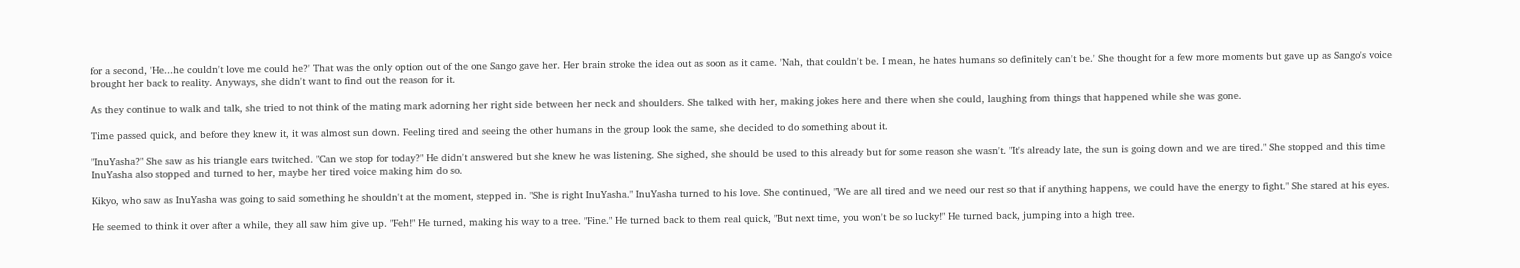for a second, 'He...he couldn't love me could he?' That was the only option out of the one Sango gave her. Her brain stroke the idea out as soon as it came. 'Nah, that couldn't be. I mean, he hates humans so definitely can't be.' She thought for a few more moments but gave up as Sango's voice brought her back to reality. Anyways, she didn't want to find out the reason for it.

As they continue to walk and talk, she tried to not think of the mating mark adorning her right side between her neck and shoulders. She talked with her, making jokes here and there when she could, laughing from things that happened while she was gone.

Time passed quick, and before they knew it, it was almost sun down. Feeling tired and seeing the other humans in the group look the same, she decided to do something about it.

"InuYasha?" She saw as his triangle ears twitched. "Can we stop for today?" He didn't answered but she knew he was listening. She sighed, she should be used to this already but for some reason she wasn't. "It's already late, the sun is going down and we are tired." She stopped and this time InuYasha also stopped and turned to her, maybe her tired voice making him do so.

Kikyo, who saw as InuYasha was going to said something he shouldn't at the moment, stepped in. "She is right InuYasha." InuYasha turned to his love. She continued, "We are all tired and we need our rest so that if anything happens, we could have the energy to fight." She stared at his eyes.

He seemed to think it over after a while, they all saw him give up. "Feh!" He turned, making his way to a tree. "Fine." He turned back to them real quick, "But next time, you won't be so lucky!" He turned back, jumping into a high tree.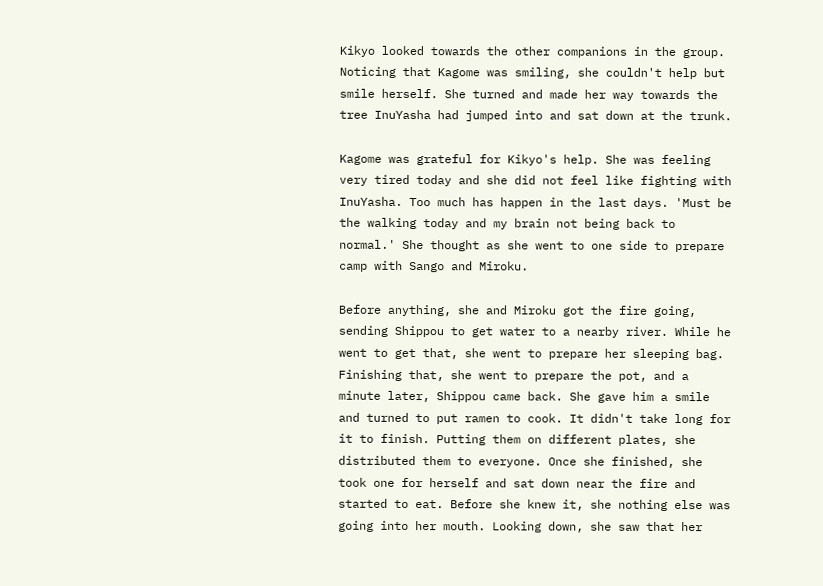Kikyo looked towards the other companions in the group. Noticing that Kagome was smiling, she couldn't help but smile herself. She turned and made her way towards the tree InuYasha had jumped into and sat down at the trunk.

Kagome was grateful for Kikyo's help. She was feeling very tired today and she did not feel like fighting with InuYasha. Too much has happen in the last days. 'Must be the walking today and my brain not being back to normal.' She thought as she went to one side to prepare camp with Sango and Miroku.

Before anything, she and Miroku got the fire going, sending Shippou to get water to a nearby river. While he went to get that, she went to prepare her sleeping bag. Finishing that, she went to prepare the pot, and a minute later, Shippou came back. She gave him a smile and turned to put ramen to cook. It didn't take long for it to finish. Putting them on different plates, she distributed them to everyone. Once she finished, she took one for herself and sat down near the fire and started to eat. Before she knew it, she nothing else was going into her mouth. Looking down, she saw that her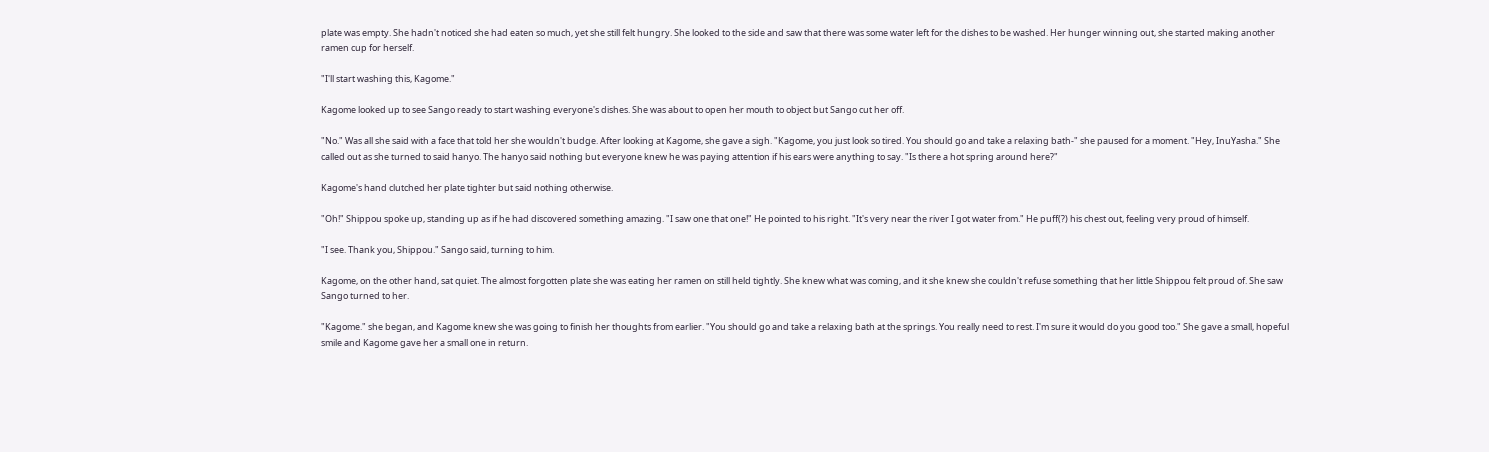plate was empty. She hadn't noticed she had eaten so much, yet she still felt hungry. She looked to the side and saw that there was some water left for the dishes to be washed. Her hunger winning out, she started making another ramen cup for herself.

"I'll start washing this, Kagome."

Kagome looked up to see Sango ready to start washing everyone's dishes. She was about to open her mouth to object but Sango cut her off.

"No." Was all she said with a face that told her she wouldn't budge. After looking at Kagome, she gave a sigh. "Kagome, you just look so tired. You should go and take a relaxing bath-" she paused for a moment. "Hey, InuYasha." She called out as she turned to said hanyo. The hanyo said nothing but everyone knew he was paying attention if his ears were anything to say. "Is there a hot spring around here?"

Kagome's hand clutched her plate tighter but said nothing otherwise.

"Oh!" Shippou spoke up, standing up as if he had discovered something amazing. "I saw one that one!" He pointed to his right. "It's very near the river I got water from." He puff(?) his chest out, feeling very proud of himself.

"I see. Thank you, Shippou." Sango said, turning to him.

Kagome, on the other hand, sat quiet. The almost forgotten plate she was eating her ramen on still held tightly. She knew what was coming, and it she knew she couldn't refuse something that her little Shippou felt proud of. She saw Sango turned to her.

"Kagome." she began, and Kagome knew she was going to finish her thoughts from earlier. "You should go and take a relaxing bath at the springs. You really need to rest. I'm sure it would do you good too." She gave a small, hopeful smile and Kagome gave her a small one in return.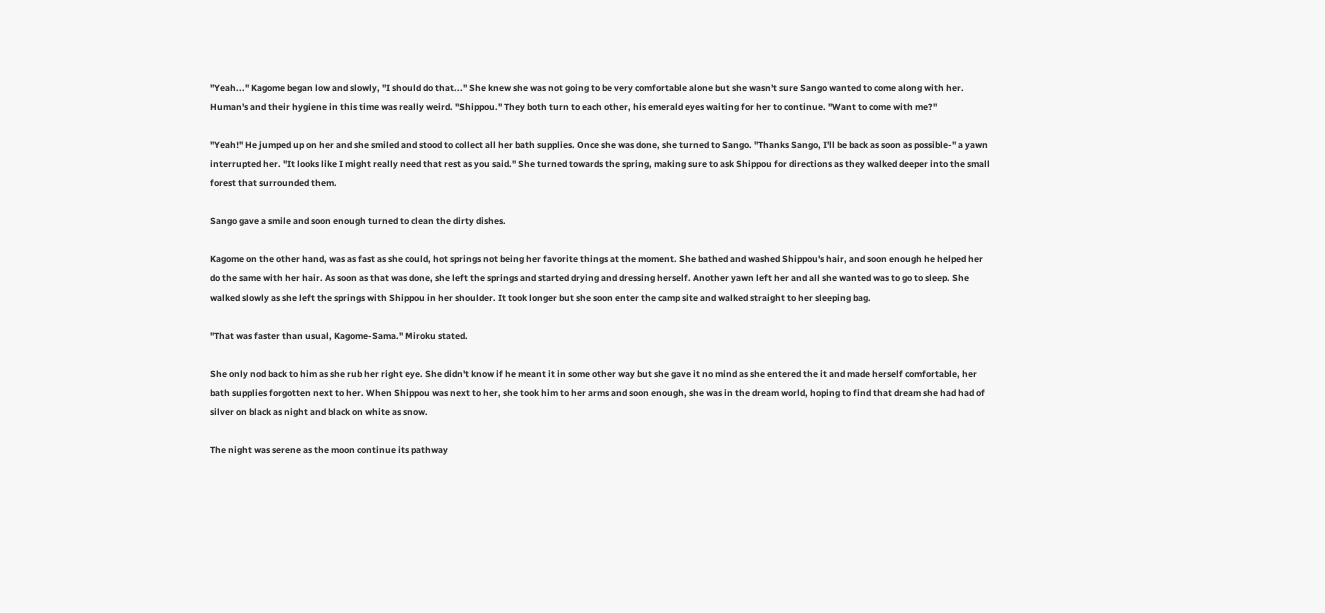"Yeah..." Kagome began low and slowly, "I should do that..." She knew she was not going to be very comfortable alone but she wasn't sure Sango wanted to come along with her. Human's and their hygiene in this time was really weird. "Shippou." They both turn to each other, his emerald eyes waiting for her to continue. "Want to come with me?"

"Yeah!" He jumped up on her and she smiled and stood to collect all her bath supplies. Once she was done, she turned to Sango. "Thanks Sango, I'll be back as soon as possible-" a yawn interrupted her. "It looks like I might really need that rest as you said." She turned towards the spring, making sure to ask Shippou for directions as they walked deeper into the small forest that surrounded them.

Sango gave a smile and soon enough turned to clean the dirty dishes.

Kagome on the other hand, was as fast as she could, hot springs not being her favorite things at the moment. She bathed and washed Shippou's hair, and soon enough he helped her do the same with her hair. As soon as that was done, she left the springs and started drying and dressing herself. Another yawn left her and all she wanted was to go to sleep. She walked slowly as she left the springs with Shippou in her shoulder. It took longer but she soon enter the camp site and walked straight to her sleeping bag.

"That was faster than usual, Kagome-Sama." Miroku stated.

She only nod back to him as she rub her right eye. She didn't know if he meant it in some other way but she gave it no mind as she entered the it and made herself comfortable, her bath supplies forgotten next to her. When Shippou was next to her, she took him to her arms and soon enough, she was in the dream world, hoping to find that dream she had had of silver on black as night and black on white as snow.

The night was serene as the moon continue its pathway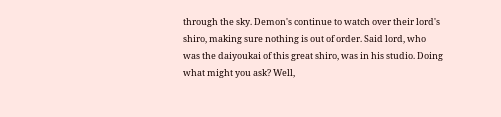through the sky. Demon's continue to watch over their lord's shiro, making sure nothing is out of order. Said lord, who was the daiyoukai of this great shiro, was in his studio. Doing what might you ask? Well,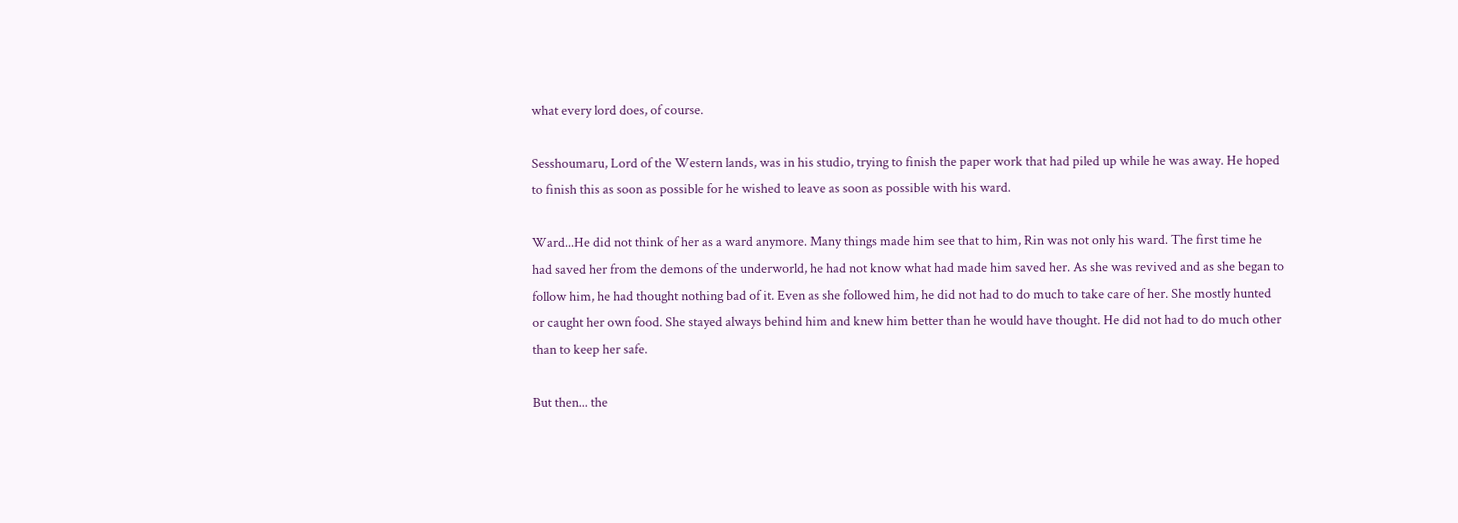what every lord does, of course.

Sesshoumaru, Lord of the Western lands, was in his studio, trying to finish the paper work that had piled up while he was away. He hoped to finish this as soon as possible for he wished to leave as soon as possible with his ward.

Ward...He did not think of her as a ward anymore. Many things made him see that to him, Rin was not only his ward. The first time he had saved her from the demons of the underworld, he had not know what had made him saved her. As she was revived and as she began to follow him, he had thought nothing bad of it. Even as she followed him, he did not had to do much to take care of her. She mostly hunted or caught her own food. She stayed always behind him and knew him better than he would have thought. He did not had to do much other than to keep her safe.

But then... the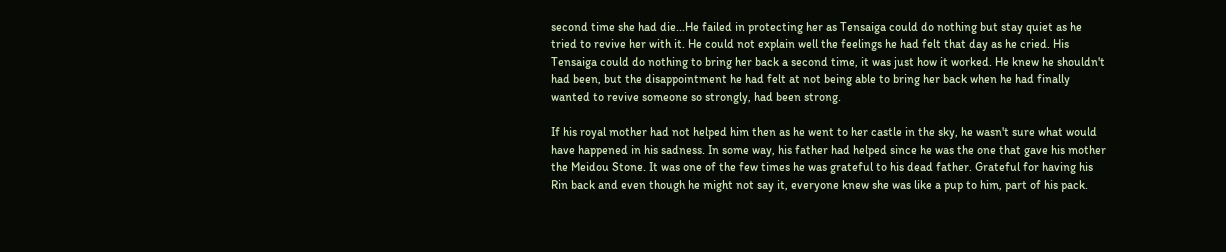second time she had die...He failed in protecting her as Tensaiga could do nothing but stay quiet as he tried to revive her with it. He could not explain well the feelings he had felt that day as he cried. His Tensaiga could do nothing to bring her back a second time, it was just how it worked. He knew he shouldn't had been, but the disappointment he had felt at not being able to bring her back when he had finally wanted to revive someone so strongly, had been strong.

If his royal mother had not helped him then as he went to her castle in the sky, he wasn't sure what would have happened in his sadness. In some way, his father had helped since he was the one that gave his mother the Meidou Stone. It was one of the few times he was grateful to his dead father. Grateful for having his Rin back and even though he might not say it, everyone knew she was like a pup to him, part of his pack.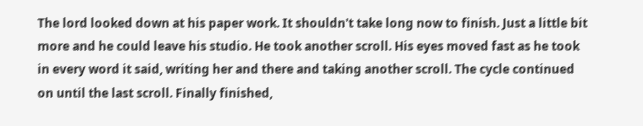The lord looked down at his paper work. It shouldn't take long now to finish. Just a little bit more and he could leave his studio. He took another scroll. His eyes moved fast as he took in every word it said, writing her and there and taking another scroll. The cycle continued on until the last scroll. Finally finished,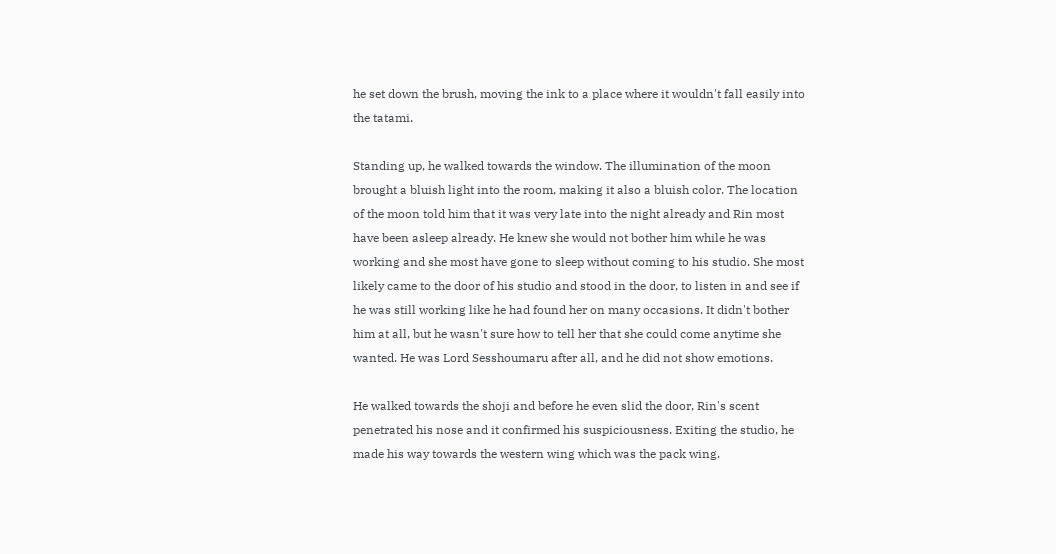he set down the brush, moving the ink to a place where it wouldn't fall easily into the tatami.

Standing up, he walked towards the window. The illumination of the moon brought a bluish light into the room, making it also a bluish color. The location of the moon told him that it was very late into the night already and Rin most have been asleep already. He knew she would not bother him while he was working and she most have gone to sleep without coming to his studio. She most likely came to the door of his studio and stood in the door, to listen in and see if he was still working like he had found her on many occasions. It didn't bother him at all, but he wasn't sure how to tell her that she could come anytime she wanted. He was Lord Sesshoumaru after all, and he did not show emotions.

He walked towards the shoji and before he even slid the door, Rin's scent penetrated his nose and it confirmed his suspiciousness. Exiting the studio, he made his way towards the western wing which was the pack wing.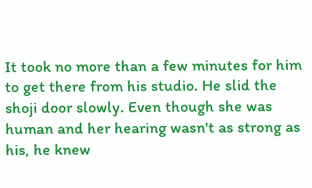It took no more than a few minutes for him to get there from his studio. He slid the shoji door slowly. Even though she was human and her hearing wasn't as strong as his, he knew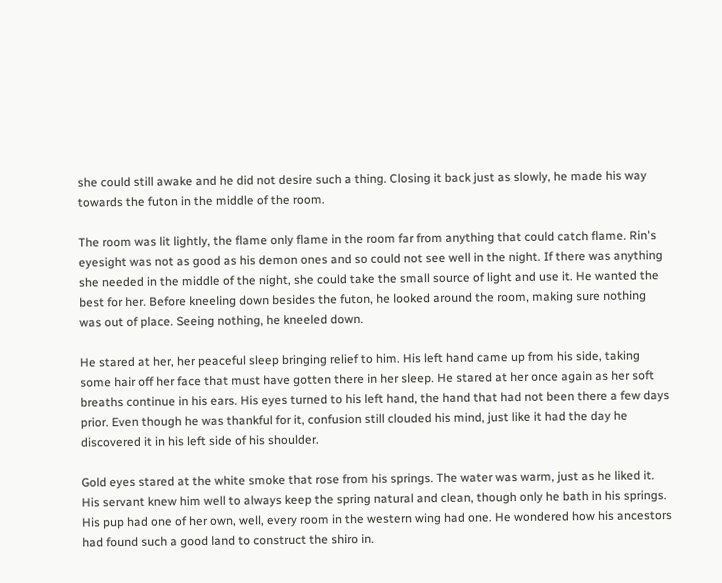she could still awake and he did not desire such a thing. Closing it back just as slowly, he made his way towards the futon in the middle of the room.

The room was lit lightly, the flame only flame in the room far from anything that could catch flame. Rin's eyesight was not as good as his demon ones and so could not see well in the night. If there was anything she needed in the middle of the night, she could take the small source of light and use it. He wanted the best for her. Before kneeling down besides the futon, he looked around the room, making sure nothing was out of place. Seeing nothing, he kneeled down.

He stared at her, her peaceful sleep bringing relief to him. His left hand came up from his side, taking some hair off her face that must have gotten there in her sleep. He stared at her once again as her soft breaths continue in his ears. His eyes turned to his left hand, the hand that had not been there a few days prior. Even though he was thankful for it, confusion still clouded his mind, just like it had the day he discovered it in his left side of his shoulder.

Gold eyes stared at the white smoke that rose from his springs. The water was warm, just as he liked it. His servant knew him well to always keep the spring natural and clean, though only he bath in his springs. His pup had one of her own, well, every room in the western wing had one. He wondered how his ancestors had found such a good land to construct the shiro in.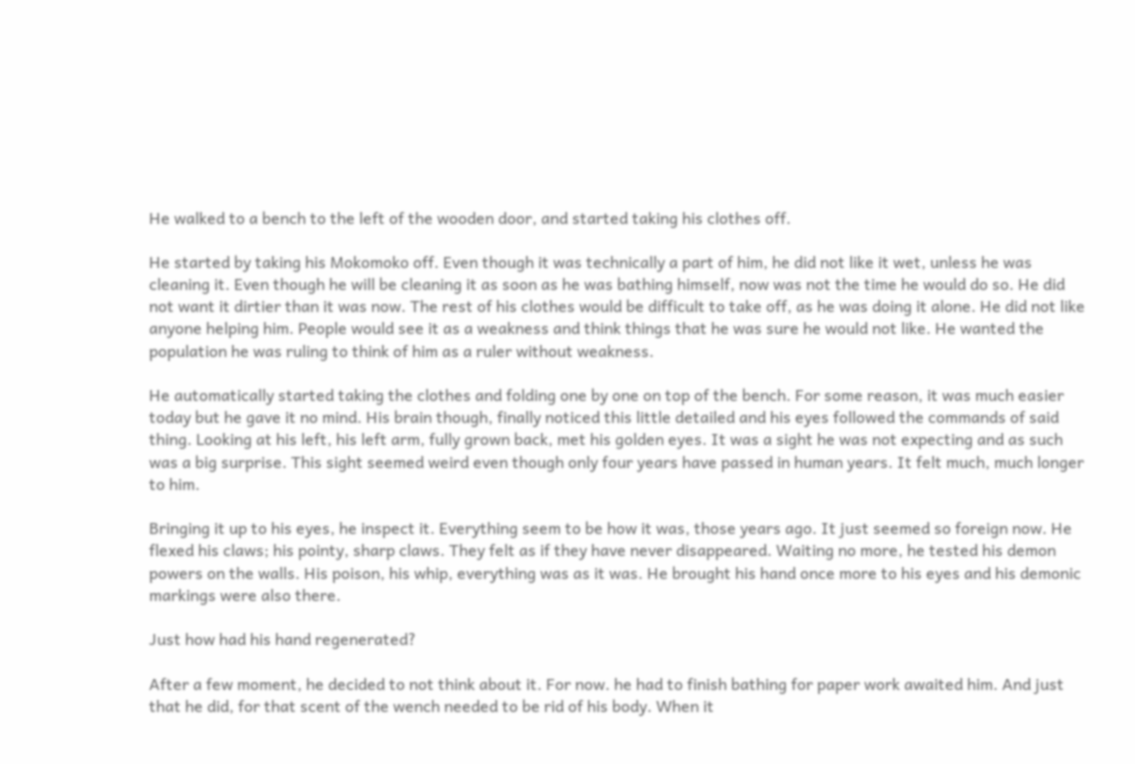He walked to a bench to the left of the wooden door, and started taking his clothes off.

He started by taking his Mokomoko off. Even though it was technically a part of him, he did not like it wet, unless he was cleaning it. Even though he will be cleaning it as soon as he was bathing himself, now was not the time he would do so. He did not want it dirtier than it was now. The rest of his clothes would be difficult to take off, as he was doing it alone. He did not like anyone helping him. People would see it as a weakness and think things that he was sure he would not like. He wanted the population he was ruling to think of him as a ruler without weakness.

He automatically started taking the clothes and folding one by one on top of the bench. For some reason, it was much easier today but he gave it no mind. His brain though, finally noticed this little detailed and his eyes followed the commands of said thing. Looking at his left, his left arm, fully grown back, met his golden eyes. It was a sight he was not expecting and as such was a big surprise. This sight seemed weird even though only four years have passed in human years. It felt much, much longer to him.

Bringing it up to his eyes, he inspect it. Everything seem to be how it was, those years ago. It just seemed so foreign now. He flexed his claws; his pointy, sharp claws. They felt as if they have never disappeared. Waiting no more, he tested his demon powers on the walls. His poison, his whip, everything was as it was. He brought his hand once more to his eyes and his demonic markings were also there.

Just how had his hand regenerated?

After a few moment, he decided to not think about it. For now. he had to finish bathing for paper work awaited him. And just that he did, for that scent of the wench needed to be rid of his body. When it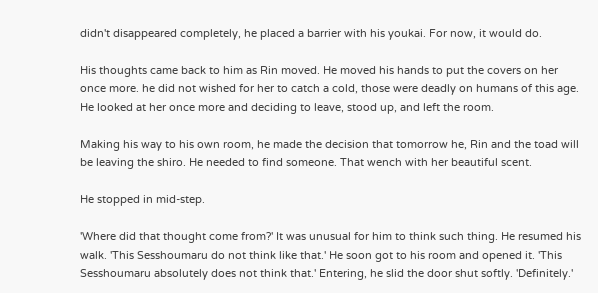didn't disappeared completely, he placed a barrier with his youkai. For now, it would do.

His thoughts came back to him as Rin moved. He moved his hands to put the covers on her once more. he did not wished for her to catch a cold, those were deadly on humans of this age. He looked at her once more and deciding to leave, stood up, and left the room.

Making his way to his own room, he made the decision that tomorrow he, Rin and the toad will be leaving the shiro. He needed to find someone. That wench with her beautiful scent.

He stopped in mid-step.

'Where did that thought come from?' It was unusual for him to think such thing. He resumed his walk. 'This Sesshoumaru do not think like that.' He soon got to his room and opened it. 'This Sesshoumaru absolutely does not think that.' Entering, he slid the door shut softly. 'Definitely.'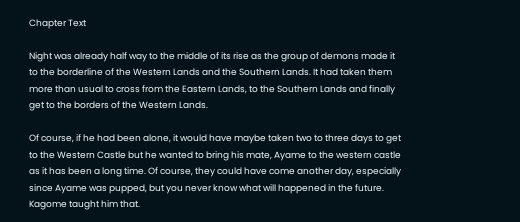Chapter Text

Night was already half way to the middle of its rise as the group of demons made it to the borderline of the Western Lands and the Southern Lands. It had taken them more than usual to cross from the Eastern Lands, to the Southern Lands and finally get to the borders of the Western Lands.

Of course, if he had been alone, it would have maybe taken two to three days to get to the Western Castle but he wanted to bring his mate, Ayame to the western castle as it has been a long time. Of course, they could have come another day, especially since Ayame was pupped, but you never know what will happened in the future. Kagome taught him that.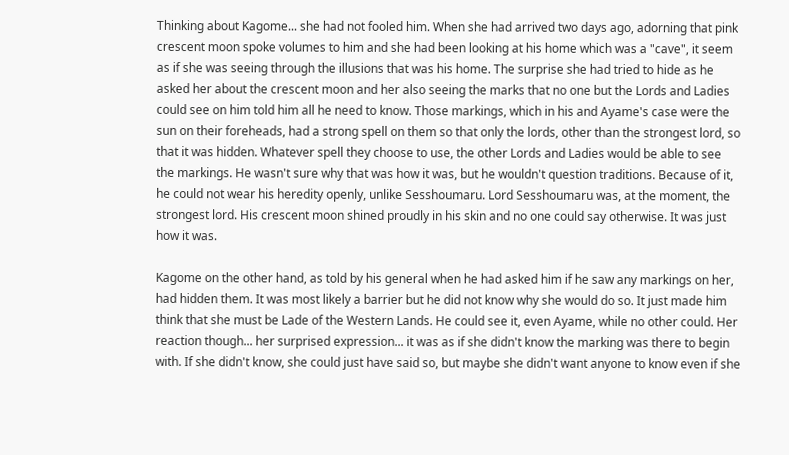Thinking about Kagome... she had not fooled him. When she had arrived two days ago, adorning that pink crescent moon spoke volumes to him and she had been looking at his home which was a "cave", it seem as if she was seeing through the illusions that was his home. The surprise she had tried to hide as he asked her about the crescent moon and her also seeing the marks that no one but the Lords and Ladies could see on him told him all he need to know. Those markings, which in his and Ayame's case were the sun on their foreheads, had a strong spell on them so that only the lords, other than the strongest lord, so that it was hidden. Whatever spell they choose to use, the other Lords and Ladies would be able to see the markings. He wasn't sure why that was how it was, but he wouldn't question traditions. Because of it, he could not wear his heredity openly, unlike Sesshoumaru. Lord Sesshoumaru was, at the moment, the strongest lord. His crescent moon shined proudly in his skin and no one could say otherwise. It was just how it was.

Kagome on the other hand, as told by his general when he had asked him if he saw any markings on her, had hidden them. It was most likely a barrier but he did not know why she would do so. It just made him think that she must be Lade of the Western Lands. He could see it, even Ayame, while no other could. Her reaction though... her surprised expression... it was as if she didn't know the marking was there to begin with. If she didn't know, she could just have said so, but maybe she didn't want anyone to know even if she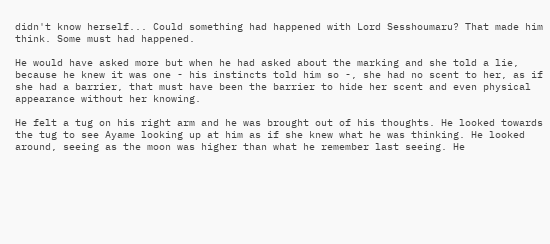didn't know herself... Could something had happened with Lord Sesshoumaru? That made him think. Some must had happened.

He would have asked more but when he had asked about the marking and she told a lie, because he knew it was one - his instincts told him so -, she had no scent to her, as if she had a barrier, that must have been the barrier to hide her scent and even physical appearance without her knowing.

He felt a tug on his right arm and he was brought out of his thoughts. He looked towards the tug to see Ayame looking up at him as if she knew what he was thinking. He looked around, seeing as the moon was higher than what he remember last seeing. He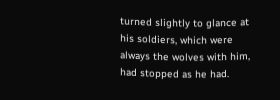turned slightly to glance at his soldiers, which were always the wolves with him, had stopped as he had.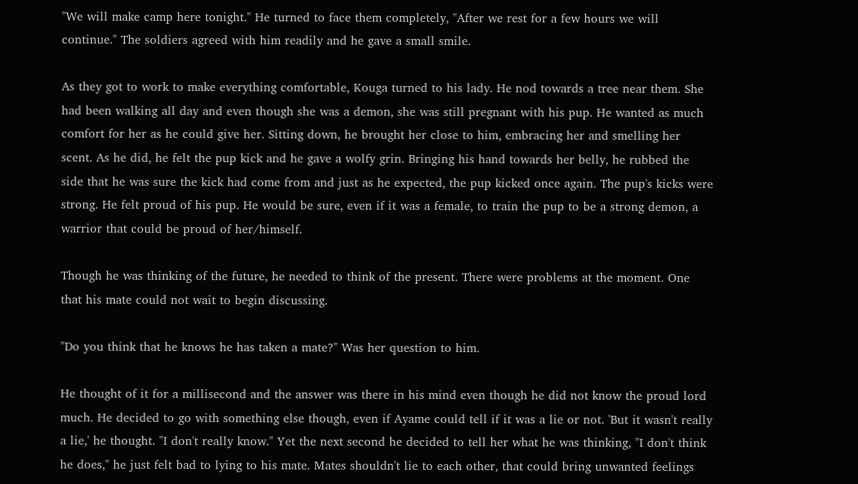"We will make camp here tonight." He turned to face them completely, "After we rest for a few hours we will continue." The soldiers agreed with him readily and he gave a small smile.

As they got to work to make everything comfortable, Kouga turned to his lady. He nod towards a tree near them. She had been walking all day and even though she was a demon, she was still pregnant with his pup. He wanted as much comfort for her as he could give her. Sitting down, he brought her close to him, embracing her and smelling her scent. As he did, he felt the pup kick and he gave a wolfy grin. Bringing his hand towards her belly, he rubbed the side that he was sure the kick had come from and just as he expected, the pup kicked once again. The pup's kicks were strong. He felt proud of his pup. He would be sure, even if it was a female, to train the pup to be a strong demon, a warrior that could be proud of her/himself.

Though he was thinking of the future, he needed to think of the present. There were problems at the moment. One that his mate could not wait to begin discussing.

"Do you think that he knows he has taken a mate?" Was her question to him.

He thought of it for a millisecond and the answer was there in his mind even though he did not know the proud lord much. He decided to go with something else though, even if Ayame could tell if it was a lie or not. 'But it wasn't really a lie,' he thought. "I don't really know." Yet the next second he decided to tell her what he was thinking, "I don't think he does," he just felt bad to lying to his mate. Mates shouldn't lie to each other, that could bring unwanted feelings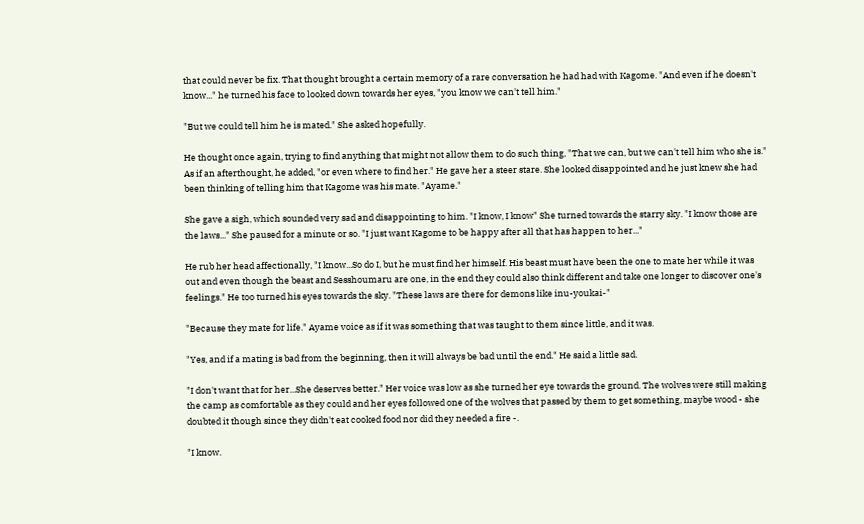that could never be fix. That thought brought a certain memory of a rare conversation he had had with Kagome. "And even if he doesn't know..." he turned his face to looked down towards her eyes, "you know we can't tell him."

"But we could tell him he is mated." She asked hopefully.

He thought once again, trying to find anything that might not allow them to do such thing, "That we can, but we can't tell him who she is." As if an afterthought, he added, "or even where to find her." He gave her a steer stare. She looked disappointed and he just knew she had been thinking of telling him that Kagome was his mate. "Ayame."

She gave a sigh, which sounded very sad and disappointing to him. "I know, I know" She turned towards the starry sky. "I know those are the laws..." She paused for a minute or so. "I just want Kagome to be happy after all that has happen to her..."

He rub her head affectionally, "I know...So do I, but he must find her himself. His beast must have been the one to mate her while it was out and even though the beast and Sesshoumaru are one, in the end they could also think different and take one longer to discover one's feelings." He too turned his eyes towards the sky. "These laws are there for demons like inu-youkai-"

"Because they mate for life." Ayame voice as if it was something that was taught to them since little, and it was.

"Yes, and if a mating is bad from the beginning, then it will always be bad until the end." He said a little sad.

"I don't want that for her...She deserves better." Her voice was low as she turned her eye towards the ground. The wolves were still making the camp as comfortable as they could and her eyes followed one of the wolves that passed by them to get something, maybe wood - she doubted it though since they didn't eat cooked food nor did they needed a fire -.

"I know.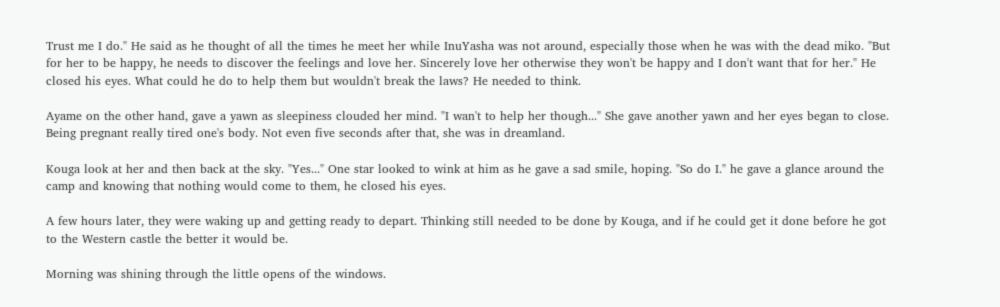Trust me I do." He said as he thought of all the times he meet her while InuYasha was not around, especially those when he was with the dead miko. "But for her to be happy, he needs to discover the feelings and love her. Sincerely love her otherwise they won't be happy and I don't want that for her." He closed his eyes. What could he do to help them but wouldn't break the laws? He needed to think.

Ayame on the other hand, gave a yawn as sleepiness clouded her mind. "I wan't to help her though..." She gave another yawn and her eyes began to close. Being pregnant really tired one's body. Not even five seconds after that, she was in dreamland.

Kouga look at her and then back at the sky. "Yes..." One star looked to wink at him as he gave a sad smile, hoping. "So do I." he gave a glance around the camp and knowing that nothing would come to them, he closed his eyes.

A few hours later, they were waking up and getting ready to depart. Thinking still needed to be done by Kouga, and if he could get it done before he got to the Western castle the better it would be.

Morning was shining through the little opens of the windows.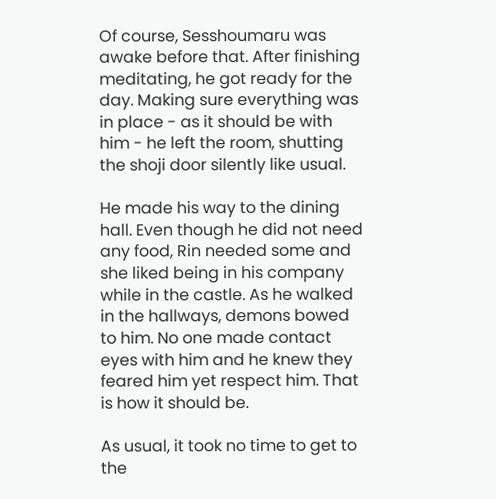Of course, Sesshoumaru was awake before that. After finishing meditating, he got ready for the day. Making sure everything was in place - as it should be with him - he left the room, shutting the shoji door silently like usual.

He made his way to the dining hall. Even though he did not need any food, Rin needed some and she liked being in his company while in the castle. As he walked in the hallways, demons bowed to him. No one made contact eyes with him and he knew they feared him yet respect him. That is how it should be.

As usual, it took no time to get to the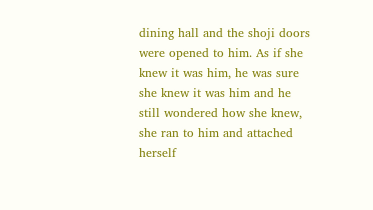dining hall and the shoji doors were opened to him. As if she knew it was him, he was sure she knew it was him and he still wondered how she knew, she ran to him and attached herself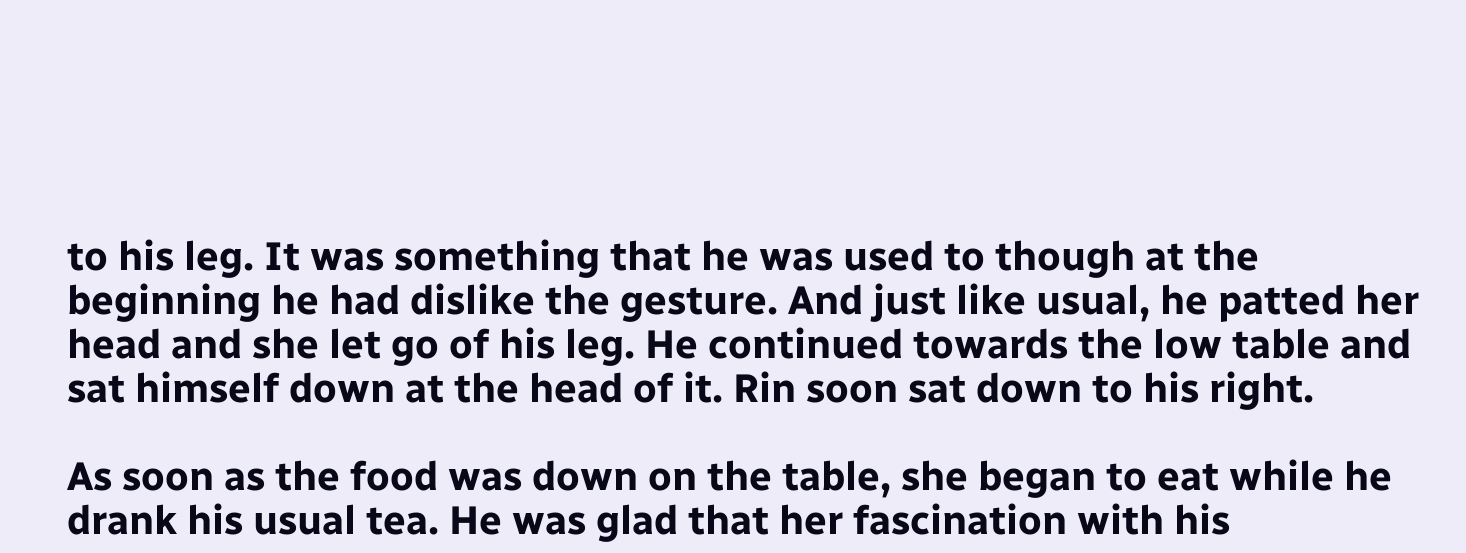to his leg. It was something that he was used to though at the beginning he had dislike the gesture. And just like usual, he patted her head and she let go of his leg. He continued towards the low table and sat himself down at the head of it. Rin soon sat down to his right.

As soon as the food was down on the table, she began to eat while he drank his usual tea. He was glad that her fascination with his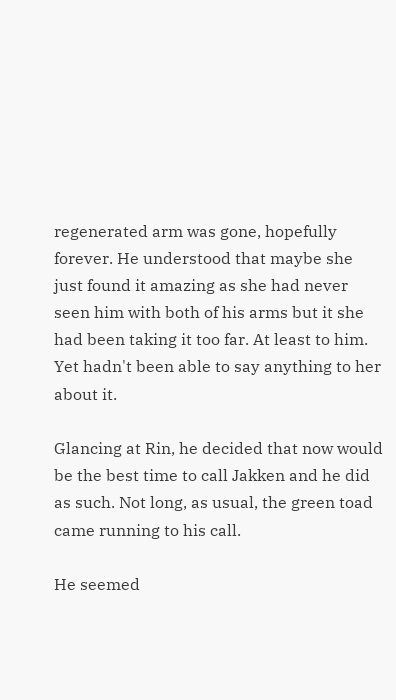regenerated arm was gone, hopefully forever. He understood that maybe she just found it amazing as she had never seen him with both of his arms but it she had been taking it too far. At least to him. Yet hadn't been able to say anything to her about it.

Glancing at Rin, he decided that now would be the best time to call Jakken and he did as such. Not long, as usual, the green toad came running to his call.

He seemed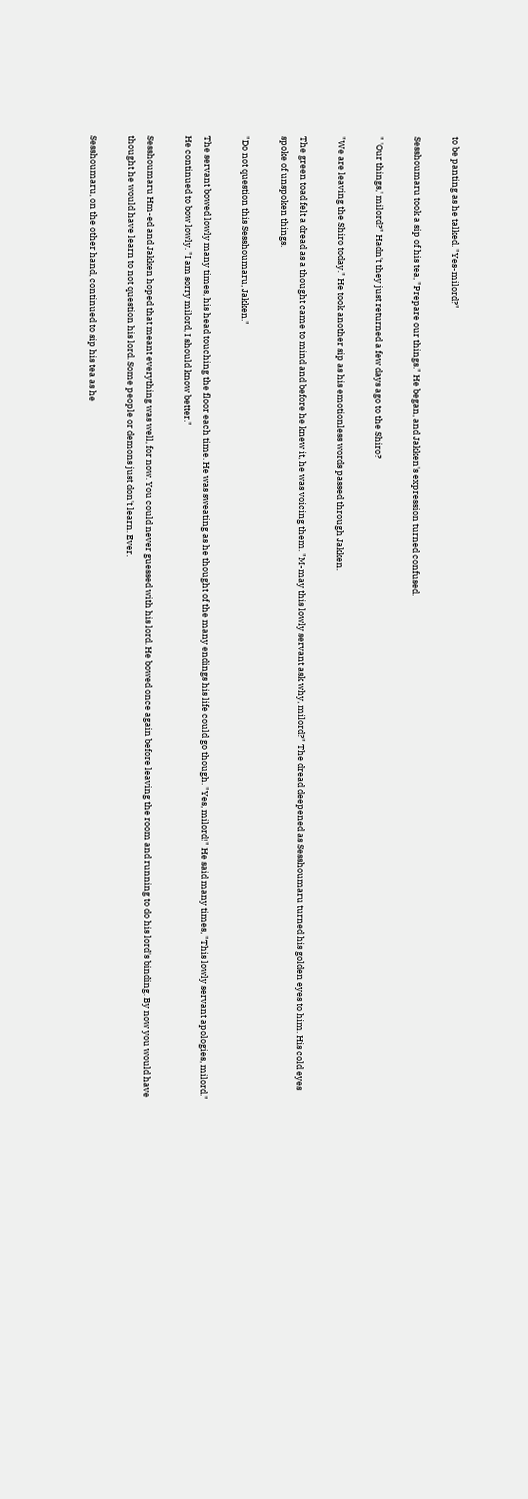to be panting as he talked. "Yes-milord?"

Sesshoumaru took a sip of his tea, "Prepare our things." He began, and Jakken's expression turned confused.

" 'Our things,' milord?" Hadn't they just returned a few days ago to the Shiro?

"We are leaving the Shiro today." He took another sip as his emotionless words passed through Jakken.

The green toad felt a dread as a thought came to mind and before he knew it, he was voicing them. "M-may this lowly servant ask why, milord?" The dread deepened as Sesshoumaru turned his golden eyes to him. His cold eyes spoke of unspoken things.

"Do not question this Sesshoumaru, Jakken."

The servant bowed lowly many times, his head touching the floor each time. He was sweating as he thought of the many endings his life could go though. "Yes, milord!" He said many times, "This lowly servant apologies, milord." He continued to bow lowly. "I am sorry milord, I should know better."

Sesshoumaru Hm-ed and Jakken hoped that meant everything was well, for now. You could never guessed with his lord. He bowed once again before leaving the room and running to do his lord's binding. By now you would have thought he would have learn to not question his lord. Some people or demons just don't learn. Ever.

Sesshoumaru, on the other hand, continued to sip his tea as he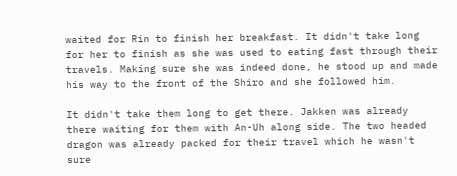waited for Rin to finish her breakfast. It didn't take long for her to finish as she was used to eating fast through their travels. Making sure she was indeed done, he stood up and made his way to the front of the Shiro and she followed him.

It didn't take them long to get there. Jakken was already there waiting for them with An-Uh along side. The two headed dragon was already packed for their travel which he wasn't sure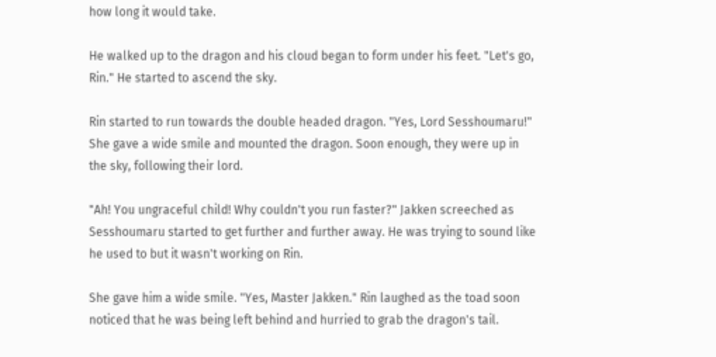how long it would take.

He walked up to the dragon and his cloud began to form under his feet. "Let's go, Rin." He started to ascend the sky.

Rin started to run towards the double headed dragon. "Yes, Lord Sesshoumaru!" She gave a wide smile and mounted the dragon. Soon enough, they were up in the sky, following their lord.

"Ah! You ungraceful child! Why couldn't you run faster?" Jakken screeched as Sesshoumaru started to get further and further away. He was trying to sound like he used to but it wasn't working on Rin.

She gave him a wide smile. "Yes, Master Jakken." Rin laughed as the toad soon noticed that he was being left behind and hurried to grab the dragon's tail.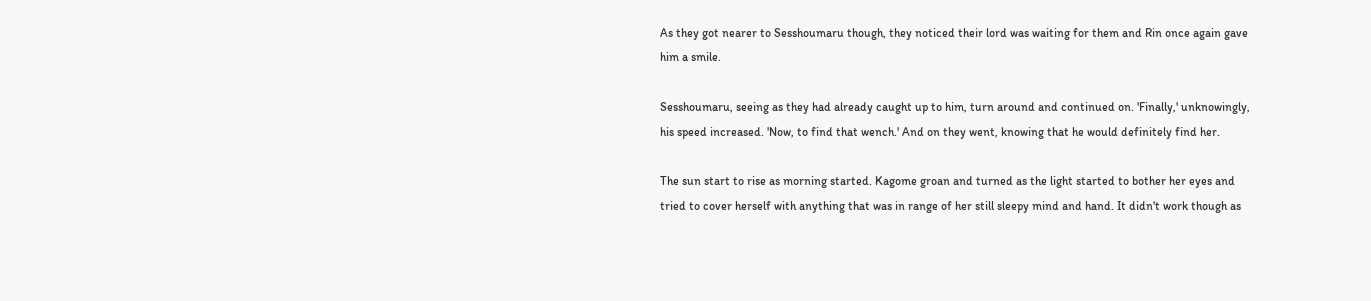As they got nearer to Sesshoumaru though, they noticed their lord was waiting for them and Rin once again gave him a smile.

Sesshoumaru, seeing as they had already caught up to him, turn around and continued on. 'Finally,' unknowingly, his speed increased. 'Now, to find that wench.' And on they went, knowing that he would definitely find her.

The sun start to rise as morning started. Kagome groan and turned as the light started to bother her eyes and tried to cover herself with anything that was in range of her still sleepy mind and hand. It didn't work though as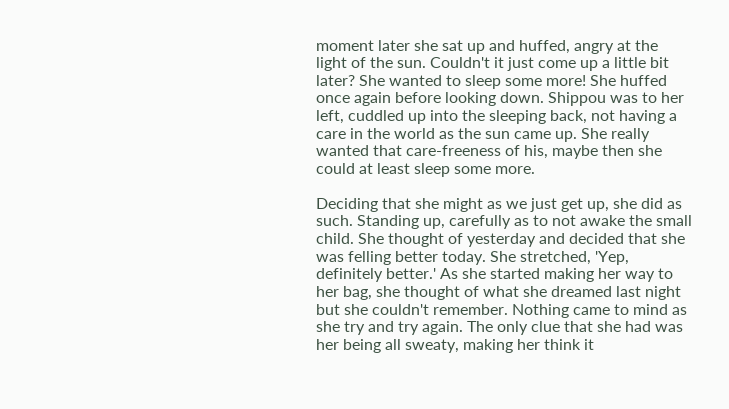moment later she sat up and huffed, angry at the light of the sun. Couldn't it just come up a little bit later? She wanted to sleep some more! She huffed once again before looking down. Shippou was to her left, cuddled up into the sleeping back, not having a care in the world as the sun came up. She really wanted that care-freeness of his, maybe then she could at least sleep some more.

Deciding that she might as we just get up, she did as such. Standing up, carefully as to not awake the small child. She thought of yesterday and decided that she was felling better today. She stretched, 'Yep, definitely better.' As she started making her way to her bag, she thought of what she dreamed last night but she couldn't remember. Nothing came to mind as she try and try again. The only clue that she had was her being all sweaty, making her think it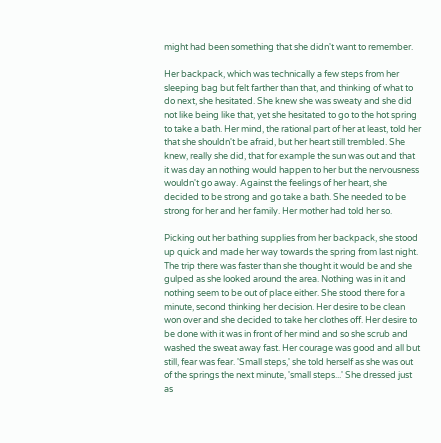might had been something that she didn't want to remember.

Her backpack, which was technically a few steps from her sleeping bag but felt farther than that, and thinking of what to do next, she hesitated. She knew she was sweaty and she did not like being like that, yet she hesitated to go to the hot spring to take a bath. Her mind, the rational part of her at least, told her that she shouldn't be afraid, but her heart still trembled. She knew, really she did, that for example the sun was out and that it was day an nothing would happen to her but the nervousness wouldn't go away. Against the feelings of her heart, she decided to be strong and go take a bath. She needed to be strong for her and her family. Her mother had told her so.

Picking out her bathing supplies from her backpack, she stood up quick and made her way towards the spring from last night. The trip there was faster than she thought it would be and she gulped as she looked around the area. Nothing was in it and nothing seem to be out of place either. She stood there for a minute, second thinking her decision. Her desire to be clean won over and she decided to take her clothes off. Her desire to be done with it was in front of her mind and so she scrub and washed the sweat away fast. Her courage was good and all but still, fear was fear. 'Small steps,' she told herself as she was out of the springs the next minute, 'small steps...' She dressed just as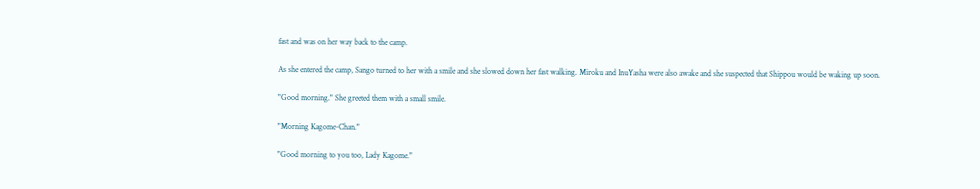fast and was on her way back to the camp.

As she entered the camp, Sango turned to her with a smile and she slowed down her fast walking. Miroku and InuYasha were also awake and she suspected that Shippou would be waking up soon.

"Good morning." She greeted them with a small smile.

"Morning Kagome-Chan."

"Good morning to you too, Lady Kagome."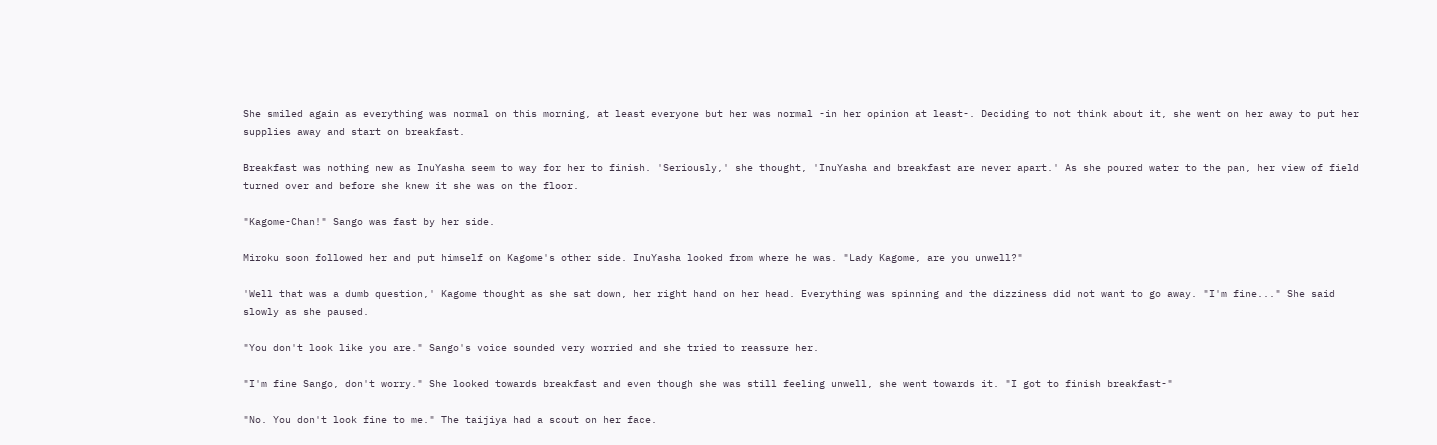She smiled again as everything was normal on this morning, at least everyone but her was normal -in her opinion at least-. Deciding to not think about it, she went on her away to put her supplies away and start on breakfast.

Breakfast was nothing new as InuYasha seem to way for her to finish. 'Seriously,' she thought, 'InuYasha and breakfast are never apart.' As she poured water to the pan, her view of field turned over and before she knew it she was on the floor.

"Kagome-Chan!" Sango was fast by her side.

Miroku soon followed her and put himself on Kagome's other side. InuYasha looked from where he was. "Lady Kagome, are you unwell?"

'Well that was a dumb question,' Kagome thought as she sat down, her right hand on her head. Everything was spinning and the dizziness did not want to go away. "I'm fine..." She said slowly as she paused.

"You don't look like you are." Sango's voice sounded very worried and she tried to reassure her.

"I'm fine Sango, don't worry." She looked towards breakfast and even though she was still feeling unwell, she went towards it. "I got to finish breakfast-"

"No. You don't look fine to me." The taijiya had a scout on her face.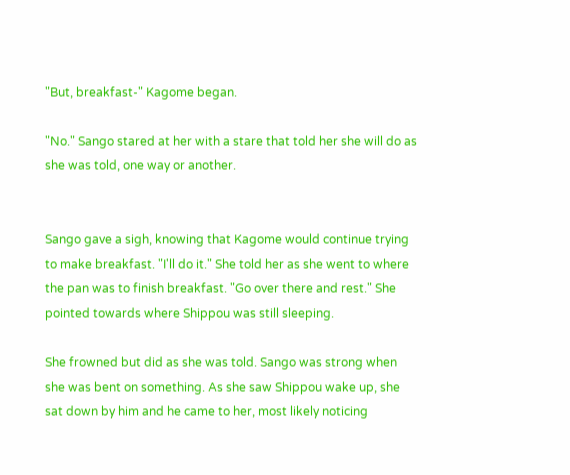"But, breakfast-" Kagome began.

"No." Sango stared at her with a stare that told her she will do as she was told, one way or another.


Sango gave a sigh, knowing that Kagome would continue trying to make breakfast. "I'll do it." She told her as she went to where the pan was to finish breakfast. "Go over there and rest." She pointed towards where Shippou was still sleeping.

She frowned but did as she was told. Sango was strong when she was bent on something. As she saw Shippou wake up, she sat down by him and he came to her, most likely noticing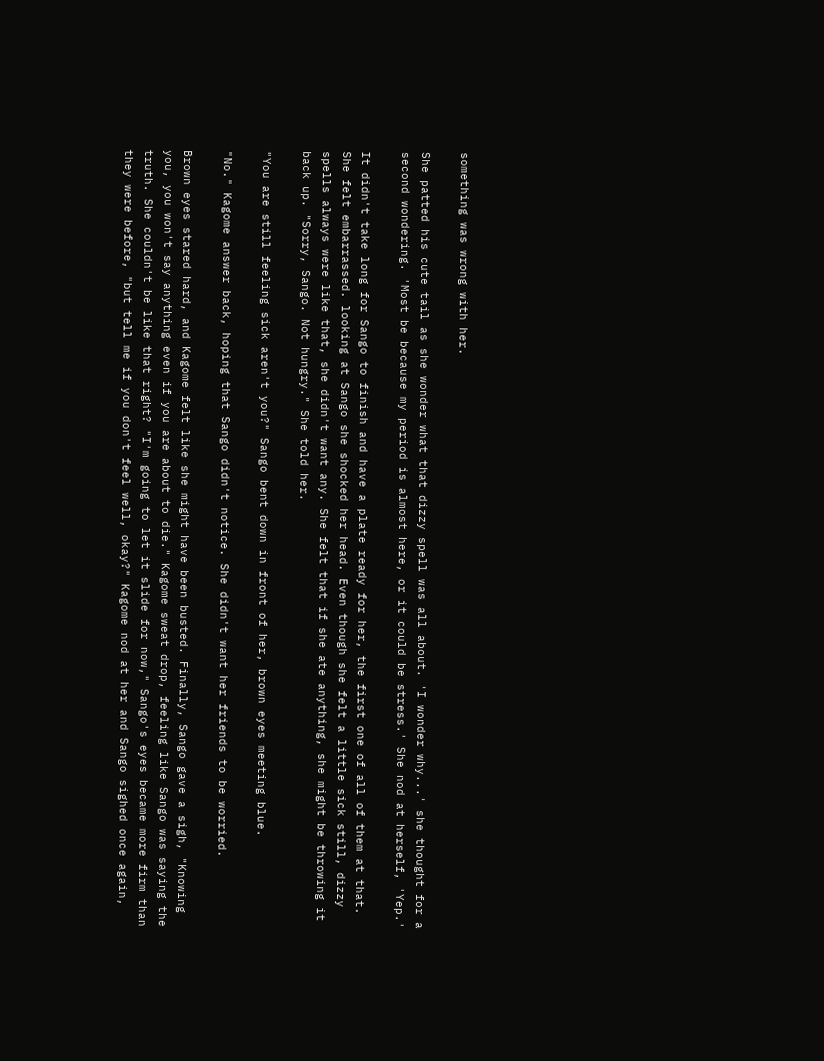something was wrong with her.

She patted his cute tail as she wonder what that dizzy spell was all about. 'I wonder why...' she thought for a second wondering. 'Most be because my period is almost here, or it could be stress.' She nod at herself, 'Yep.'

It didn't take long for Sango to finish and have a plate ready for her, the first one of all of them at that. She felt embarrassed. looking at Sango she shocked her head. Even though she felt a little sick still, dizzy spells always were like that, she didn't want any. She felt that if she ate anything, she might be throwing it back up. "Sorry, Sango. Not hungry." She told her.

"You are still feeling sick aren't you?" Sango bent down in front of her, brown eyes meeting blue.

"No." Kagome answer back, hoping that Sango didn't notice. She didn't want her friends to be worried.

Brown eyes stared hard, and Kagome felt like she might have been busted. Finally, Sango gave a sigh, "Knowing you, you won't say anything even if you are about to die." Kagome sweat drop, feeling like Sango was saying the truth. She couldn't be like that right? "I'm going to let it slide for now," Sango's eyes became more firm than they were before, "but tell me if you don't feel well, okay?" Kagome nod at her and Sango sighed once again,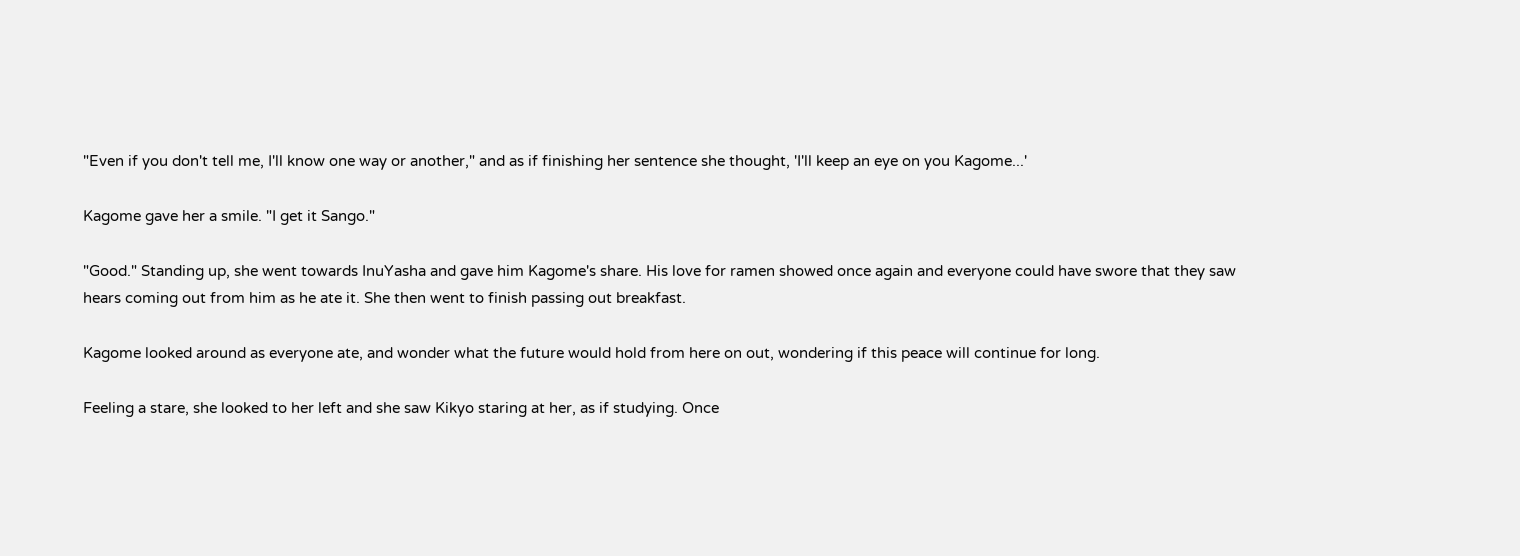"Even if you don't tell me, I'll know one way or another," and as if finishing her sentence she thought, 'I'll keep an eye on you Kagome...'

Kagome gave her a smile. "I get it Sango."

"Good." Standing up, she went towards InuYasha and gave him Kagome's share. His love for ramen showed once again and everyone could have swore that they saw hears coming out from him as he ate it. She then went to finish passing out breakfast.

Kagome looked around as everyone ate, and wonder what the future would hold from here on out, wondering if this peace will continue for long.

Feeling a stare, she looked to her left and she saw Kikyo staring at her, as if studying. Once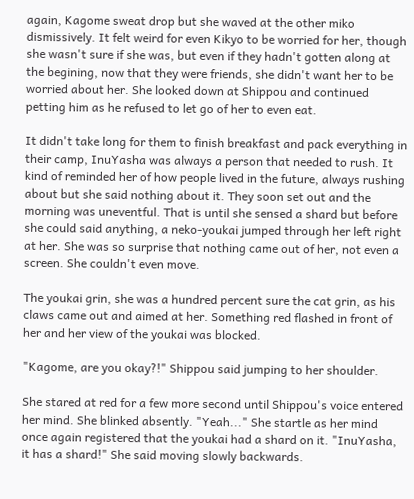again, Kagome sweat drop but she waved at the other miko dismissively. It felt weird for even Kikyo to be worried for her, though she wasn't sure if she was, but even if they hadn't gotten along at the begining, now that they were friends, she didn't want her to be worried about her. She looked down at Shippou and continued petting him as he refused to let go of her to even eat.

It didn't take long for them to finish breakfast and pack everything in their camp, InuYasha was always a person that needed to rush. It kind of reminded her of how people lived in the future, always rushing about but she said nothing about it. They soon set out and the morning was uneventful. That is until she sensed a shard but before she could said anything, a neko-youkai jumped through her left right at her. She was so surprise that nothing came out of her, not even a screen. She couldn't even move.

The youkai grin, she was a hundred percent sure the cat grin, as his claws came out and aimed at her. Something red flashed in front of her and her view of the youkai was blocked.

"Kagome, are you okay?!" Shippou said jumping to her shoulder.

She stared at red for a few more second until Shippou's voice entered her mind. She blinked absently. "Yeah..." She startle as her mind once again registered that the youkai had a shard on it. "InuYasha, it has a shard!" She said moving slowly backwards.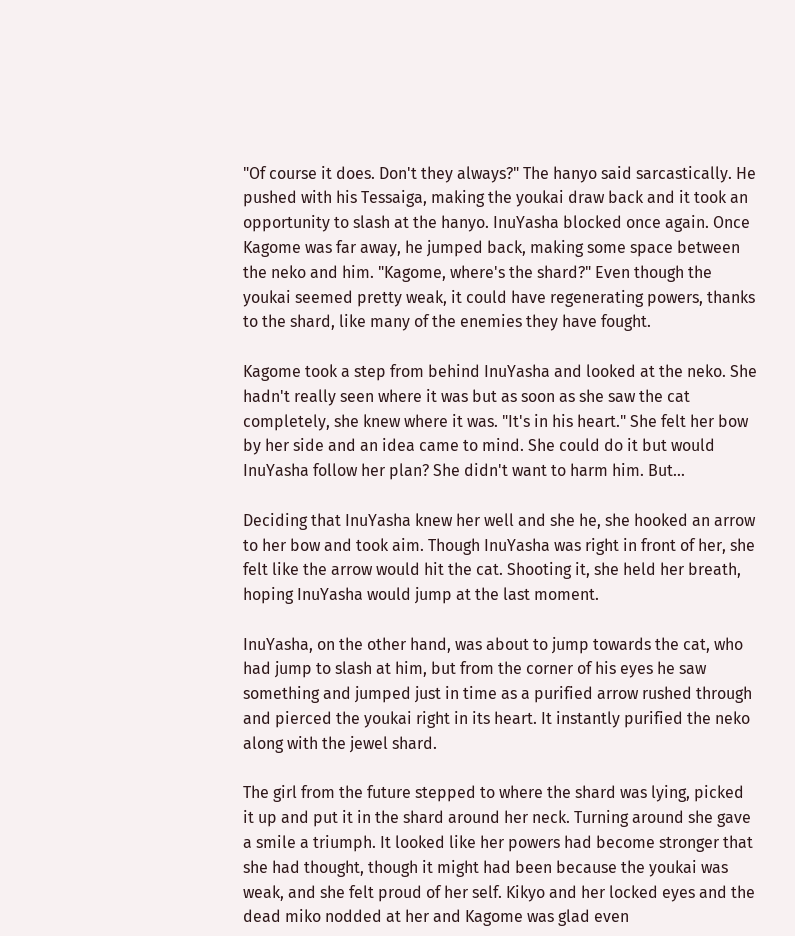"Of course it does. Don't they always?" The hanyo said sarcastically. He pushed with his Tessaiga, making the youkai draw back and it took an opportunity to slash at the hanyo. InuYasha blocked once again. Once Kagome was far away, he jumped back, making some space between the neko and him. "Kagome, where's the shard?" Even though the youkai seemed pretty weak, it could have regenerating powers, thanks to the shard, like many of the enemies they have fought.

Kagome took a step from behind InuYasha and looked at the neko. She hadn't really seen where it was but as soon as she saw the cat completely, she knew where it was. "It's in his heart." She felt her bow by her side and an idea came to mind. She could do it but would InuYasha follow her plan? She didn't want to harm him. But...

Deciding that InuYasha knew her well and she he, she hooked an arrow to her bow and took aim. Though InuYasha was right in front of her, she felt like the arrow would hit the cat. Shooting it, she held her breath, hoping InuYasha would jump at the last moment.

InuYasha, on the other hand, was about to jump towards the cat, who had jump to slash at him, but from the corner of his eyes he saw something and jumped just in time as a purified arrow rushed through and pierced the youkai right in its heart. It instantly purified the neko along with the jewel shard.

The girl from the future stepped to where the shard was lying, picked it up and put it in the shard around her neck. Turning around she gave a smile a triumph. It looked like her powers had become stronger that she had thought, though it might had been because the youkai was weak, and she felt proud of her self. Kikyo and her locked eyes and the dead miko nodded at her and Kagome was glad even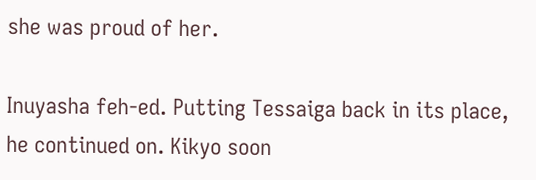she was proud of her.

Inuyasha feh-ed. Putting Tessaiga back in its place, he continued on. Kikyo soon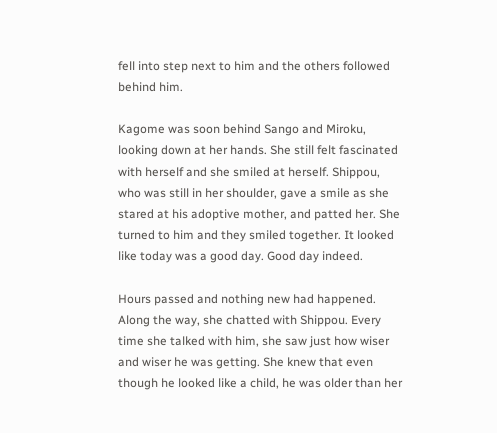fell into step next to him and the others followed behind him.

Kagome was soon behind Sango and Miroku, looking down at her hands. She still felt fascinated with herself and she smiled at herself. Shippou, who was still in her shoulder, gave a smile as she stared at his adoptive mother, and patted her. She turned to him and they smiled together. It looked like today was a good day. Good day indeed.

Hours passed and nothing new had happened. Along the way, she chatted with Shippou. Every time she talked with him, she saw just how wiser and wiser he was getting. She knew that even though he looked like a child, he was older than her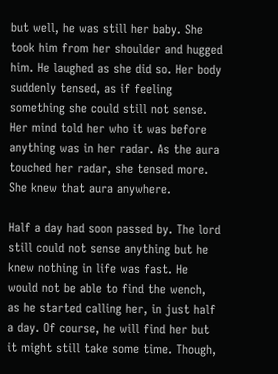but well, he was still her baby. She took him from her shoulder and hugged him. He laughed as she did so. Her body suddenly tensed, as if feeling something she could still not sense. Her mind told her who it was before anything was in her radar. As the aura touched her radar, she tensed more. She knew that aura anywhere.

Half a day had soon passed by. The lord still could not sense anything but he knew nothing in life was fast. He would not be able to find the wench, as he started calling her, in just half a day. Of course, he will find her but it might still take some time. Though,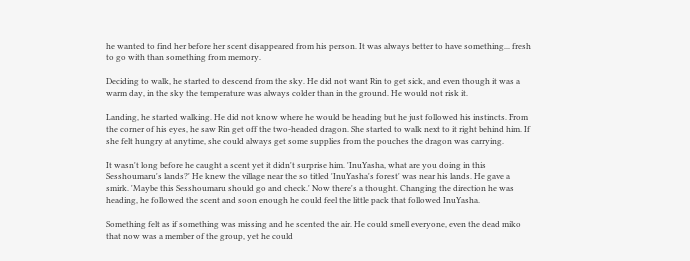he wanted to find her before her scent disappeared from his person. It was always better to have something... fresh to go with than something from memory.

Deciding to walk, he started to descend from the sky. He did not want Rin to get sick, and even though it was a warm day, in the sky the temperature was always colder than in the ground. He would not risk it.

Landing, he started walking. He did not know where he would be heading but he just followed his instincts. From the corner of his eyes, he saw Rin get off the two-headed dragon. She started to walk next to it right behind him. If she felt hungry at anytime, she could always get some supplies from the pouches the dragon was carrying.

It wasn't long before he caught a scent yet it didn't surprise him. 'InuYasha, what are you doing in this Sesshoumaru's lands?' He knew the village near the so titled 'InuYasha's forest' was near his lands. He gave a smirk. 'Maybe this Sesshoumaru should go and check.' Now there's a thought. Changing the direction he was heading, he followed the scent and soon enough he could feel the little pack that followed InuYasha.

Something felt as if something was missing and he scented the air. He could smell everyone, even the dead miko that now was a member of the group, yet he could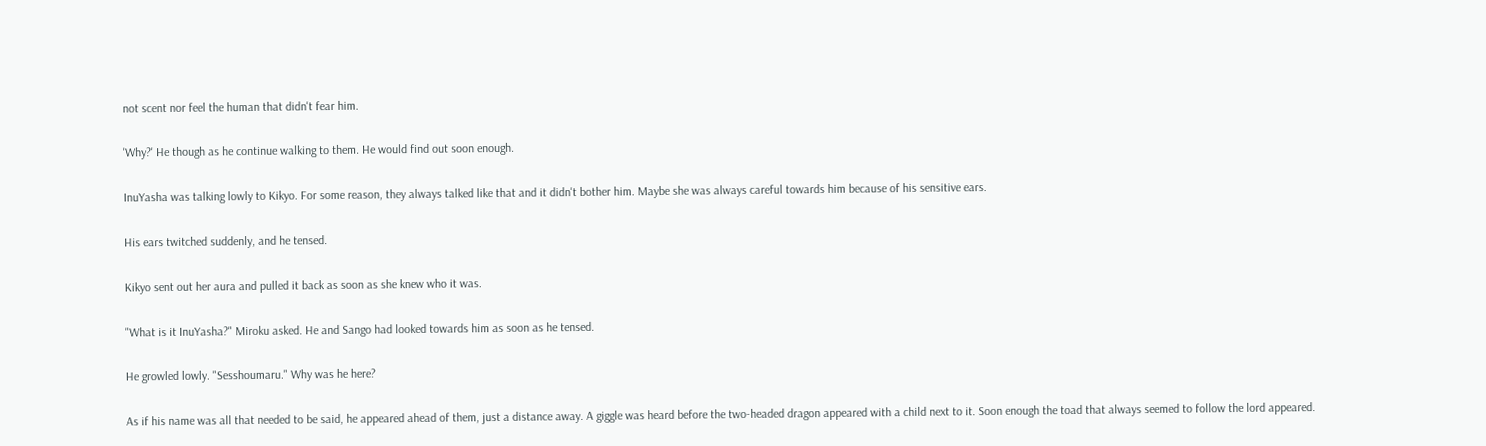not scent nor feel the human that didn't fear him.

'Why?' He though as he continue walking to them. He would find out soon enough.

InuYasha was talking lowly to Kikyo. For some reason, they always talked like that and it didn't bother him. Maybe she was always careful towards him because of his sensitive ears.

His ears twitched suddenly, and he tensed.

Kikyo sent out her aura and pulled it back as soon as she knew who it was.

"What is it InuYasha?" Miroku asked. He and Sango had looked towards him as soon as he tensed.

He growled lowly. "Sesshoumaru." Why was he here?

As if his name was all that needed to be said, he appeared ahead of them, just a distance away. A giggle was heard before the two-headed dragon appeared with a child next to it. Soon enough the toad that always seemed to follow the lord appeared.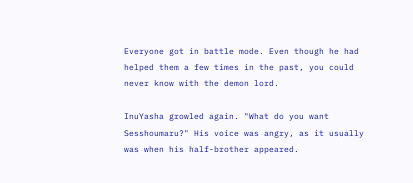Everyone got in battle mode. Even though he had helped them a few times in the past, you could never know with the demon lord.

InuYasha growled again. "What do you want Sesshoumaru?" His voice was angry, as it usually was when his half-brother appeared.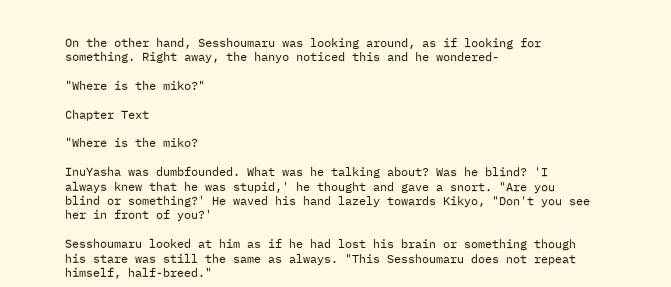On the other hand, Sesshoumaru was looking around, as if looking for something. Right away, the hanyo noticed this and he wondered-

"Where is the miko?"

Chapter Text

"Where is the miko?

InuYasha was dumbfounded. What was he talking about? Was he blind? 'I always knew that he was stupid,' he thought and gave a snort. "Are you blind or something?' He waved his hand lazely towards Kikyo, "Don't you see her in front of you?'

Sesshoumaru looked at him as if he had lost his brain or something though his stare was still the same as always. "This Sesshoumaru does not repeat himself, half-breed."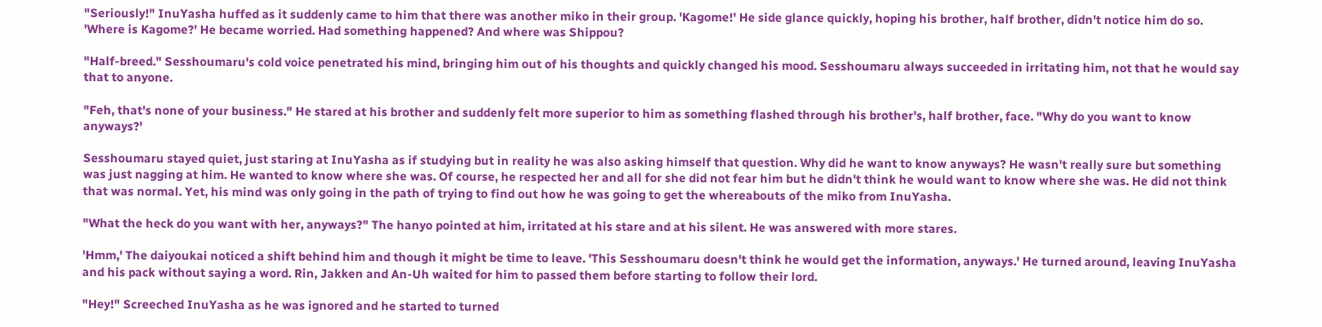"Seriously!" InuYasha huffed as it suddenly came to him that there was another miko in their group. 'Kagome!' He side glance quickly, hoping his brother, half brother, didn't notice him do so. 'Where is Kagome?' He became worried. Had something happened? And where was Shippou?

"Half-breed." Sesshoumaru's cold voice penetrated his mind, bringing him out of his thoughts and quickly changed his mood. Sesshoumaru always succeeded in irritating him, not that he would say that to anyone.

"Feh, that's none of your business." He stared at his brother and suddenly felt more superior to him as something flashed through his brother's, half brother, face. "Why do you want to know anyways?'

Sesshoumaru stayed quiet, just staring at InuYasha as if studying but in reality he was also asking himself that question. Why did he want to know anyways? He wasn't really sure but something was just nagging at him. He wanted to know where she was. Of course, he respected her and all for she did not fear him but he didn't think he would want to know where she was. He did not think that was normal. Yet, his mind was only going in the path of trying to find out how he was going to get the whereabouts of the miko from InuYasha.

"What the heck do you want with her, anyways?" The hanyo pointed at him, irritated at his stare and at his silent. He was answered with more stares.

'Hmm,' The daiyoukai noticed a shift behind him and though it might be time to leave. 'This Sesshoumaru doesn't think he would get the information, anyways.' He turned around, leaving InuYasha and his pack without saying a word. Rin, Jakken and An-Uh waited for him to passed them before starting to follow their lord.

"Hey!" Screeched InuYasha as he was ignored and he started to turned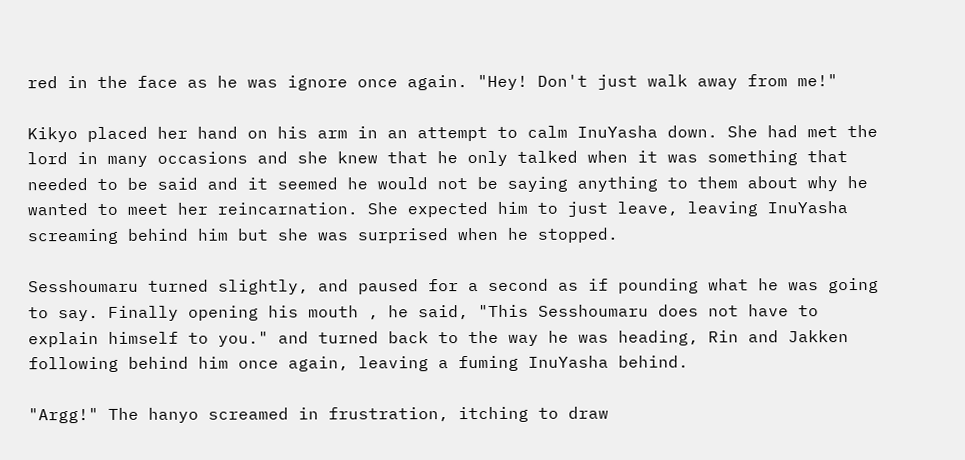red in the face as he was ignore once again. "Hey! Don't just walk away from me!"

Kikyo placed her hand on his arm in an attempt to calm InuYasha down. She had met the lord in many occasions and she knew that he only talked when it was something that needed to be said and it seemed he would not be saying anything to them about why he wanted to meet her reincarnation. She expected him to just leave, leaving InuYasha screaming behind him but she was surprised when he stopped.

Sesshoumaru turned slightly, and paused for a second as if pounding what he was going to say. Finally opening his mouth , he said, "This Sesshoumaru does not have to explain himself to you." and turned back to the way he was heading, Rin and Jakken following behind him once again, leaving a fuming InuYasha behind.

"Argg!" The hanyo screamed in frustration, itching to draw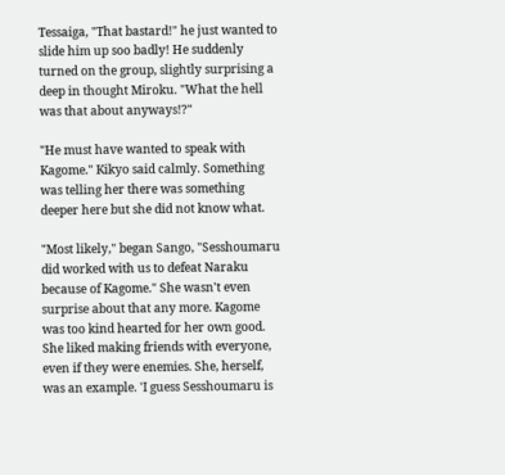Tessaiga, "That bastard!" he just wanted to slide him up soo badly! He suddenly turned on the group, slightly surprising a deep in thought Miroku. "What the hell was that about anyways!?"

"He must have wanted to speak with Kagome." Kikyo said calmly. Something was telling her there was something deeper here but she did not know what.

"Most likely," began Sango, "Sesshoumaru did worked with us to defeat Naraku because of Kagome." She wasn't even surprise about that any more. Kagome was too kind hearted for her own good. She liked making friends with everyone, even if they were enemies. She, herself, was an example. 'I guess Sesshoumaru is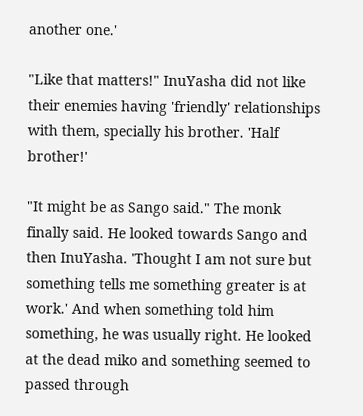another one.'

"Like that matters!" InuYasha did not like their enemies having 'friendly' relationships with them, specially his brother. 'Half brother!'

"It might be as Sango said." The monk finally said. He looked towards Sango and then InuYasha. 'Thought I am not sure but something tells me something greater is at work.' And when something told him something, he was usually right. He looked at the dead miko and something seemed to passed through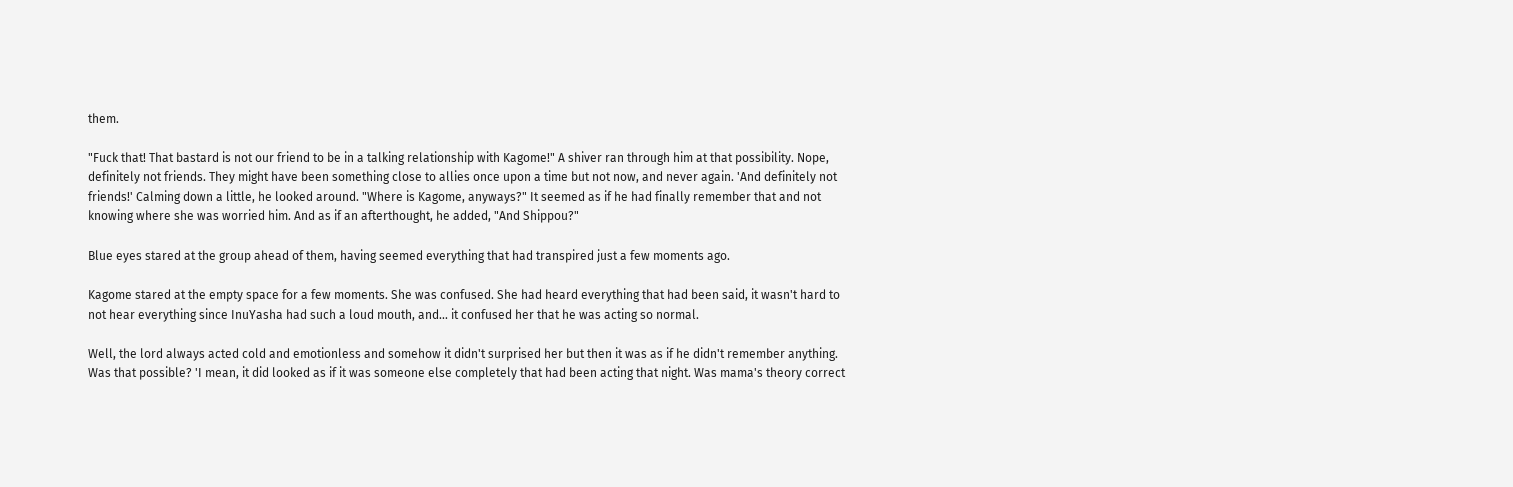them.

"Fuck that! That bastard is not our friend to be in a talking relationship with Kagome!" A shiver ran through him at that possibility. Nope, definitely not friends. They might have been something close to allies once upon a time but not now, and never again. 'And definitely not friends!' Calming down a little, he looked around. "Where is Kagome, anyways?" It seemed as if he had finally remember that and not knowing where she was worried him. And as if an afterthought, he added, "And Shippou?"

Blue eyes stared at the group ahead of them, having seemed everything that had transpired just a few moments ago.

Kagome stared at the empty space for a few moments. She was confused. She had heard everything that had been said, it wasn't hard to not hear everything since InuYasha had such a loud mouth, and... it confused her that he was acting so normal.

Well, the lord always acted cold and emotionless and somehow it didn't surprised her but then it was as if he didn't remember anything. Was that possible? 'I mean, it did looked as if it was someone else completely that had been acting that night. Was mama's theory correct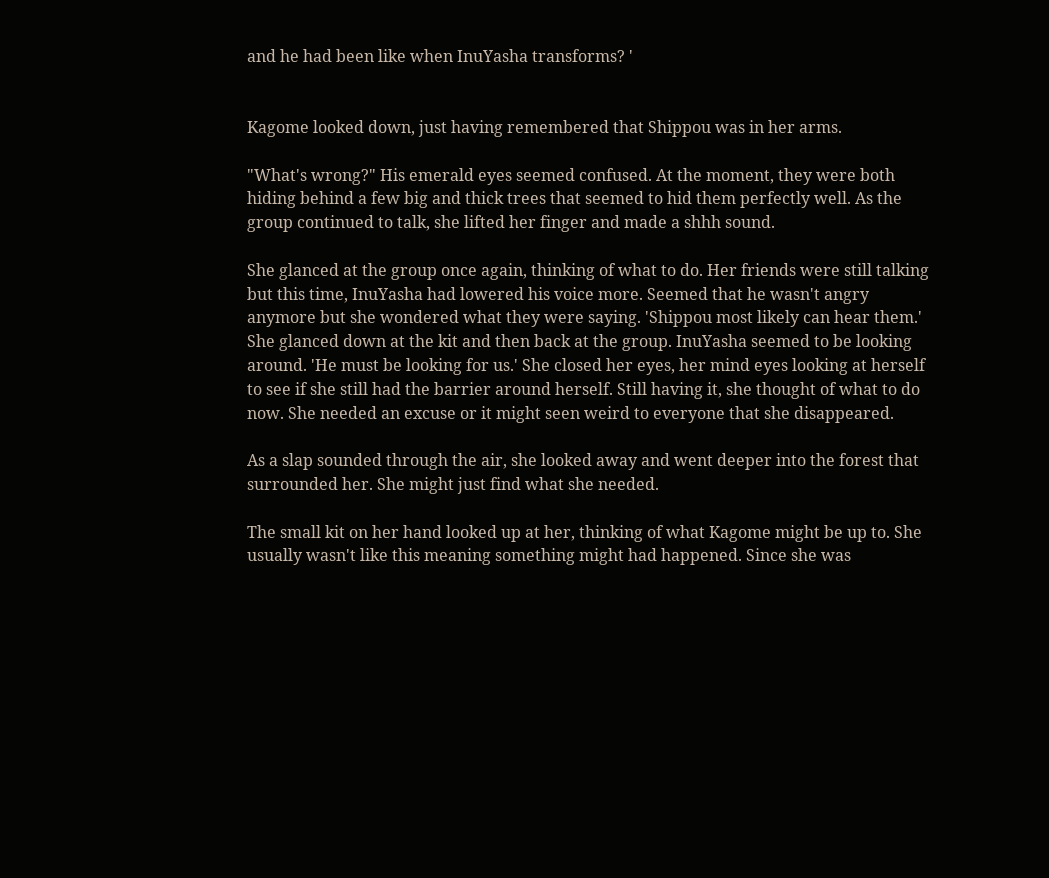and he had been like when InuYasha transforms? '


Kagome looked down, just having remembered that Shippou was in her arms.

"What's wrong?" His emerald eyes seemed confused. At the moment, they were both hiding behind a few big and thick trees that seemed to hid them perfectly well. As the group continued to talk, she lifted her finger and made a shhh sound.

She glanced at the group once again, thinking of what to do. Her friends were still talking but this time, InuYasha had lowered his voice more. Seemed that he wasn't angry anymore but she wondered what they were saying. 'Shippou most likely can hear them.' She glanced down at the kit and then back at the group. InuYasha seemed to be looking around. 'He must be looking for us.' She closed her eyes, her mind eyes looking at herself to see if she still had the barrier around herself. Still having it, she thought of what to do now. She needed an excuse or it might seen weird to everyone that she disappeared.

As a slap sounded through the air, she looked away and went deeper into the forest that surrounded her. She might just find what she needed.

The small kit on her hand looked up at her, thinking of what Kagome might be up to. She usually wasn't like this meaning something might had happened. Since she was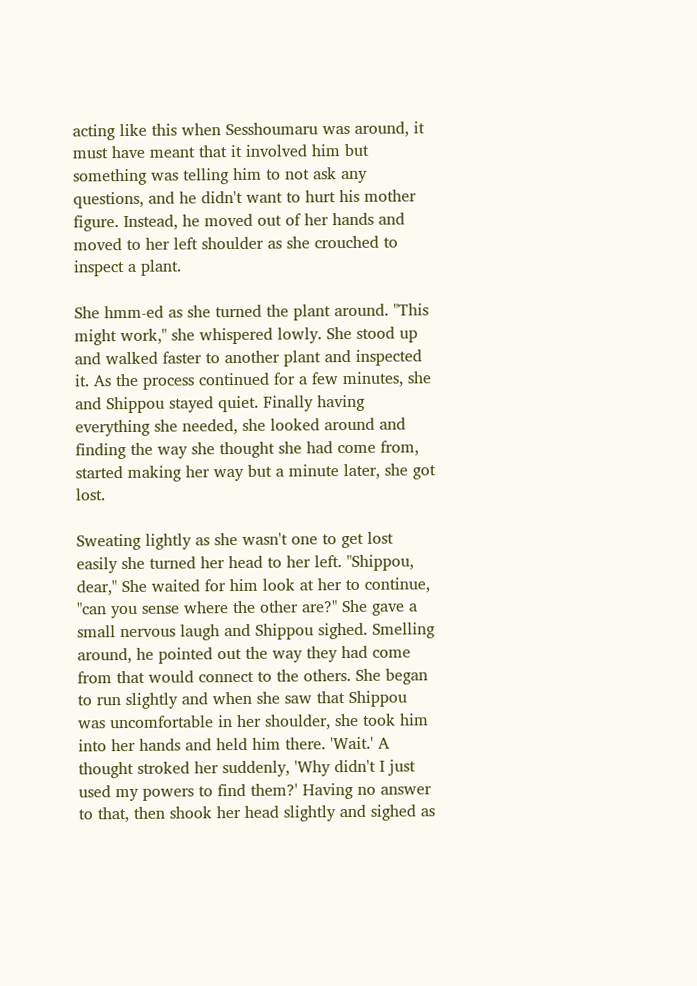acting like this when Sesshoumaru was around, it must have meant that it involved him but something was telling him to not ask any questions, and he didn't want to hurt his mother figure. Instead, he moved out of her hands and moved to her left shoulder as she crouched to inspect a plant.

She hmm-ed as she turned the plant around. "This might work," she whispered lowly. She stood up and walked faster to another plant and inspected it. As the process continued for a few minutes, she and Shippou stayed quiet. Finally having everything she needed, she looked around and finding the way she thought she had come from, started making her way but a minute later, she got lost.

Sweating lightly as she wasn't one to get lost easily she turned her head to her left. "Shippou, dear," She waited for him look at her to continue, "can you sense where the other are?" She gave a small nervous laugh and Shippou sighed. Smelling around, he pointed out the way they had come from that would connect to the others. She began to run slightly and when she saw that Shippou was uncomfortable in her shoulder, she took him into her hands and held him there. 'Wait.' A thought stroked her suddenly, 'Why didn't I just used my powers to find them?' Having no answer to that, then shook her head slightly and sighed as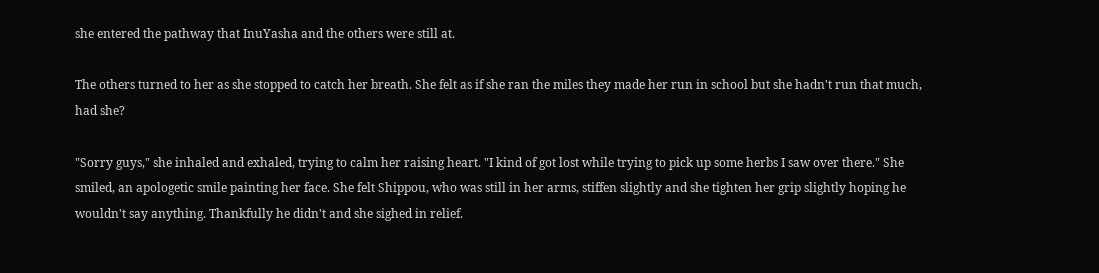she entered the pathway that InuYasha and the others were still at.

The others turned to her as she stopped to catch her breath. She felt as if she ran the miles they made her run in school but she hadn't run that much, had she?

"Sorry guys," she inhaled and exhaled, trying to calm her raising heart. "I kind of got lost while trying to pick up some herbs I saw over there." She smiled, an apologetic smile painting her face. She felt Shippou, who was still in her arms, stiffen slightly and she tighten her grip slightly hoping he wouldn't say anything. Thankfully he didn't and she sighed in relief.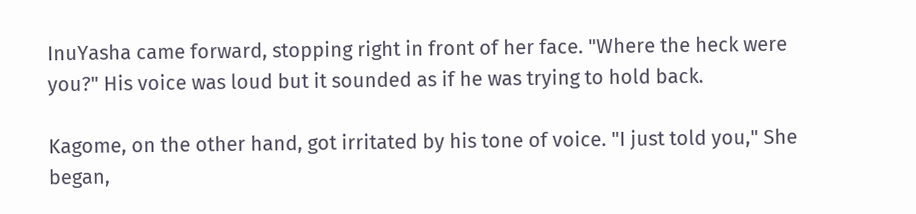InuYasha came forward, stopping right in front of her face. "Where the heck were you?" His voice was loud but it sounded as if he was trying to hold back.

Kagome, on the other hand, got irritated by his tone of voice. "I just told you," She began,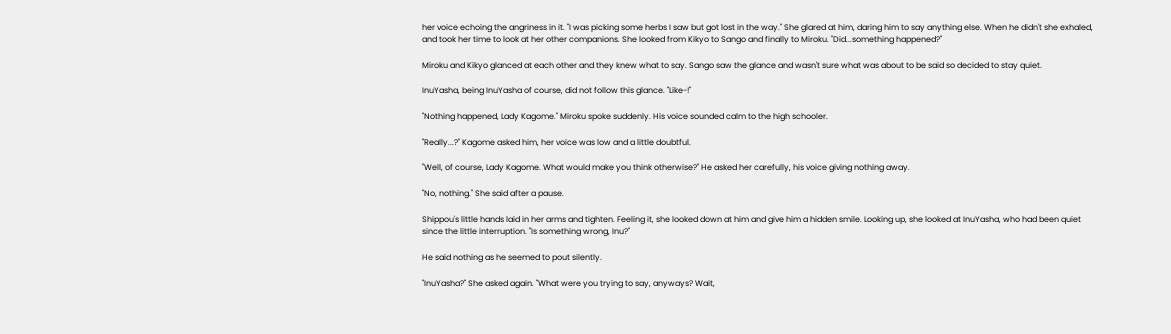her voice echoing the angriness in it. "I was picking some herbs I saw but got lost in the way." She glared at him, daring him to say anything else. When he didn't she exhaled, and took her time to look at her other companions. She looked from Kikyo to Sango and finally to Miroku. "Did...something happened?"

Miroku and Kikyo glanced at each other and they knew what to say. Sango saw the glance and wasn't sure what was about to be said so decided to stay quiet.

InuYasha, being InuYasha of course, did not follow this glance. "Like-!"

"Nothing happened, Lady Kagome." Miroku spoke suddenly. His voice sounded calm to the high schooler.

"Really...?" Kagome asked him, her voice was low and a little doubtful.

"Well, of course, Lady Kagome. What would make you think otherwise?" He asked her carefully, his voice giving nothing away.

"No, nothing." She said after a pause.

Shippou's little hands laid in her arms and tighten. Feeling it, she looked down at him and give him a hidden smile. Looking up, she looked at InuYasha, who had been quiet since the little interruption. "Is something wrong, Inu?"

He said nothing as he seemed to pout silently.

"InuYasha?" She asked again. "What were you trying to say, anyways? Wait,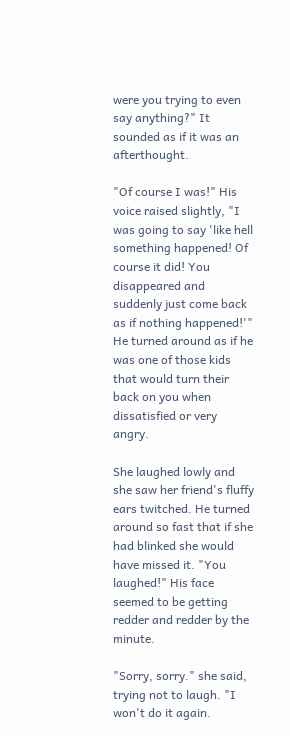were you trying to even say anything?" It sounded as if it was an afterthought.

"Of course I was!" His voice raised slightly, "I was going to say 'like hell something happened! Of course it did! You disappeared and suddenly just come back as if nothing happened!'" He turned around as if he was one of those kids that would turn their back on you when dissatisfied or very angry.

She laughed lowly and she saw her friend's fluffy ears twitched. He turned around so fast that if she had blinked she would have missed it. "You laughed!" His face seemed to be getting redder and redder by the minute.

"Sorry, sorry." she said, trying not to laugh. "I won't do it again.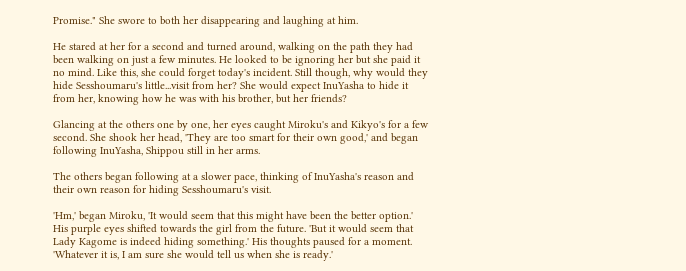Promise." She swore to both her disappearing and laughing at him.

He stared at her for a second and turned around, walking on the path they had been walking on just a few minutes. He looked to be ignoring her but she paid it no mind. Like this, she could forget today's incident. Still though, why would they hide Sesshoumaru's little...visit from her? She would expect InuYasha to hide it from her, knowing how he was with his brother, but her friends?

Glancing at the others one by one, her eyes caught Miroku's and Kikyo's for a few second. She shook her head, 'They are too smart for their own good,' and began following InuYasha, Shippou still in her arms.

The others began following at a slower pace, thinking of InuYasha's reason and their own reason for hiding Sesshoumaru's visit.

'Hm,' began Miroku, 'It would seem that this might have been the better option.' His purple eyes shifted towards the girl from the future. 'But it would seem that Lady Kagome is indeed hiding something.' His thoughts paused for a moment. 'Whatever it is, I am sure she would tell us when she is ready.'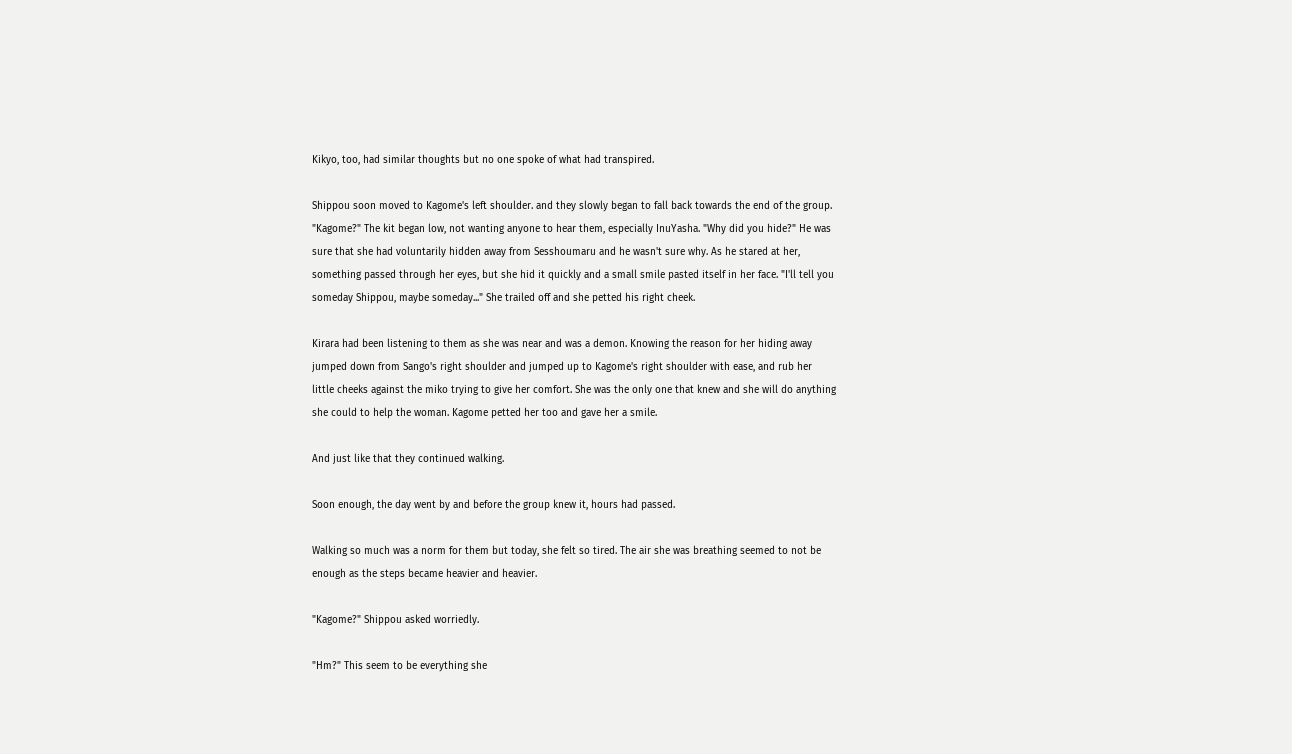Kikyo, too, had similar thoughts but no one spoke of what had transpired.

Shippou soon moved to Kagome's left shoulder. and they slowly began to fall back towards the end of the group. "Kagome?" The kit began low, not wanting anyone to hear them, especially InuYasha. "Why did you hide?" He was sure that she had voluntarily hidden away from Sesshoumaru and he wasn't sure why. As he stared at her, something passed through her eyes, but she hid it quickly and a small smile pasted itself in her face. "I'll tell you someday Shippou, maybe someday..." She trailed off and she petted his right cheek.

Kirara had been listening to them as she was near and was a demon. Knowing the reason for her hiding away jumped down from Sango's right shoulder and jumped up to Kagome's right shoulder with ease, and rub her little cheeks against the miko trying to give her comfort. She was the only one that knew and she will do anything she could to help the woman. Kagome petted her too and gave her a smile.

And just like that they continued walking.

Soon enough, the day went by and before the group knew it, hours had passed.

Walking so much was a norm for them but today, she felt so tired. The air she was breathing seemed to not be enough as the steps became heavier and heavier.

"Kagome?" Shippou asked worriedly.

"Hm?" This seem to be everything she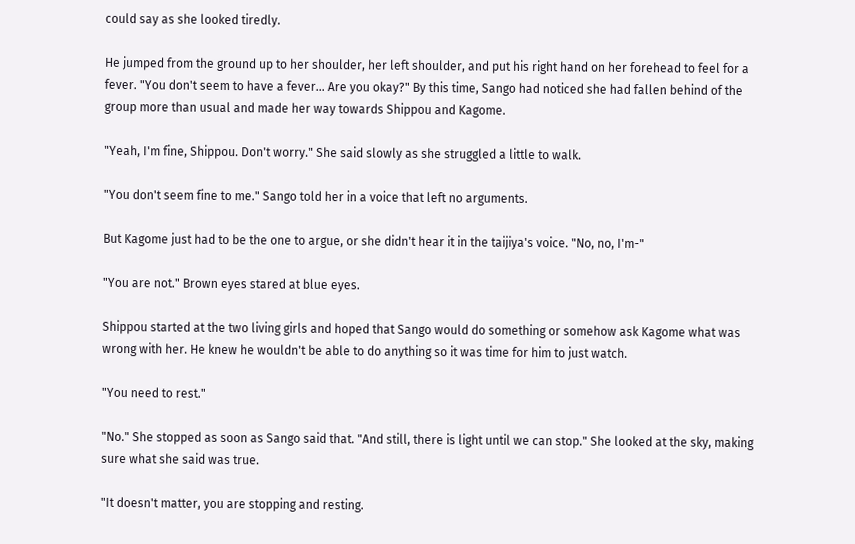could say as she looked tiredly.

He jumped from the ground up to her shoulder, her left shoulder, and put his right hand on her forehead to feel for a fever. "You don't seem to have a fever... Are you okay?" By this time, Sango had noticed she had fallen behind of the group more than usual and made her way towards Shippou and Kagome.

"Yeah, I'm fine, Shippou. Don't worry." She said slowly as she struggled a little to walk.

"You don't seem fine to me." Sango told her in a voice that left no arguments.

But Kagome just had to be the one to argue, or she didn't hear it in the taijiya's voice. "No, no, I'm-"

"You are not." Brown eyes stared at blue eyes.

Shippou started at the two living girls and hoped that Sango would do something or somehow ask Kagome what was wrong with her. He knew he wouldn't be able to do anything so it was time for him to just watch.

"You need to rest."

"No." She stopped as soon as Sango said that. "And still, there is light until we can stop." She looked at the sky, making sure what she said was true.

"It doesn't matter, you are stopping and resting.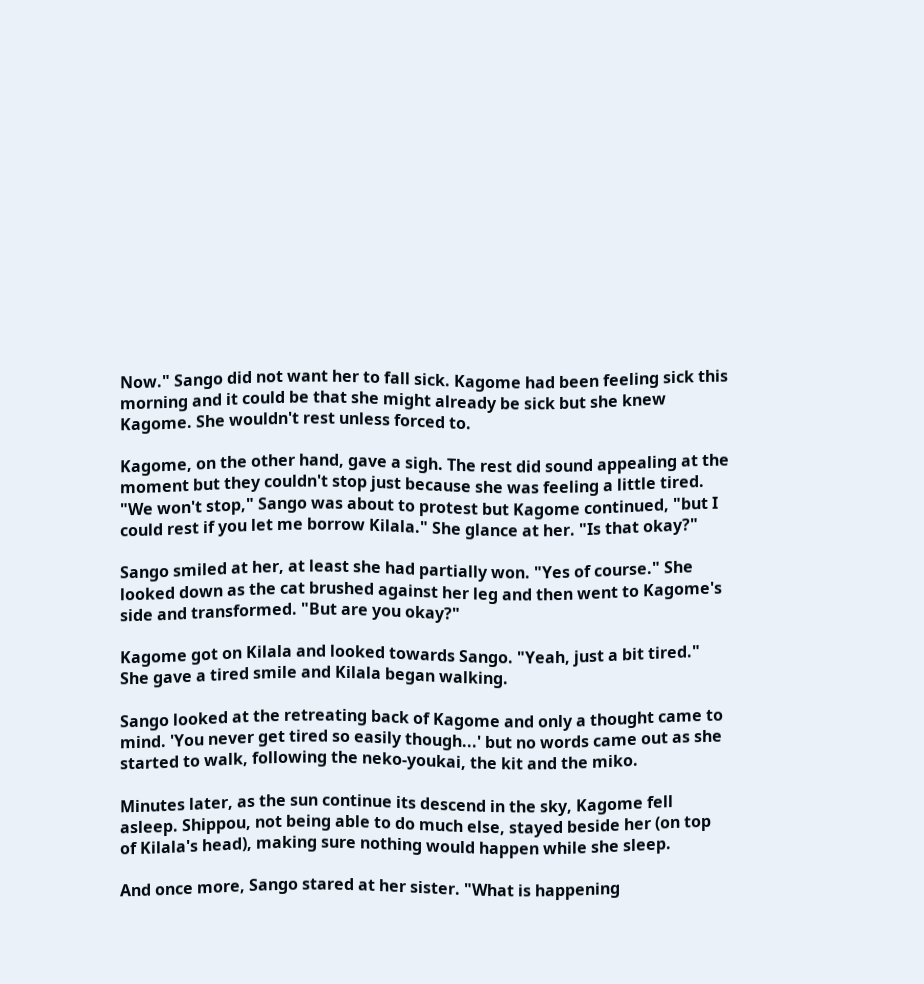Now." Sango did not want her to fall sick. Kagome had been feeling sick this morning and it could be that she might already be sick but she knew Kagome. She wouldn't rest unless forced to.

Kagome, on the other hand, gave a sigh. The rest did sound appealing at the moment but they couldn't stop just because she was feeling a little tired. "We won't stop," Sango was about to protest but Kagome continued, "but I could rest if you let me borrow Kilala." She glance at her. "Is that okay?"

Sango smiled at her, at least she had partially won. "Yes of course." She looked down as the cat brushed against her leg and then went to Kagome's side and transformed. "But are you okay?"

Kagome got on Kilala and looked towards Sango. "Yeah, just a bit tired." She gave a tired smile and Kilala began walking.

Sango looked at the retreating back of Kagome and only a thought came to mind. 'You never get tired so easily though...' but no words came out as she started to walk, following the neko-youkai, the kit and the miko.

Minutes later, as the sun continue its descend in the sky, Kagome fell asleep. Shippou, not being able to do much else, stayed beside her (on top of Kilala's head), making sure nothing would happen while she sleep.

And once more, Sango stared at her sister. "What is happening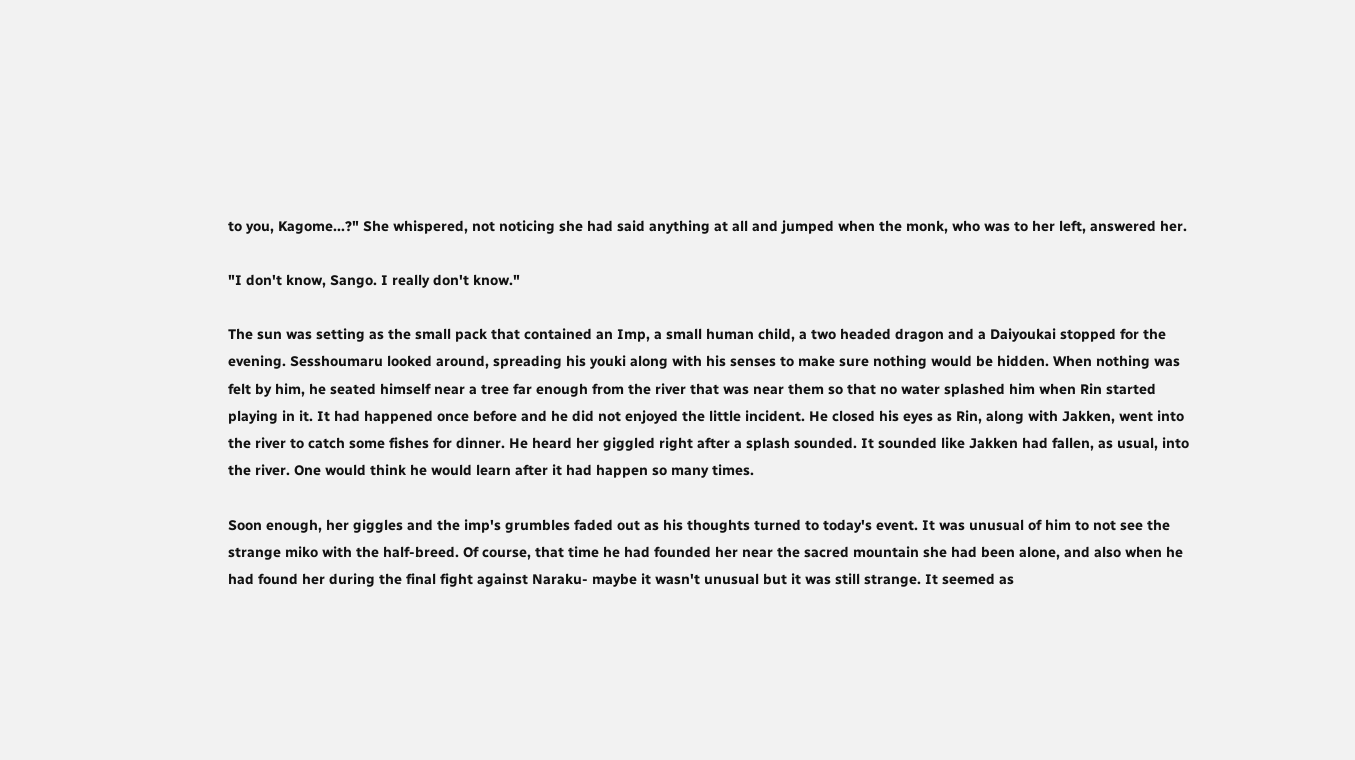to you, Kagome...?" She whispered, not noticing she had said anything at all and jumped when the monk, who was to her left, answered her.

"I don't know, Sango. I really don't know."

The sun was setting as the small pack that contained an Imp, a small human child, a two headed dragon and a Daiyoukai stopped for the evening. Sesshoumaru looked around, spreading his youki along with his senses to make sure nothing would be hidden. When nothing was felt by him, he seated himself near a tree far enough from the river that was near them so that no water splashed him when Rin started playing in it. It had happened once before and he did not enjoyed the little incident. He closed his eyes as Rin, along with Jakken, went into the river to catch some fishes for dinner. He heard her giggled right after a splash sounded. It sounded like Jakken had fallen, as usual, into the river. One would think he would learn after it had happen so many times.

Soon enough, her giggles and the imp's grumbles faded out as his thoughts turned to today's event. It was unusual of him to not see the strange miko with the half-breed. Of course, that time he had founded her near the sacred mountain she had been alone, and also when he had found her during the final fight against Naraku- maybe it wasn't unusual but it was still strange. It seemed as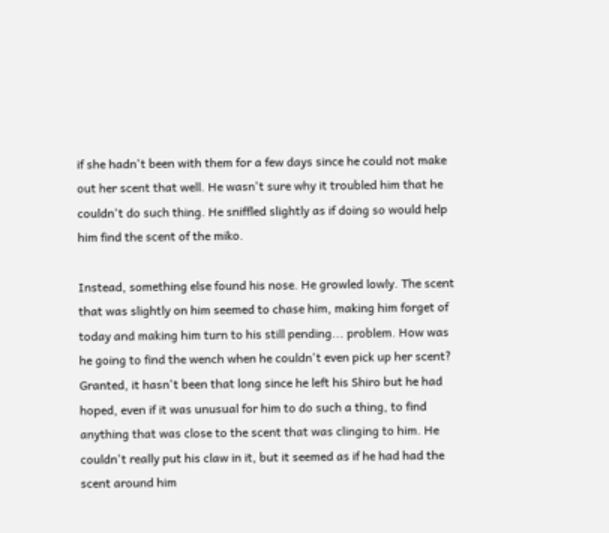if she hadn't been with them for a few days since he could not make out her scent that well. He wasn't sure why it troubled him that he couldn't do such thing. He sniffled slightly as if doing so would help him find the scent of the miko.

Instead, something else found his nose. He growled lowly. The scent that was slightly on him seemed to chase him, making him forget of today and making him turn to his still pending... problem. How was he going to find the wench when he couldn't even pick up her scent? Granted, it hasn't been that long since he left his Shiro but he had hoped, even if it was unusual for him to do such a thing, to find anything that was close to the scent that was clinging to him. He couldn't really put his claw in it, but it seemed as if he had had the scent around him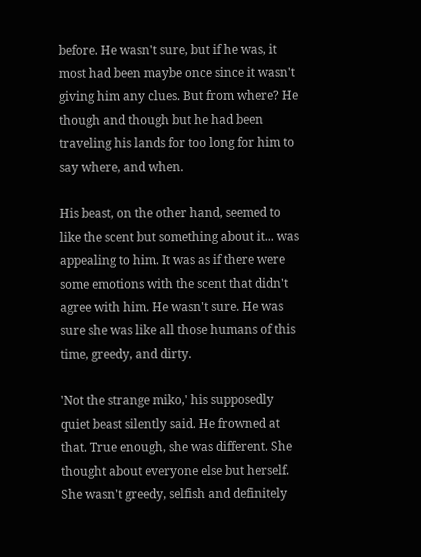before. He wasn't sure, but if he was, it most had been maybe once since it wasn't giving him any clues. But from where? He though and though but he had been traveling his lands for too long for him to say where, and when.

His beast, on the other hand, seemed to like the scent but something about it... was appealing to him. It was as if there were some emotions with the scent that didn't agree with him. He wasn't sure. He was sure she was like all those humans of this time, greedy, and dirty.

'Not the strange miko,' his supposedly quiet beast silently said. He frowned at that. True enough, she was different. She thought about everyone else but herself. She wasn't greedy, selfish and definitely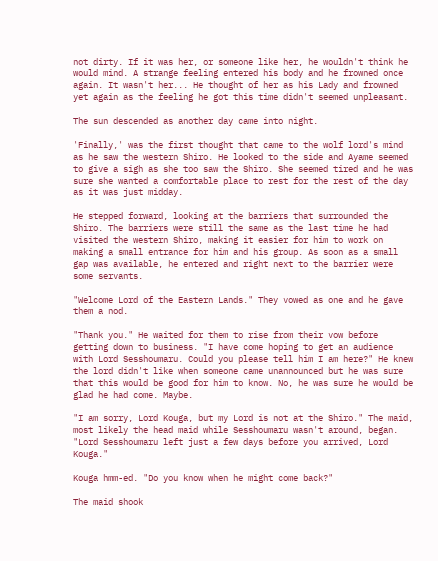not dirty. If it was her, or someone like her, he wouldn't think he would mind. A strange feeling entered his body and he frowned once again. It wasn't her... He thought of her as his Lady and frowned yet again as the feeling he got this time didn't seemed unpleasant.

The sun descended as another day came into night.

'Finally,' was the first thought that came to the wolf lord's mind as he saw the western Shiro. He looked to the side and Ayame seemed to give a sigh as she too saw the Shiro. She seemed tired and he was sure she wanted a comfortable place to rest for the rest of the day as it was just midday.

He stepped forward, looking at the barriers that surrounded the Shiro. The barriers were still the same as the last time he had visited the western Shiro, making it easier for him to work on making a small entrance for him and his group. As soon as a small gap was available, he entered and right next to the barrier were some servants.

"Welcome Lord of the Eastern Lands." They vowed as one and he gave them a nod.

"Thank you." He waited for them to rise from their vow before getting down to business. "I have come hoping to get an audience with Lord Sesshoumaru. Could you please tell him I am here?" He knew the lord didn't like when someone came unannounced but he was sure that this would be good for him to know. No, he was sure he would be glad he had come. Maybe.

"I am sorry, Lord Kouga, but my Lord is not at the Shiro." The maid, most likely the head maid while Sesshoumaru wasn't around, began. "Lord Sesshoumaru left just a few days before you arrived, Lord Kouga."

Kouga hmm-ed. "Do you know when he might come back?"

The maid shook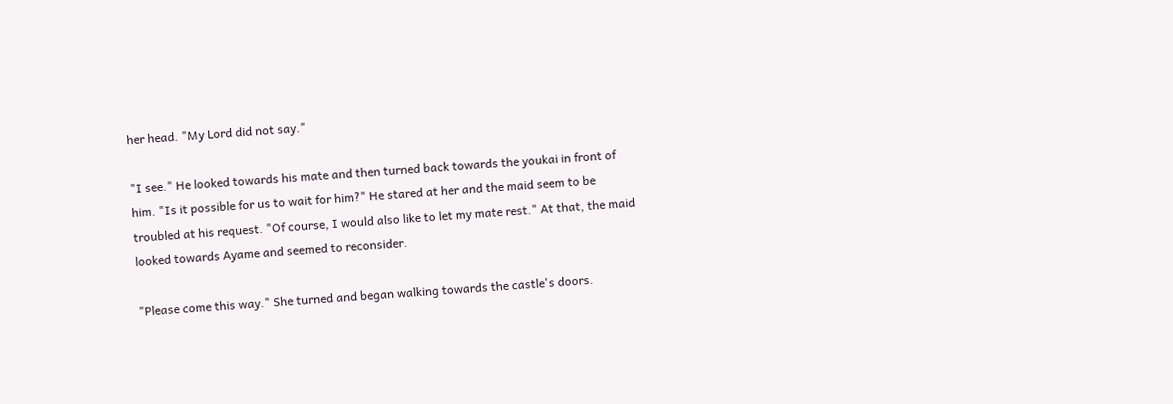her head. "My Lord did not say."

"I see." He looked towards his mate and then turned back towards the youkai in front of him. "Is it possible for us to wait for him?" He stared at her and the maid seem to be troubled at his request. "Of course, I would also like to let my mate rest." At that, the maid looked towards Ayame and seemed to reconsider.

"Please come this way." She turned and began walking towards the castle's doors.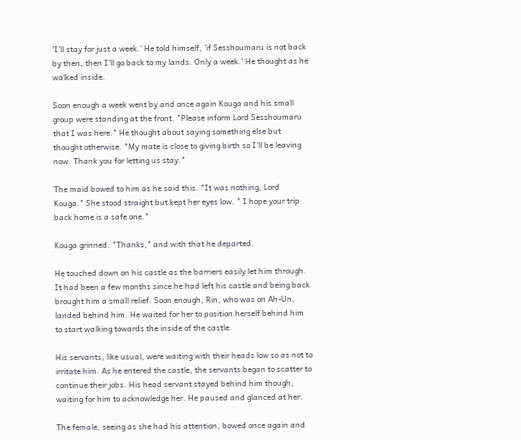'I'll stay for just a week.' He told himself, 'if Sesshoumaru is not back by then, then I'll go back to my lands. Only a week.' He thought as he walked inside.

Soon enough a week went by and once again Kouga and his small group were standing at the front. "Please inform Lord Sesshoumaru that I was here." He thought about saying something else but thought otherwise. "My mate is close to giving birth so I'll be leaving now. Thank you for letting us stay."

The maid bowed to him as he said this. "It was nothing, Lord Kouga." She stood straight but kept her eyes low. " I hope your trip back home is a safe one."

Kouga grinned. "Thanks," and with that he departed.

He touched down on his castle as the barriers easily let him through. It had been a few months since he had left his castle and being back brought him a small relief. Soon enough, Rin, who was on Ah-Un, landed behind him. He waited for her to position herself behind him to start walking towards the inside of the castle.

His servants, like usual, were waiting with their heads low so as not to irritate him. As he entered the castle, the servants began to scatter to continue their jobs. His head servant stayed behind him though, waiting for him to acknowledge her. He paused and glanced at her.

The female, seeing as she had his attention, bowed once again and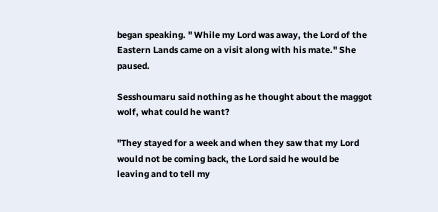began speaking. " While my Lord was away, the Lord of the Eastern Lands came on a visit along with his mate." She paused.

Sesshoumaru said nothing as he thought about the maggot wolf, what could he want?

"They stayed for a week and when they saw that my Lord would not be coming back, the Lord said he would be leaving and to tell my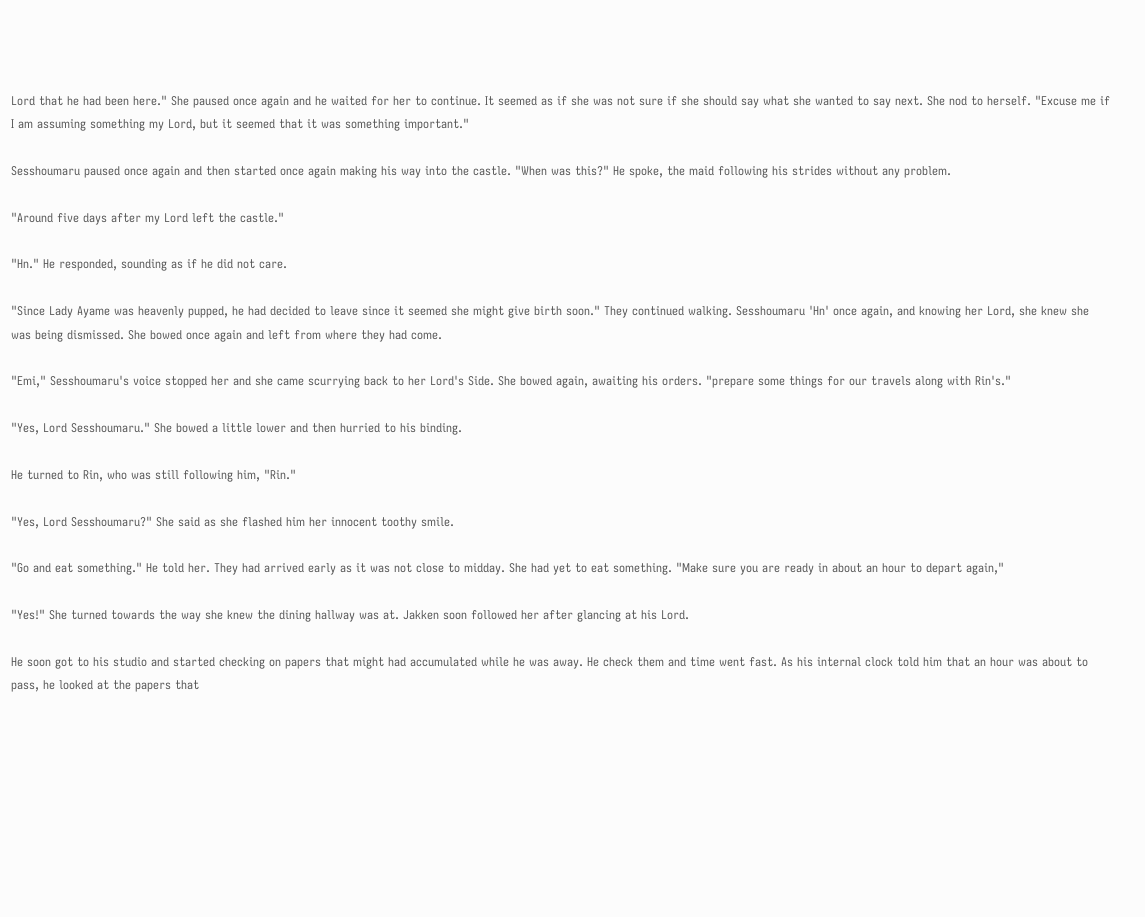Lord that he had been here." She paused once again and he waited for her to continue. It seemed as if she was not sure if she should say what she wanted to say next. She nod to herself. "Excuse me if I am assuming something my Lord, but it seemed that it was something important."

Sesshoumaru paused once again and then started once again making his way into the castle. "When was this?" He spoke, the maid following his strides without any problem.

"Around five days after my Lord left the castle."

"Hn." He responded, sounding as if he did not care.

"Since Lady Ayame was heavenly pupped, he had decided to leave since it seemed she might give birth soon." They continued walking. Sesshoumaru 'Hn' once again, and knowing her Lord, she knew she was being dismissed. She bowed once again and left from where they had come.

"Emi," Sesshoumaru's voice stopped her and she came scurrying back to her Lord's Side. She bowed again, awaiting his orders. "prepare some things for our travels along with Rin's."

"Yes, Lord Sesshoumaru." She bowed a little lower and then hurried to his binding.

He turned to Rin, who was still following him, "Rin."

"Yes, Lord Sesshoumaru?" She said as she flashed him her innocent toothy smile.

"Go and eat something." He told her. They had arrived early as it was not close to midday. She had yet to eat something. "Make sure you are ready in about an hour to depart again,"

"Yes!" She turned towards the way she knew the dining hallway was at. Jakken soon followed her after glancing at his Lord.

He soon got to his studio and started checking on papers that might had accumulated while he was away. He check them and time went fast. As his internal clock told him that an hour was about to pass, he looked at the papers that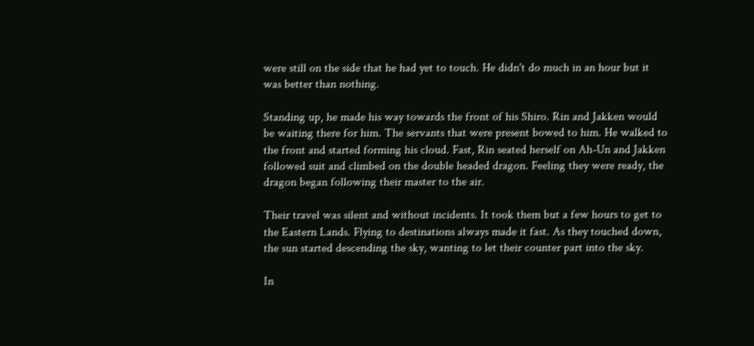were still on the side that he had yet to touch. He didn't do much in an hour but it was better than nothing.

Standing up, he made his way towards the front of his Shiro. Rin and Jakken would be waiting there for him. The servants that were present bowed to him. He walked to the front and started forming his cloud. Fast, Rin seated herself on Ah-Un and Jakken followed suit and climbed on the double headed dragon. Feeling they were ready, the dragon began following their master to the air.

Their travel was silent and without incidents. It took them but a few hours to get to the Eastern Lands. Flying to destinations always made it fast. As they touched down, the sun started descending the sky, wanting to let their counter part into the sky.

In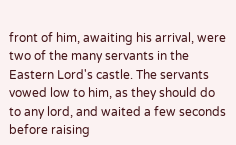front of him, awaiting his arrival, were two of the many servants in the Eastern Lord's castle. The servants vowed low to him, as they should do to any lord, and waited a few seconds before raising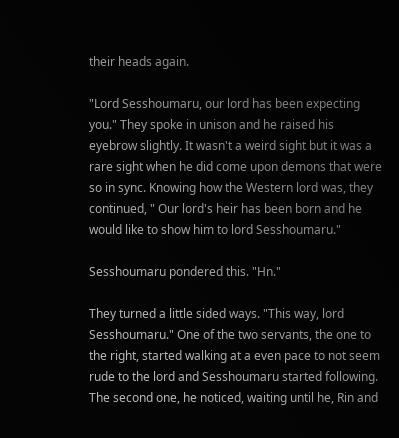their heads again.

"Lord Sesshoumaru, our lord has been expecting you." They spoke in unison and he raised his eyebrow slightly. It wasn't a weird sight but it was a rare sight when he did come upon demons that were so in sync. Knowing how the Western lord was, they continued, " Our lord's heir has been born and he would like to show him to lord Sesshoumaru."

Sesshoumaru pondered this. "Hn."

They turned a little sided ways. "This way, lord Sesshoumaru." One of the two servants, the one to the right, started walking at a even pace to not seem rude to the lord and Sesshoumaru started following. The second one, he noticed, waiting until he, Rin and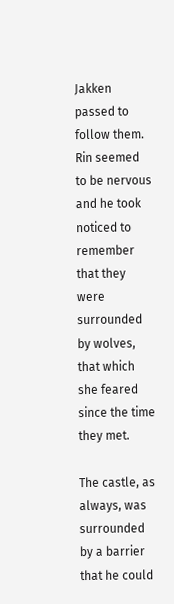Jakken passed to follow them. Rin seemed to be nervous and he took noticed to remember that they were surrounded by wolves, that which she feared since the time they met.

The castle, as always, was surrounded by a barrier that he could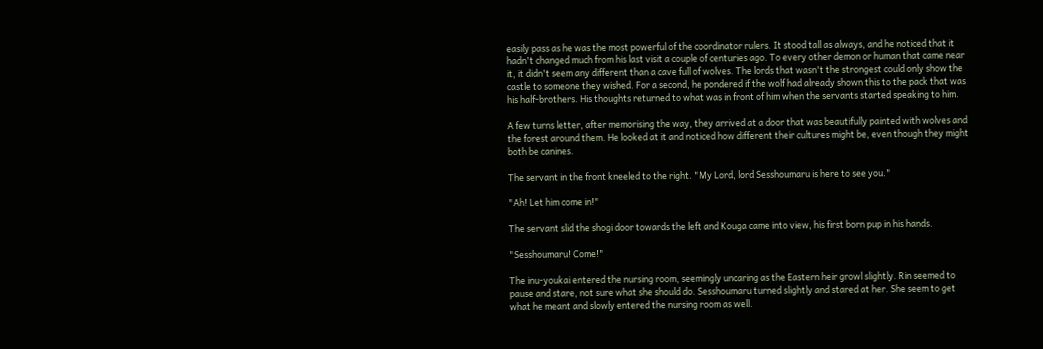easily pass as he was the most powerful of the coordinator rulers. It stood tall as always, and he noticed that it hadn't changed much from his last visit a couple of centuries ago. To every other demon or human that came near it, it didn't seem any different than a cave full of wolves. The lords that wasn't the strongest could only show the castle to someone they wished. For a second, he pondered if the wolf had already shown this to the pack that was his half-brothers. His thoughts returned to what was in front of him when the servants started speaking to him.

A few turns letter, after memorising the way, they arrived at a door that was beautifully painted with wolves and the forest around them. He looked at it and noticed how different their cultures might be, even though they might both be canines.

The servant in the front kneeled to the right. "My Lord, lord Sesshoumaru is here to see you."

"Ah! Let him come in!"

The servant slid the shogi door towards the left and Kouga came into view, his first born pup in his hands.

"Sesshoumaru! Come!"

The inu-youkai entered the nursing room, seemingly uncaring as the Eastern heir growl slightly. Rin seemed to pause and stare, not sure what she should do. Sesshoumaru turned slightly and stared at her. She seem to get what he meant and slowly entered the nursing room as well.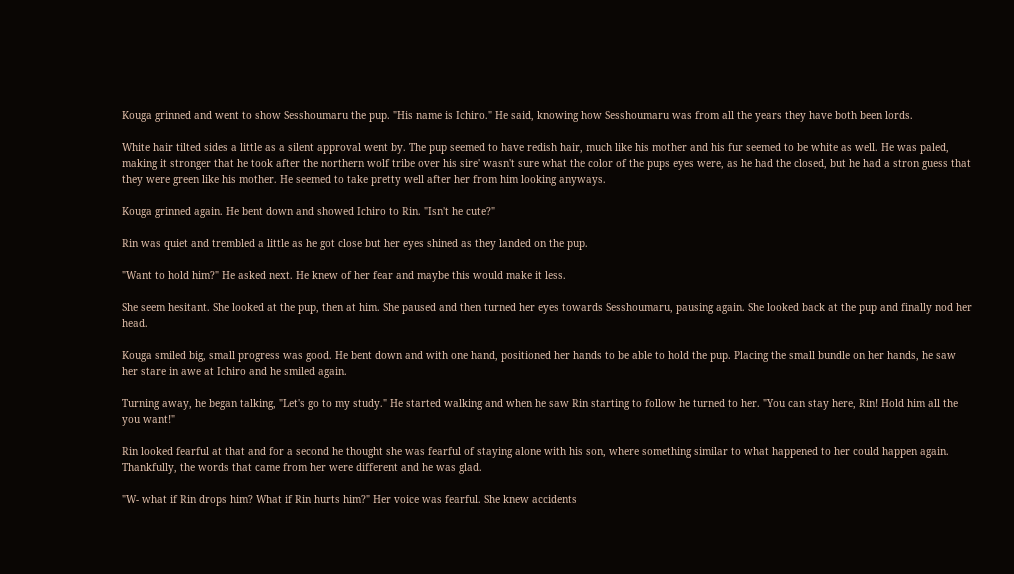Kouga grinned and went to show Sesshoumaru the pup. "His name is Ichiro." He said, knowing how Sesshoumaru was from all the years they have both been lords.

White hair tilted sides a little as a silent approval went by. The pup seemed to have redish hair, much like his mother and his fur seemed to be white as well. He was paled, making it stronger that he took after the northern wolf tribe over his sire' wasn't sure what the color of the pups eyes were, as he had the closed, but he had a stron guess that they were green like his mother. He seemed to take pretty well after her from him looking anyways.

Kouga grinned again. He bent down and showed Ichiro to Rin. "Isn't he cute?"

Rin was quiet and trembled a little as he got close but her eyes shined as they landed on the pup.

"Want to hold him?" He asked next. He knew of her fear and maybe this would make it less.

She seem hesitant. She looked at the pup, then at him. She paused and then turned her eyes towards Sesshoumaru, pausing again. She looked back at the pup and finally nod her head.

Kouga smiled big, small progress was good. He bent down and with one hand, positioned her hands to be able to hold the pup. Placing the small bundle on her hands, he saw her stare in awe at Ichiro and he smiled again.

Turning away, he began talking, "Let's go to my study." He started walking and when he saw Rin starting to follow he turned to her. "You can stay here, Rin! Hold him all the you want!"

Rin looked fearful at that and for a second he thought she was fearful of staying alone with his son, where something similar to what happened to her could happen again. Thankfully, the words that came from her were different and he was glad.

"W- what if Rin drops him? What if Rin hurts him?" Her voice was fearful. She knew accidents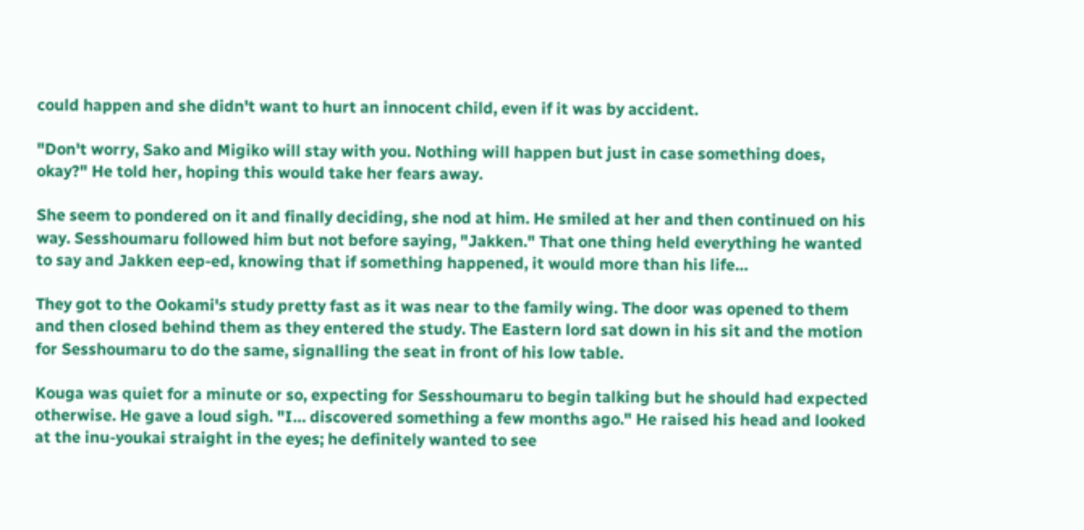could happen and she didn't want to hurt an innocent child, even if it was by accident.

"Don't worry, Sako and Migiko will stay with you. Nothing will happen but just in case something does, okay?" He told her, hoping this would take her fears away.

She seem to pondered on it and finally deciding, she nod at him. He smiled at her and then continued on his way. Sesshoumaru followed him but not before saying, "Jakken." That one thing held everything he wanted to say and Jakken eep-ed, knowing that if something happened, it would more than his life…

They got to the Ookami's study pretty fast as it was near to the family wing. The door was opened to them and then closed behind them as they entered the study. The Eastern lord sat down in his sit and the motion for Sesshoumaru to do the same, signalling the seat in front of his low table.

Kouga was quiet for a minute or so, expecting for Sesshoumaru to begin talking but he should had expected otherwise. He gave a loud sigh. "I… discovered something a few months ago." He raised his head and looked at the inu-youkai straight in the eyes; he definitely wanted to see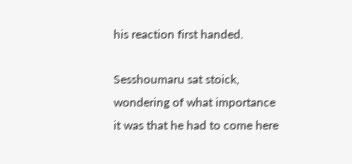his reaction first handed.

Sesshoumaru sat stoick, wondering of what importance it was that he had to come here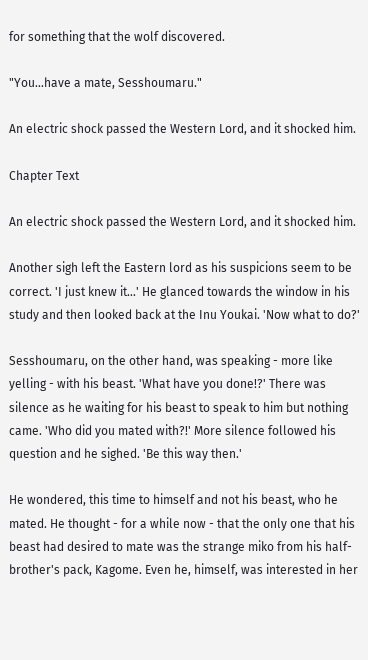for something that the wolf discovered.

"You...have a mate, Sesshoumaru."

An electric shock passed the Western Lord, and it shocked him.

Chapter Text

An electric shock passed the Western Lord, and it shocked him.

Another sigh left the Eastern lord as his suspicions seem to be correct. 'I just knew it…' He glanced towards the window in his study and then looked back at the Inu Youkai. 'Now what to do?'

Sesshoumaru, on the other hand, was speaking - more like yelling - with his beast. 'What have you done!?' There was silence as he waiting for his beast to speak to him but nothing came. 'Who did you mated with?!' More silence followed his question and he sighed. 'Be this way then.'

He wondered, this time to himself and not his beast, who he mated. He thought - for a while now - that the only one that his beast had desired to mate was the strange miko from his half-brother's pack, Kagome. Even he, himself, was interested in her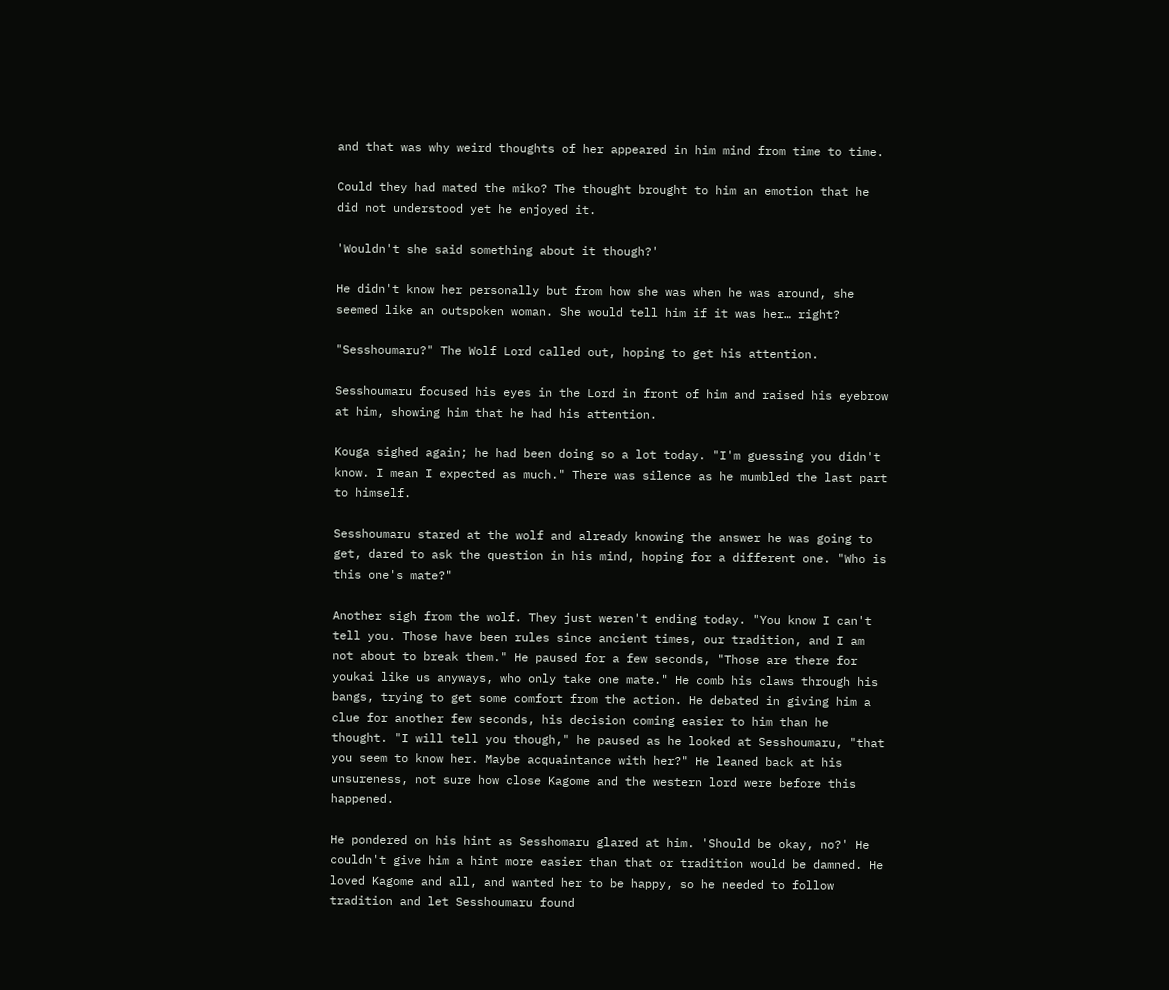and that was why weird thoughts of her appeared in him mind from time to time.

Could they had mated the miko? The thought brought to him an emotion that he did not understood yet he enjoyed it.

'Wouldn't she said something about it though?'

He didn't know her personally but from how she was when he was around, she seemed like an outspoken woman. She would tell him if it was her… right?

"Sesshoumaru?" The Wolf Lord called out, hoping to get his attention.

Sesshoumaru focused his eyes in the Lord in front of him and raised his eyebrow at him, showing him that he had his attention.

Kouga sighed again; he had been doing so a lot today. "I'm guessing you didn't know. I mean I expected as much." There was silence as he mumbled the last part to himself.

Sesshoumaru stared at the wolf and already knowing the answer he was going to get, dared to ask the question in his mind, hoping for a different one. "Who is this one's mate?"

Another sigh from the wolf. They just weren't ending today. "You know I can't tell you. Those have been rules since ancient times, our tradition, and I am not about to break them." He paused for a few seconds, "Those are there for youkai like us anyways, who only take one mate." He comb his claws through his bangs, trying to get some comfort from the action. He debated in giving him a clue for another few seconds, his decision coming easier to him than he thought. "I will tell you though," he paused as he looked at Sesshoumaru, "that you seem to know her. Maybe acquaintance with her?" He leaned back at his unsureness, not sure how close Kagome and the western lord were before this happened.

He pondered on his hint as Sesshomaru glared at him. 'Should be okay, no?' He couldn't give him a hint more easier than that or tradition would be damned. He loved Kagome and all, and wanted her to be happy, so he needed to follow tradition and let Sesshoumaru found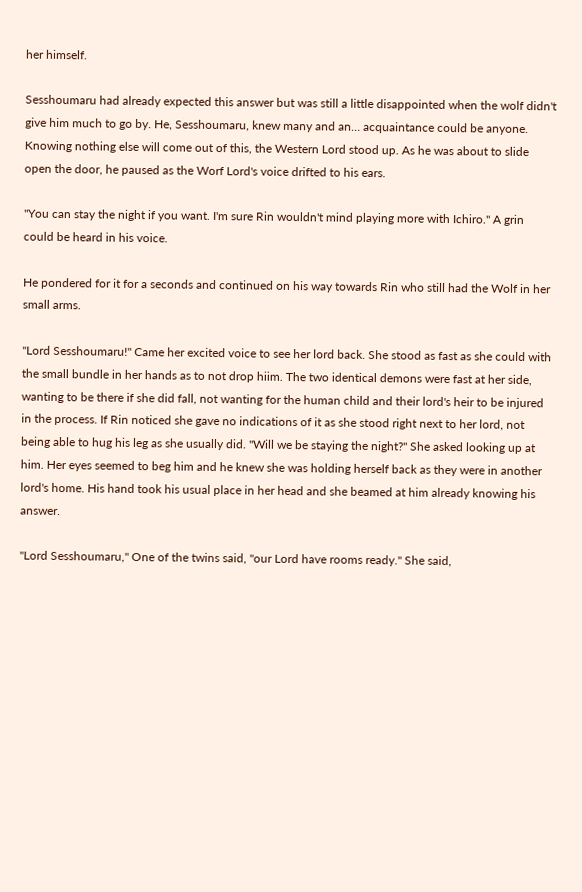her himself.

Sesshoumaru had already expected this answer but was still a little disappointed when the wolf didn't give him much to go by. He, Sesshoumaru, knew many and an… acquaintance could be anyone. Knowing nothing else will come out of this, the Western Lord stood up. As he was about to slide open the door, he paused as the Worf Lord's voice drifted to his ears.

"You can stay the night if you want. I'm sure Rin wouldn't mind playing more with Ichiro." A grin could be heard in his voice.

He pondered for it for a seconds and continued on his way towards Rin who still had the Wolf in her small arms.

"Lord Sesshoumaru!" Came her excited voice to see her lord back. She stood as fast as she could with the small bundle in her hands as to not drop hiim. The two identical demons were fast at her side, wanting to be there if she did fall, not wanting for the human child and their lord's heir to be injured in the process. If Rin noticed she gave no indications of it as she stood right next to her lord, not being able to hug his leg as she usually did. "Will we be staying the night?" She asked looking up at him. Her eyes seemed to beg him and he knew she was holding herself back as they were in another lord's home. His hand took his usual place in her head and she beamed at him already knowing his answer.

"Lord Sesshoumaru," One of the twins said, "our Lord have rooms ready." She said,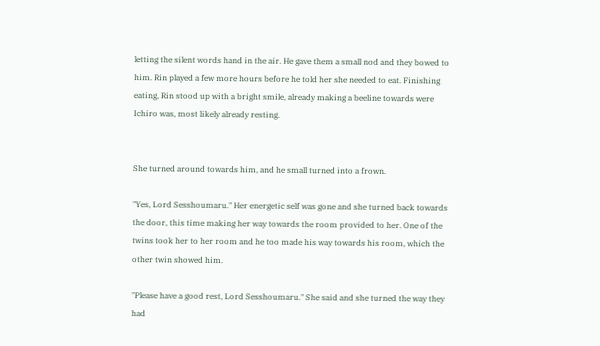letting the silent words hand in the air. He gave them a small nod and they bowed to him. Rin played a few more hours before he told her she needed to eat. Finishing eating, Rin stood up with a bright smile, already making a beeline towards were Ichiro was, most likely already resting.


She turned around towards him, and he small turned into a frown.

"Yes, Lord Sesshoumaru." Her energetic self was gone and she turned back towards the door, this time making her way towards the room provided to her. One of the twins took her to her room and he too made his way towards his room, which the other twin showed him.

"Please have a good rest, Lord Sesshoumaru." She said and she turned the way they had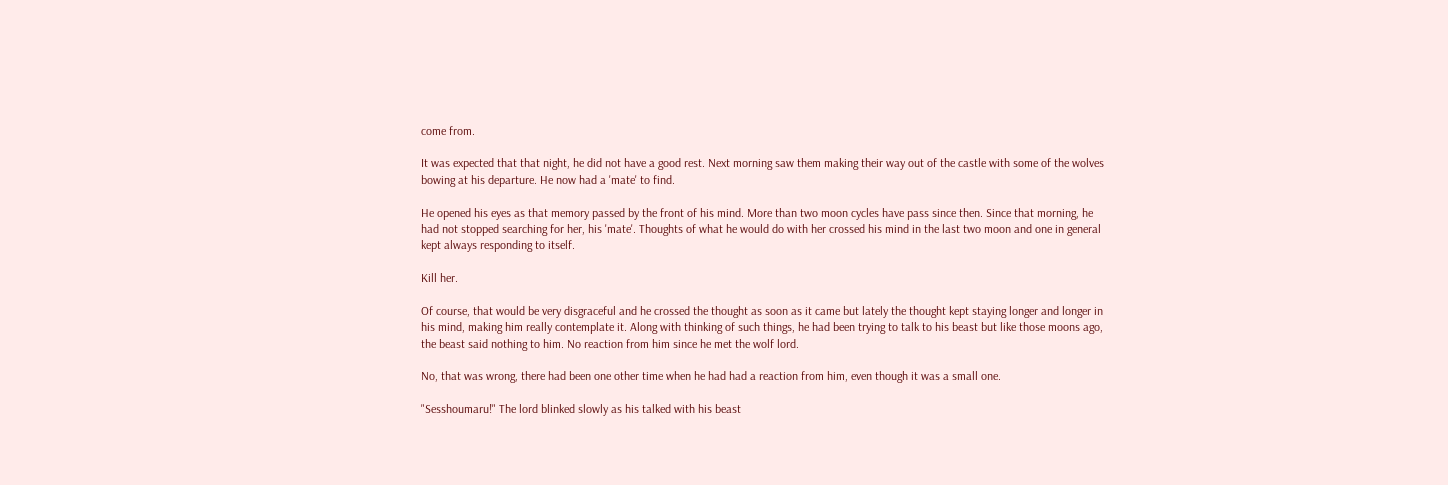come from.

It was expected that that night, he did not have a good rest. Next morning saw them making their way out of the castle with some of the wolves bowing at his departure. He now had a 'mate' to find.

He opened his eyes as that memory passed by the front of his mind. More than two moon cycles have pass since then. Since that morning, he had not stopped searching for her, his 'mate'. Thoughts of what he would do with her crossed his mind in the last two moon and one in general kept always responding to itself.

Kill her.

Of course, that would be very disgraceful and he crossed the thought as soon as it came but lately the thought kept staying longer and longer in his mind, making him really contemplate it. Along with thinking of such things, he had been trying to talk to his beast but like those moons ago, the beast said nothing to him. No reaction from him since he met the wolf lord.

No, that was wrong, there had been one other time when he had had a reaction from him, even though it was a small one.

"Sesshoumaru!" The lord blinked slowly as his talked with his beast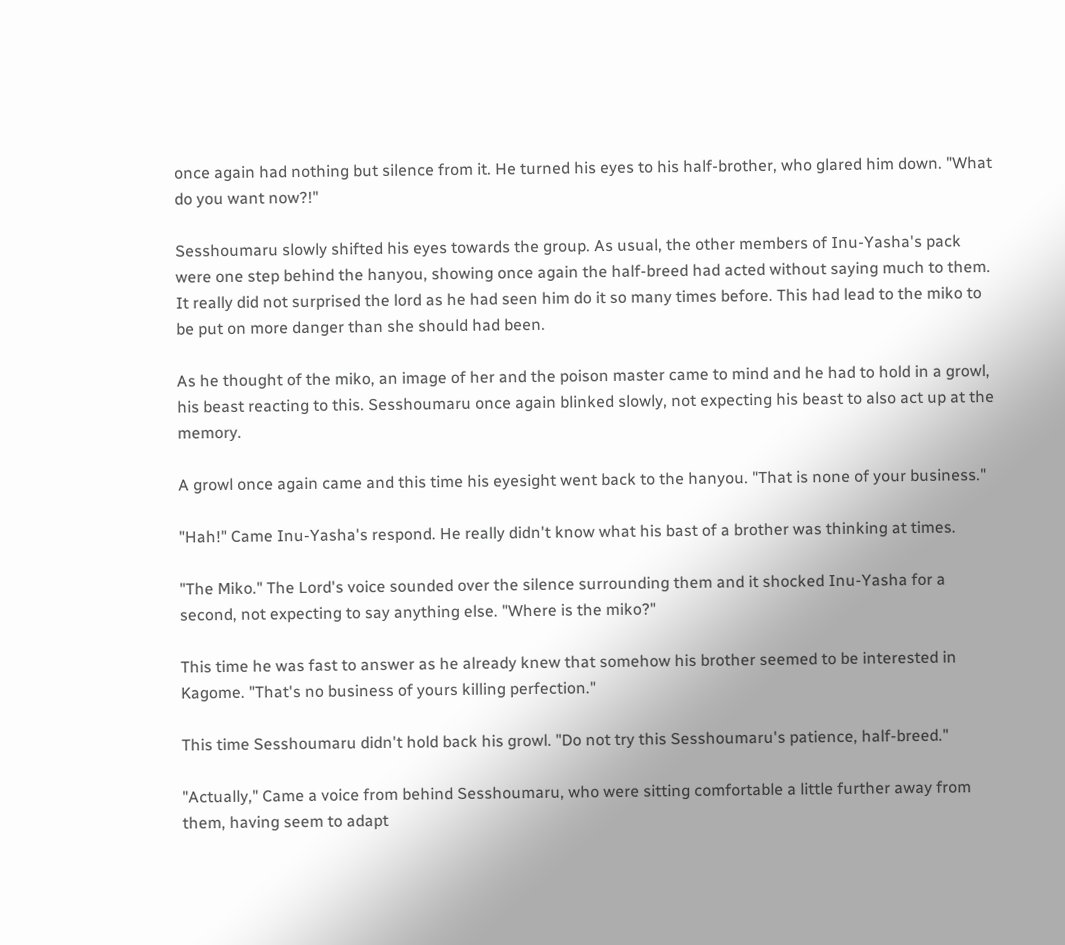once again had nothing but silence from it. He turned his eyes to his half-brother, who glared him down. "What do you want now?!"

Sesshoumaru slowly shifted his eyes towards the group. As usual, the other members of Inu-Yasha's pack were one step behind the hanyou, showing once again the half-breed had acted without saying much to them. It really did not surprised the lord as he had seen him do it so many times before. This had lead to the miko to be put on more danger than she should had been.

As he thought of the miko, an image of her and the poison master came to mind and he had to hold in a growl, his beast reacting to this. Sesshoumaru once again blinked slowly, not expecting his beast to also act up at the memory.

A growl once again came and this time his eyesight went back to the hanyou. "That is none of your business."

"Hah!" Came Inu-Yasha's respond. He really didn't know what his bast of a brother was thinking at times.

"The Miko." The Lord's voice sounded over the silence surrounding them and it shocked Inu-Yasha for a second, not expecting to say anything else. "Where is the miko?"

This time he was fast to answer as he already knew that somehow his brother seemed to be interested in Kagome. "That's no business of yours killing perfection."

This time Sesshoumaru didn't hold back his growl. "Do not try this Sesshoumaru's patience, half-breed."

"Actually," Came a voice from behind Sesshoumaru, who were sitting comfortable a little further away from them, having seem to adapt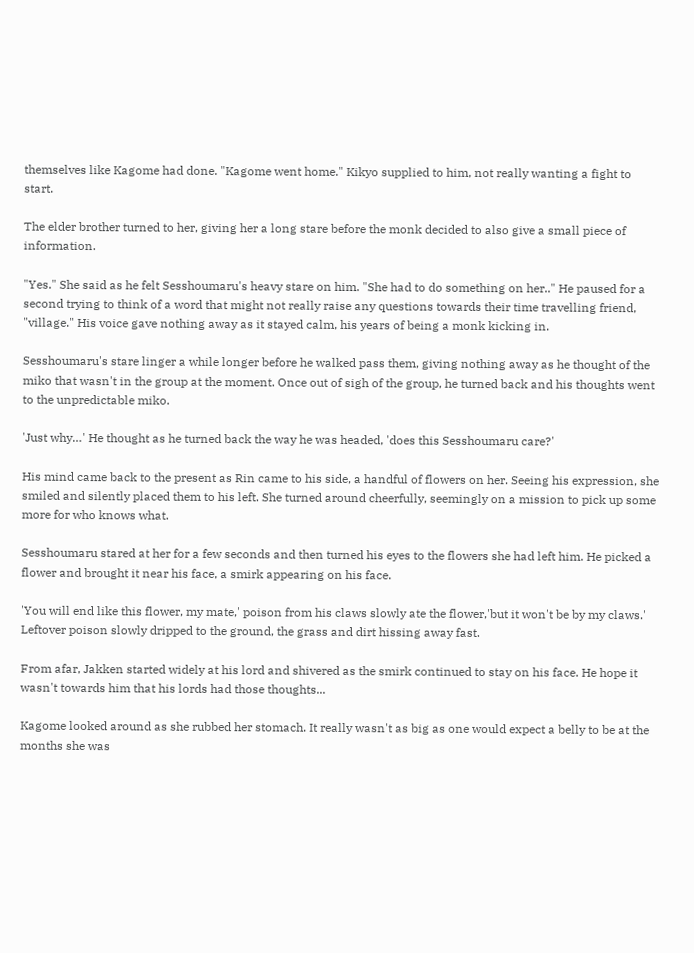themselves like Kagome had done. "Kagome went home." Kikyo supplied to him, not really wanting a fight to start.

The elder brother turned to her, giving her a long stare before the monk decided to also give a small piece of information.

"Yes." She said as he felt Sesshoumaru's heavy stare on him. "She had to do something on her.." He paused for a second trying to think of a word that might not really raise any questions towards their time travelling friend, "village." His voice gave nothing away as it stayed calm, his years of being a monk kicking in.

Sesshoumaru's stare linger a while longer before he walked pass them, giving nothing away as he thought of the miko that wasn't in the group at the moment. Once out of sigh of the group, he turned back and his thoughts went to the unpredictable miko.

'Just why…' He thought as he turned back the way he was headed, 'does this Sesshoumaru care?'

His mind came back to the present as Rin came to his side, a handful of flowers on her. Seeing his expression, she smiled and silently placed them to his left. She turned around cheerfully, seemingly on a mission to pick up some more for who knows what.

Sesshoumaru stared at her for a few seconds and then turned his eyes to the flowers she had left him. He picked a flower and brought it near his face, a smirk appearing on his face.

'You will end like this flower, my mate,' poison from his claws slowly ate the flower,'but it won't be by my claws.' Leftover poison slowly dripped to the ground, the grass and dirt hissing away fast.

From afar, Jakken started widely at his lord and shivered as the smirk continued to stay on his face. He hope it wasn't towards him that his lords had those thoughts...

Kagome looked around as she rubbed her stomach. It really wasn't as big as one would expect a belly to be at the months she was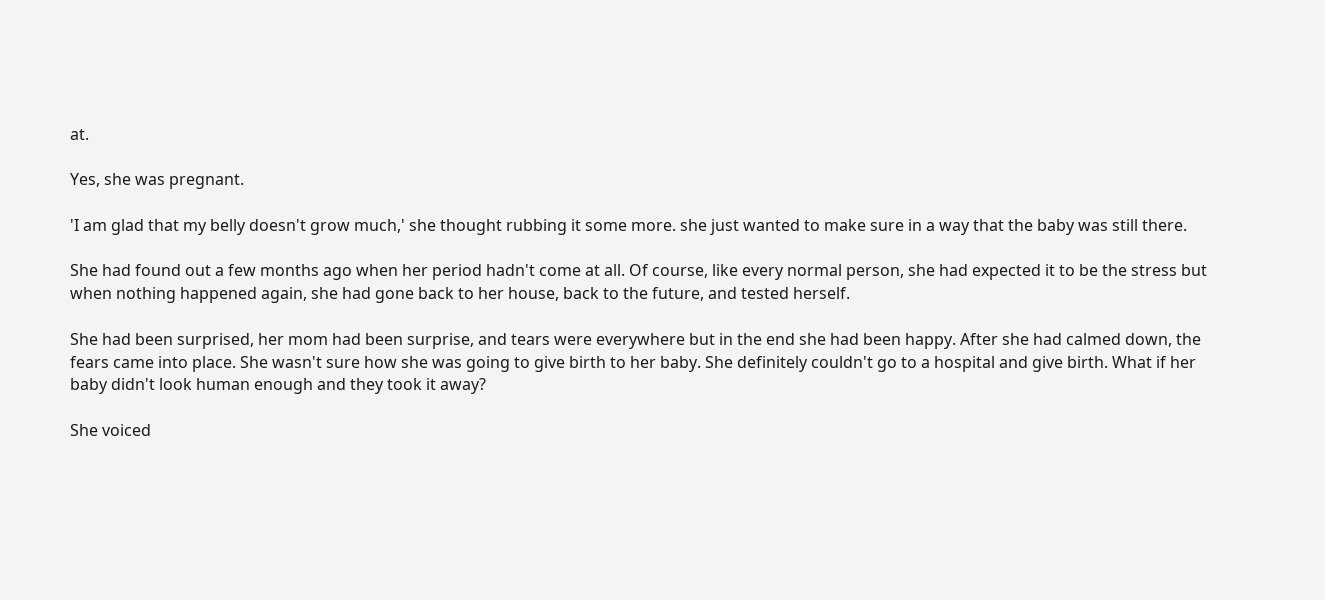at.

Yes, she was pregnant.

'I am glad that my belly doesn't grow much,' she thought rubbing it some more. she just wanted to make sure in a way that the baby was still there.

She had found out a few months ago when her period hadn't come at all. Of course, like every normal person, she had expected it to be the stress but when nothing happened again, she had gone back to her house, back to the future, and tested herself.

She had been surprised, her mom had been surprise, and tears were everywhere but in the end she had been happy. After she had calmed down, the fears came into place. She wasn't sure how she was going to give birth to her baby. She definitely couldn't go to a hospital and give birth. What if her baby didn't look human enough and they took it away?

She voiced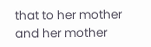that to her mother and her mother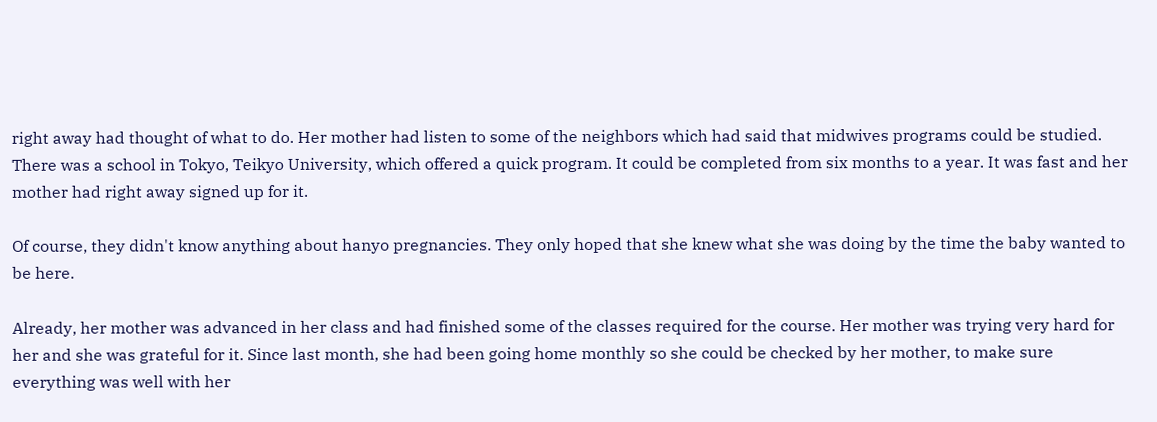right away had thought of what to do. Her mother had listen to some of the neighbors which had said that midwives programs could be studied. There was a school in Tokyo, Teikyo University, which offered a quick program. It could be completed from six months to a year. It was fast and her mother had right away signed up for it.

Of course, they didn't know anything about hanyo pregnancies. They only hoped that she knew what she was doing by the time the baby wanted to be here.

Already, her mother was advanced in her class and had finished some of the classes required for the course. Her mother was trying very hard for her and she was grateful for it. Since last month, she had been going home monthly so she could be checked by her mother, to make sure everything was well with her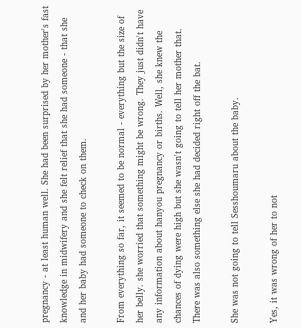pregnancy - at least human well. She had been surprised by her mother's fast knowledge in midwifery and she felt relief that she had someone - that she and her baby had someone to check on them.

From everything so far, it seemed to be normal - everything but the size of her belly. she worried that something might be wrong. They just didn't have any information about hanyou pregnancy or births. Well, she knew the chances of dying were high but she wasn't going to tell her mother that. There was also something else she had decided right off the bat.

She was not going to tell Sesshoumaru about the baby.

Yes, it was wrong of her to not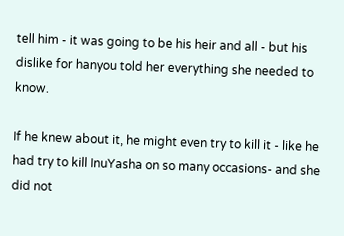tell him - it was going to be his heir and all - but his dislike for hanyou told her everything she needed to know.

If he knew about it, he might even try to kill it - like he had try to kill InuYasha on so many occasions- and she did not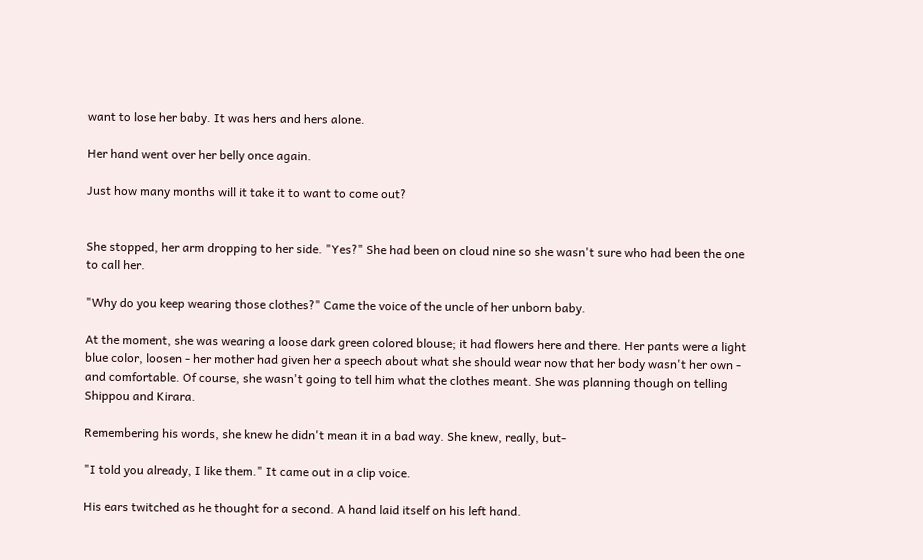want to lose her baby. It was hers and hers alone.

Her hand went over her belly once again.

Just how many months will it take it to want to come out?


She stopped, her arm dropping to her side. "Yes?" She had been on cloud nine so she wasn't sure who had been the one to call her.

"Why do you keep wearing those clothes?" Came the voice of the uncle of her unborn baby.

At the moment, she was wearing a loose dark green colored blouse; it had flowers here and there. Her pants were a light blue color, loosen - her mother had given her a speech about what she should wear now that her body wasn't her own - and comfortable. Of course, she wasn't going to tell him what the clothes meant. She was planning though on telling Shippou and Kirara.

Remembering his words, she knew he didn't mean it in a bad way. She knew, really, but-

"I told you already, I like them." It came out in a clip voice.

His ears twitched as he thought for a second. A hand laid itself on his left hand.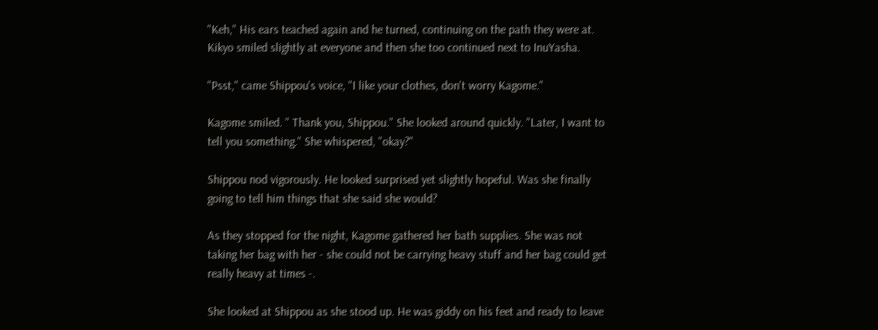"Keh," His ears teached again and he turned, continuing on the path they were at. Kikyo smiled slightly at everyone and then she too continued next to InuYasha.

"Psst," came Shippou's voice, "I like your clothes, don't worry Kagome."

Kagome smiled. " Thank you, Shippou." She looked around quickly. "Later, I want to tell you something." She whispered, "okay?"

Shippou nod vigorously. He looked surprised yet slightly hopeful. Was she finally going to tell him things that she said she would?

As they stopped for the night, Kagome gathered her bath supplies. She was not taking her bag with her - she could not be carrying heavy stuff and her bag could get really heavy at times -.

She looked at Shippou as she stood up. He was giddy on his feet and ready to leave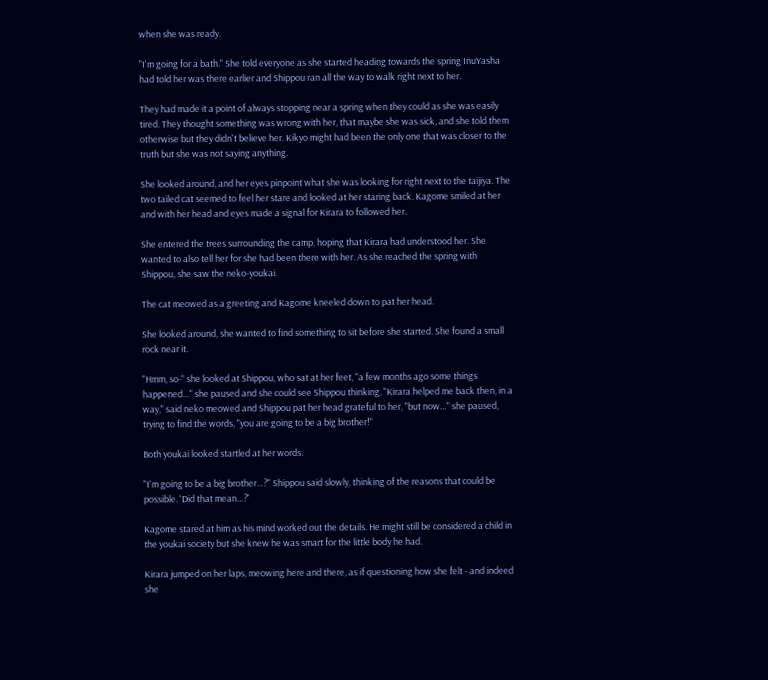when she was ready.

"I'm going for a bath." She told everyone as she started heading towards the spring InuYasha had told her was there earlier and Shippou ran all the way to walk right next to her.

They had made it a point of always stopping near a spring when they could as she was easily tired. They thought something was wrong with her, that maybe she was sick, and she told them otherwise but they didn't believe her. Kikyo might had been the only one that was closer to the truth but she was not saying anything.

She looked around, and her eyes pinpoint what she was looking for right next to the taijiya. The two tailed cat seemed to feel her stare and looked at her staring back. Kagome smiled at her and with her head and eyes made a signal for Kirara to followed her.

She entered the trees surrounding the camp, hoping that Kirara had understood her. She wanted to also tell her for she had been there with her. As she reached the spring with Shippou, she saw the neko-youkai.

The cat meowed as a greeting and Kagome kneeled down to pat her head.

She looked around, she wanted to find something to sit before she started. She found a small rock near it.

"Hmm, so-" she looked at Shippou, who sat at her feet, "a few months ago some things happened…" she paused and she could see Shippou thinking, "Kirara helped me back then, in a way," said neko meowed and Shippou pat her head grateful to her, "but now…" she paused, trying to find the words, "you are going to be a big brother!"

Both youkai looked startled at her words.

"I'm going to be a big brother…?" Shippou said slowly, thinking of the reasons that could be possible. 'Did that mean…?'

Kagome stared at him as his mind worked out the details. He might still be considered a child in the youkai society but she knew he was smart for the little body he had.

Kirara jumped on her laps, meowing here and there, as if questioning how she felt - and indeed she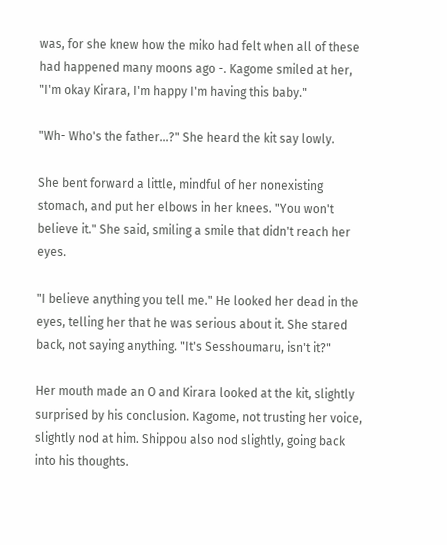was, for she knew how the miko had felt when all of these had happened many moons ago -. Kagome smiled at her, "I'm okay Kirara, I'm happy I'm having this baby."

"Wh- Who's the father…?" She heard the kit say lowly.

She bent forward a little, mindful of her nonexisting stomach, and put her elbows in her knees. "You won't believe it." She said, smiling a smile that didn't reach her eyes.

"I believe anything you tell me." He looked her dead in the eyes, telling her that he was serious about it. She stared back, not saying anything. "It's Sesshoumaru, isn't it?"

Her mouth made an O and Kirara looked at the kit, slightly surprised by his conclusion. Kagome, not trusting her voice, slightly nod at him. Shippou also nod slightly, going back into his thoughts.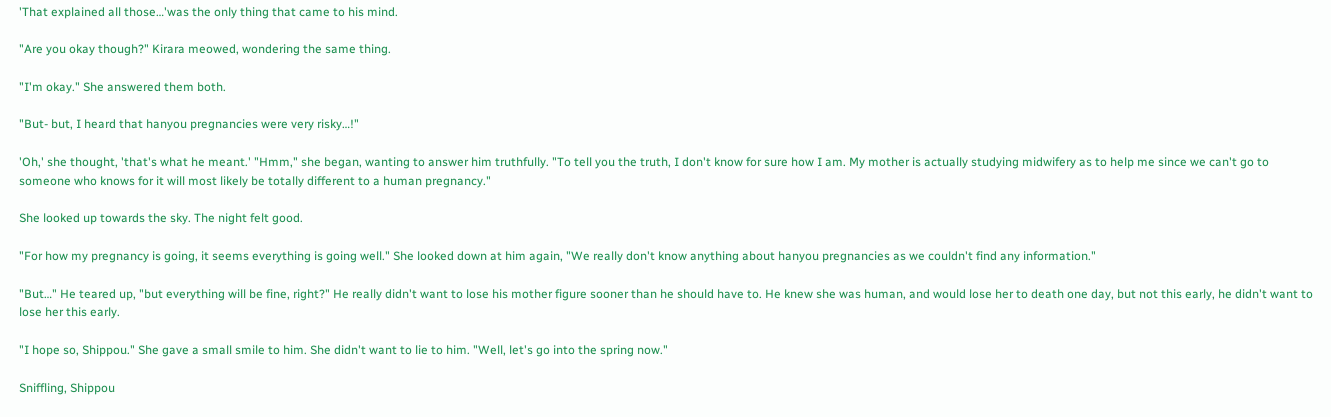'That explained all those…'was the only thing that came to his mind.

"Are you okay though?" Kirara meowed, wondering the same thing.

"I'm okay." She answered them both.

"But- but, I heard that hanyou pregnancies were very risky…!"

'Oh,' she thought, 'that's what he meant.' "Hmm," she began, wanting to answer him truthfully. "To tell you the truth, I don't know for sure how I am. My mother is actually studying midwifery as to help me since we can't go to someone who knows for it will most likely be totally different to a human pregnancy."

She looked up towards the sky. The night felt good.

"For how my pregnancy is going, it seems everything is going well." She looked down at him again, "We really don't know anything about hanyou pregnancies as we couldn't find any information."

"But…" He teared up, "but everything will be fine, right?" He really didn't want to lose his mother figure sooner than he should have to. He knew she was human, and would lose her to death one day, but not this early, he didn't want to lose her this early.

"I hope so, Shippou." She gave a small smile to him. She didn't want to lie to him. "Well, let's go into the spring now."

Sniffling, Shippou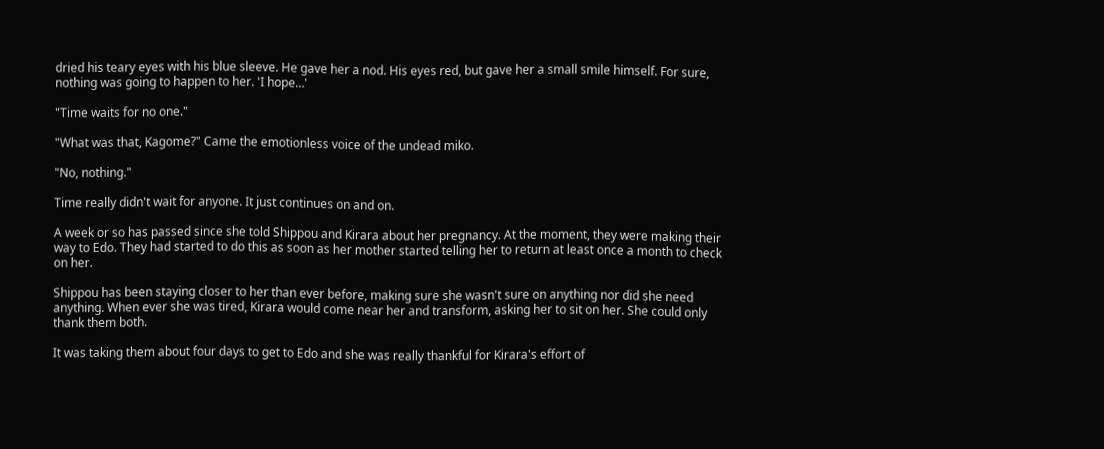dried his teary eyes with his blue sleeve. He gave her a nod. His eyes red, but gave her a small smile himself. For sure, nothing was going to happen to her. 'I hope…'

"Time waits for no one."

"What was that, Kagome?" Came the emotionless voice of the undead miko.

"No, nothing."

Time really didn't wait for anyone. It just continues on and on.

A week or so has passed since she told Shippou and Kirara about her pregnancy. At the moment, they were making their way to Edo. They had started to do this as soon as her mother started telling her to return at least once a month to check on her.

Shippou has been staying closer to her than ever before, making sure she wasn't sure on anything nor did she need anything. When ever she was tired, Kirara would come near her and transform, asking her to sit on her. She could only thank them both.

It was taking them about four days to get to Edo and she was really thankful for Kirara's effort of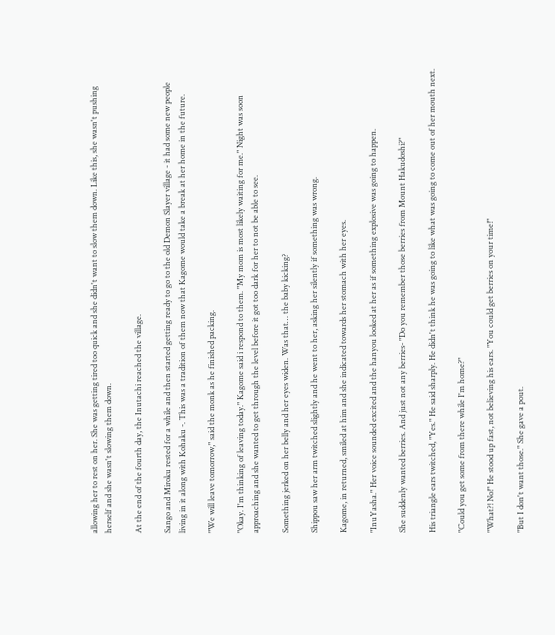allowing her to rest on her. She was getting tired too quick and she didn't want to slow them down. Like this, she wasn't pushing herself and she wasn't slowing them down.

At the end of the fourth day, the Inutachi reached the village.

Sango and Miroku rested for a while and then started getting ready to go to the old Demon Slayer village - it had some new people living in it along with Kohaku -. This was a tradition of them now that Kagome would take a break at her home in the future.

"We will leave tomorrow," said the monk as he finished packing.

"Okay. I'm thinking of leaving today." Kagome said i respond to them. "My mom is most likely waiting for me." Night was soon approaching and she wanted to get through the level before it got too dark for her to not be able to see.

Something jerked on her belly and her eyes widen. Was that… the baby kicking?

Shippou saw her arm twitched slightly and he went to her, asking her silently if something was wrong.

Kagome, in returned, smiled at him and she indicated towards her stomach with her eyes.

"InuYasha." Her voice sounded excited and the hanyou looked at her as if something explosive was going to happen.

She suddenly wanted berries. And just not any berries- "Do you remember those berries from Mount Hakudoshi?"

His triangle ears twitched, "Yes." He said sharply. He didn't think he was going to like what was going to come out of her mouth next.

"Could you get some from there while I'm home?"

"What?! No!" He stood up fast, not believing his ears. "You could get berries on your time!"

"But I don't want those." She gave a pout.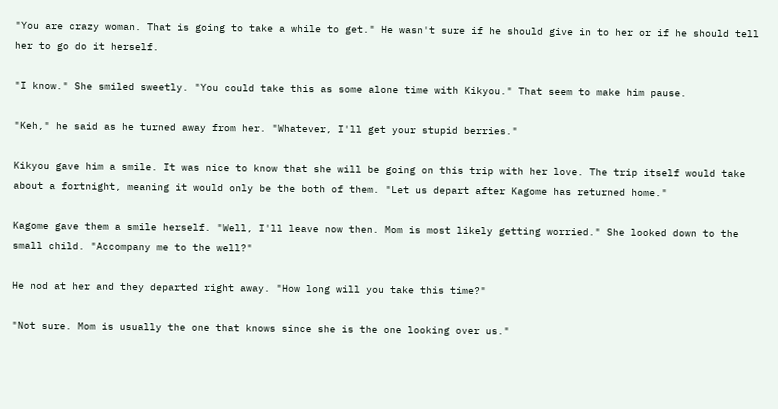"You are crazy woman. That is going to take a while to get." He wasn't sure if he should give in to her or if he should tell her to go do it herself.

"I know." She smiled sweetly. "You could take this as some alone time with Kikyou." That seem to make him pause.

"Keh," he said as he turned away from her. "Whatever, I'll get your stupid berries."

Kikyou gave him a smile. It was nice to know that she will be going on this trip with her love. The trip itself would take about a fortnight, meaning it would only be the both of them. "Let us depart after Kagome has returned home."

Kagome gave them a smile herself. "Well, I'll leave now then. Mom is most likely getting worried." She looked down to the small child. "Accompany me to the well?"

He nod at her and they departed right away. "How long will you take this time?"

"Not sure. Mom is usually the one that knows since she is the one looking over us."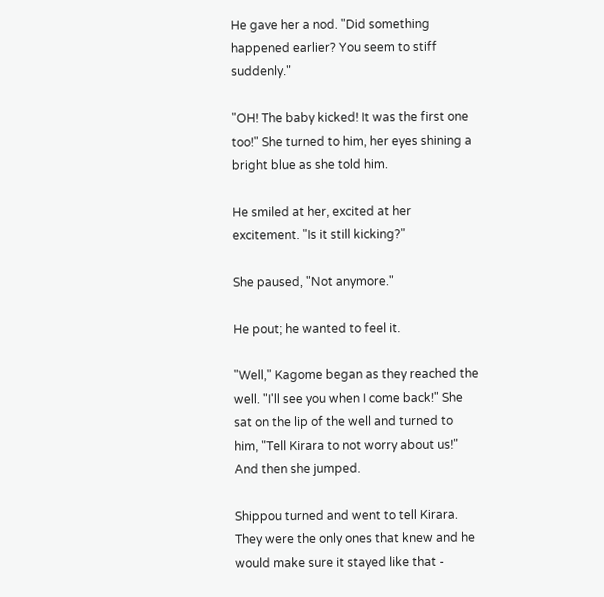He gave her a nod. "Did something happened earlier? You seem to stiff suddenly."

"OH! The baby kicked! It was the first one too!" She turned to him, her eyes shining a bright blue as she told him.

He smiled at her, excited at her excitement. "Is it still kicking?"

She paused, "Not anymore."

He pout; he wanted to feel it.

"Well," Kagome began as they reached the well. "I'll see you when I come back!" She sat on the lip of the well and turned to him, "Tell Kirara to not worry about us!" And then she jumped.

Shippou turned and went to tell Kirara. They were the only ones that knew and he would make sure it stayed like that -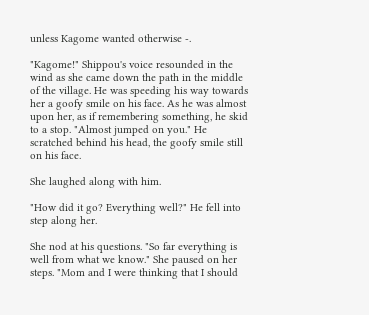unless Kagome wanted otherwise -.

"Kagome!" Shippou's voice resounded in the wind as she came down the path in the middle of the village. He was speeding his way towards her a goofy smile on his face. As he was almost upon her, as if remembering something, he skid to a stop. "Almost jumped on you." He scratched behind his head, the goofy smile still on his face.

She laughed along with him.

"How did it go? Everything well?" He fell into step along her.

She nod at his questions. "So far everything is well from what we know." She paused on her steps. "Mom and I were thinking that I should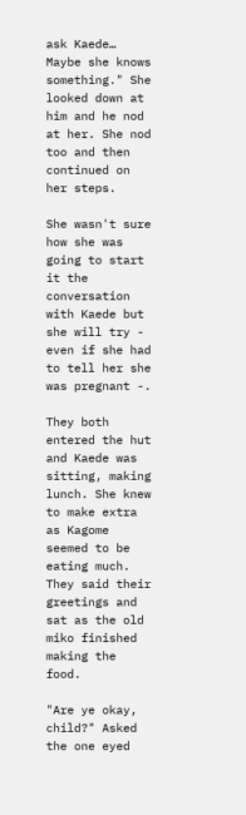ask Kaede… Maybe she knows something." She looked down at him and he nod at her. She nod too and then continued on her steps.

She wasn't sure how she was going to start it the conversation with Kaede but she will try - even if she had to tell her she was pregnant -.

They both entered the hut and Kaede was sitting, making lunch. She knew to make extra as Kagome seemed to be eating much. They said their greetings and sat as the old miko finished making the food.

"Are ye okay, child?" Asked the one eyed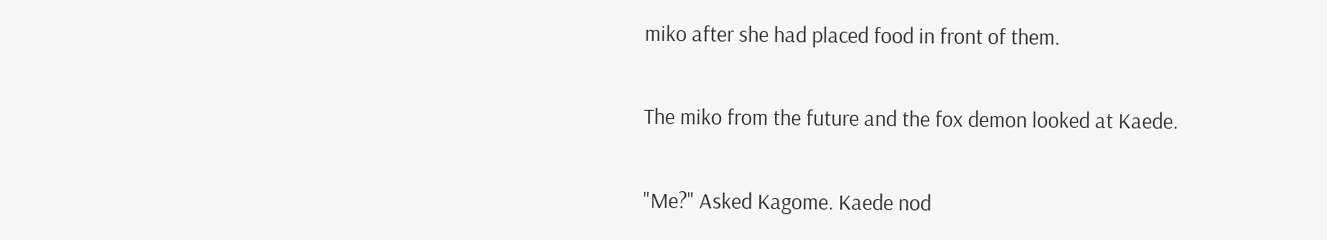miko after she had placed food in front of them.

The miko from the future and the fox demon looked at Kaede.

"Me?" Asked Kagome. Kaede nod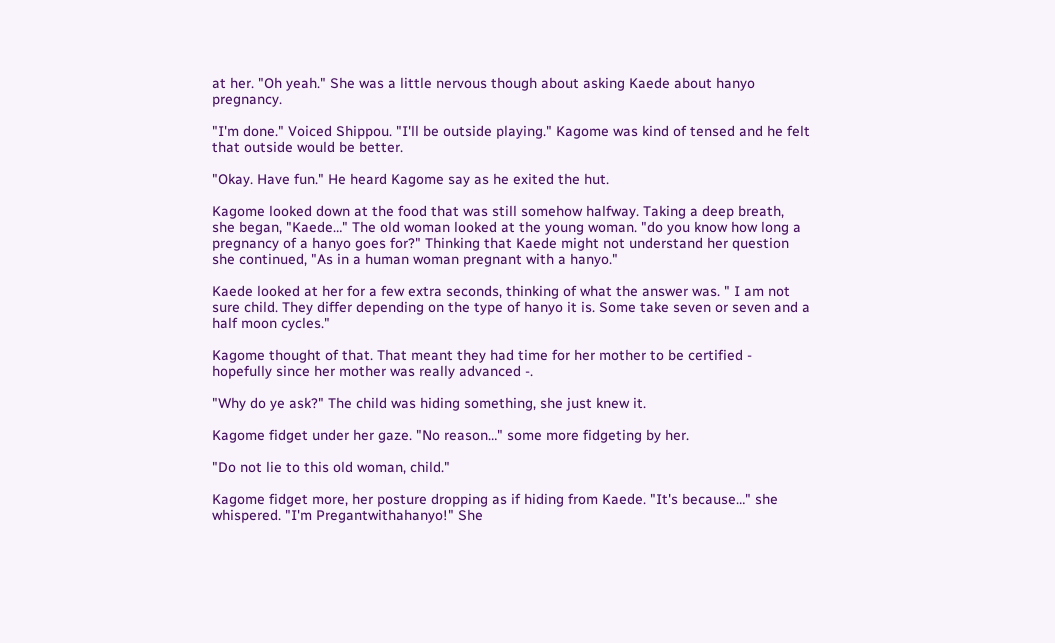at her. "Oh yeah." She was a little nervous though about asking Kaede about hanyo pregnancy.

"I'm done." Voiced Shippou. "I'll be outside playing." Kagome was kind of tensed and he felt that outside would be better.

"Okay. Have fun." He heard Kagome say as he exited the hut.

Kagome looked down at the food that was still somehow halfway. Taking a deep breath, she began, "Kaede…" The old woman looked at the young woman. "do you know how long a pregnancy of a hanyo goes for?" Thinking that Kaede might not understand her question she continued, "As in a human woman pregnant with a hanyo."

Kaede looked at her for a few extra seconds, thinking of what the answer was. " I am not sure child. They differ depending on the type of hanyo it is. Some take seven or seven and a half moon cycles."

Kagome thought of that. That meant they had time for her mother to be certified - hopefully since her mother was really advanced -.

"Why do ye ask?" The child was hiding something, she just knew it.

Kagome fidget under her gaze. "No reason…" some more fidgeting by her.

"Do not lie to this old woman, child."

Kagome fidget more, her posture dropping as if hiding from Kaede. "It's because…" she whispered. "I'm Pregantwithahanyo!" She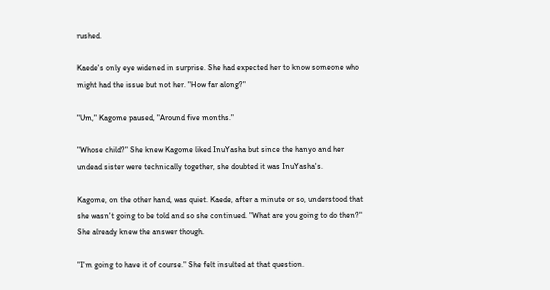rushed.

Kaede's only eye widened in surprise. She had expected her to know someone who might had the issue but not her. "How far along?"

"Um," Kagome paused, "Around five months."

"Whose child?" She knew Kagome liked InuYasha but since the hanyo and her undead sister were technically together, she doubted it was InuYasha's.

Kagome, on the other hand, was quiet. Kaede, after a minute or so, understood that she wasn't going to be told and so she continued. "What are you going to do then?" She already knew the answer though.

"I'm going to have it of course." She felt insulted at that question.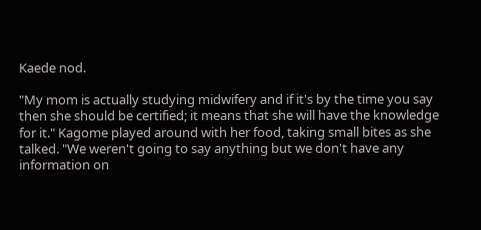Kaede nod.

"My mom is actually studying midwifery and if it's by the time you say then she should be certified; it means that she will have the knowledge for it." Kagome played around with her food, taking small bites as she talked. "We weren't going to say anything but we don't have any information on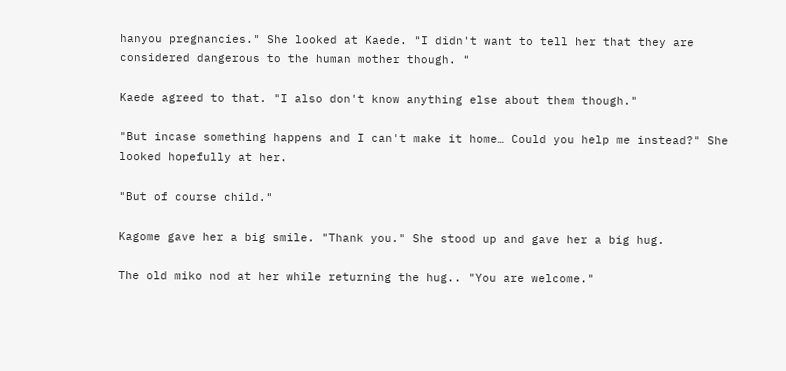hanyou pregnancies." She looked at Kaede. "I didn't want to tell her that they are considered dangerous to the human mother though. "

Kaede agreed to that. "I also don't know anything else about them though."

"But incase something happens and I can't make it home… Could you help me instead?" She looked hopefully at her.

"But of course child."

Kagome gave her a big smile. "Thank you." She stood up and gave her a big hug.

The old miko nod at her while returning the hug.. "You are welcome."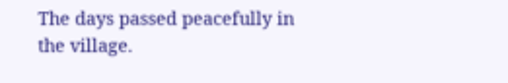The days passed peacefully in the village.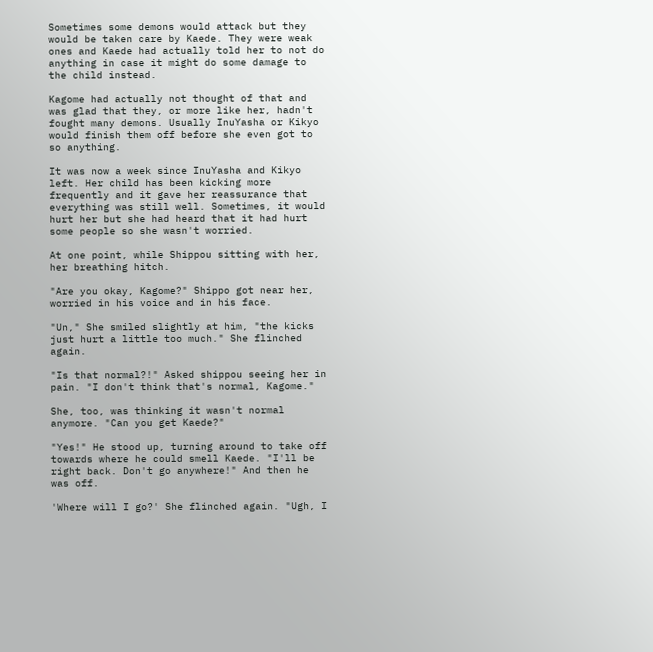Sometimes some demons would attack but they would be taken care by Kaede. They were weak ones and Kaede had actually told her to not do anything in case it might do some damage to the child instead.

Kagome had actually not thought of that and was glad that they, or more like her, hadn't fought many demons. Usually InuYasha or Kikyo would finish them off before she even got to so anything.

It was now a week since InuYasha and Kikyo left. Her child has been kicking more frequently and it gave her reassurance that everything was still well. Sometimes, it would hurt her but she had heard that it had hurt some people so she wasn't worried.

At one point, while Shippou sitting with her, her breathing hitch.

"Are you okay, Kagome?" Shippo got near her, worried in his voice and in his face.

"Un," She smiled slightly at him, "the kicks just hurt a little too much." She flinched again.

"Is that normal?!" Asked shippou seeing her in pain. "I don't think that's normal, Kagome."

She, too, was thinking it wasn't normal anymore. "Can you get Kaede?"

"Yes!" He stood up, turning around to take off towards where he could smell Kaede. "I'll be right back. Don't go anywhere!" And then he was off.

'Where will I go?' She flinched again. "Ugh, I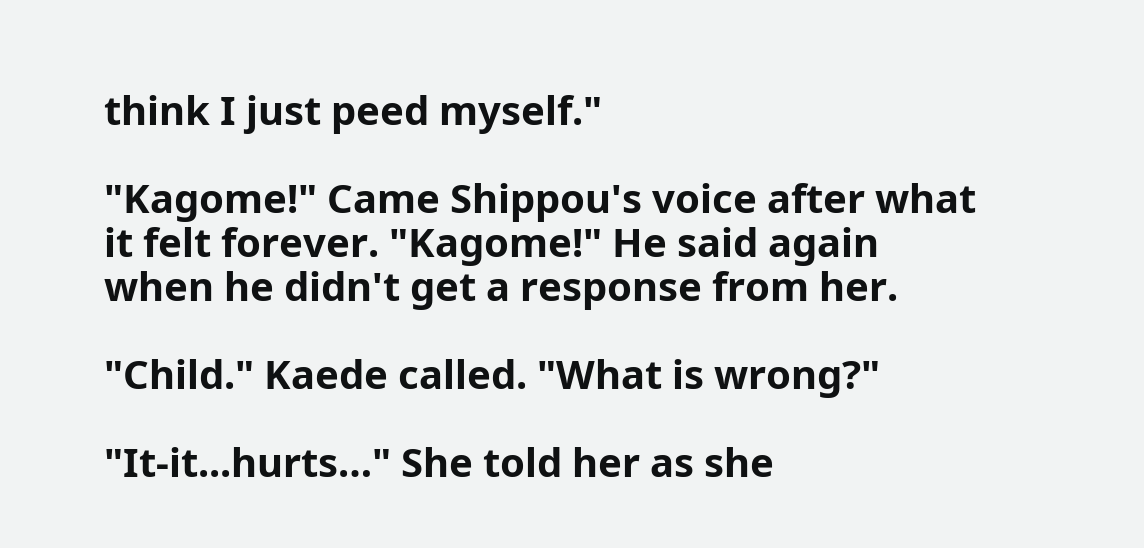think I just peed myself."

"Kagome!" Came Shippou's voice after what it felt forever. "Kagome!" He said again when he didn't get a response from her.

"Child." Kaede called. "What is wrong?"

"It-it...hurts…" She told her as she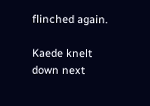flinched again.

Kaede knelt down next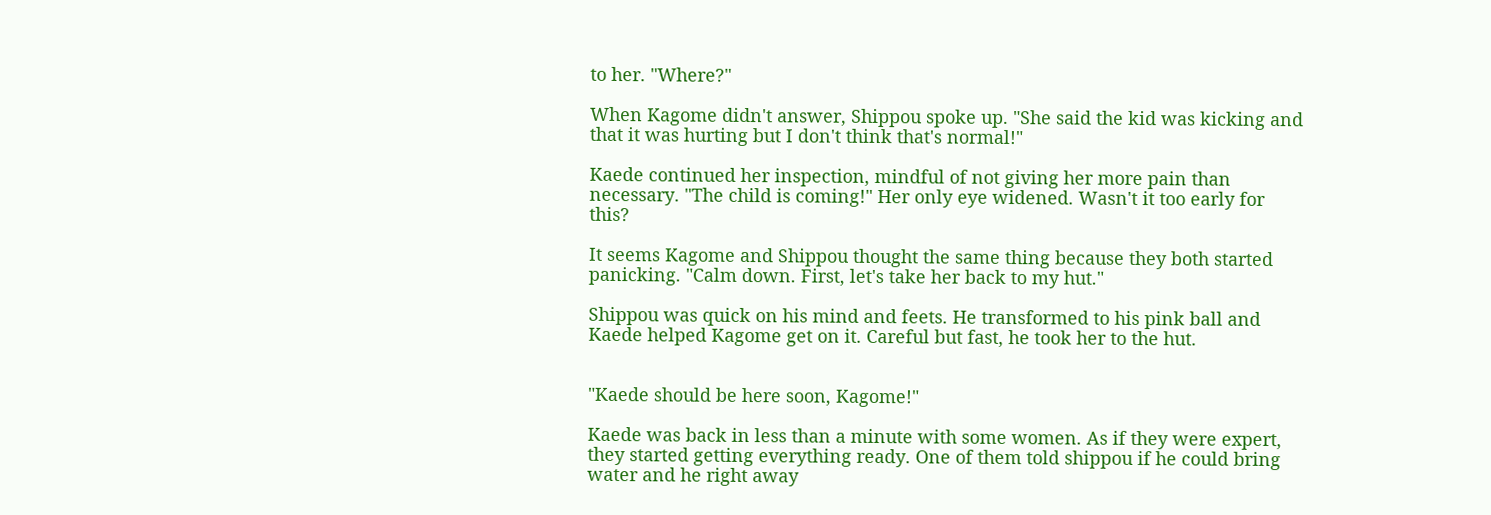to her. "Where?"

When Kagome didn't answer, Shippou spoke up. "She said the kid was kicking and that it was hurting but I don't think that's normal!"

Kaede continued her inspection, mindful of not giving her more pain than necessary. "The child is coming!" Her only eye widened. Wasn't it too early for this?

It seems Kagome and Shippou thought the same thing because they both started panicking. "Calm down. First, let's take her back to my hut."

Shippou was quick on his mind and feets. He transformed to his pink ball and Kaede helped Kagome get on it. Careful but fast, he took her to the hut.


"Kaede should be here soon, Kagome!"

Kaede was back in less than a minute with some women. As if they were expert, they started getting everything ready. One of them told shippou if he could bring water and he right away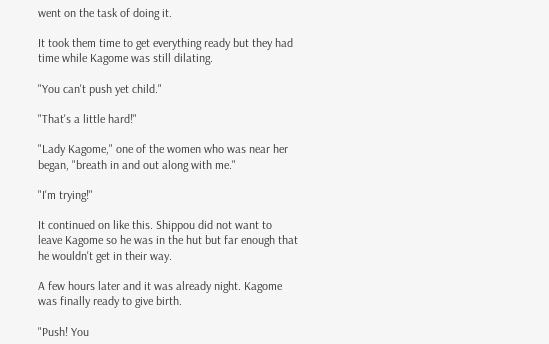went on the task of doing it.

It took them time to get everything ready but they had time while Kagome was still dilating.

"You can't push yet child."

"That's a little hard!"

"Lady Kagome," one of the women who was near her began, "breath in and out along with me."

"I'm trying!"

It continued on like this. Shippou did not want to leave Kagome so he was in the hut but far enough that he wouldn't get in their way.

A few hours later and it was already night. Kagome was finally ready to give birth.

"Push! You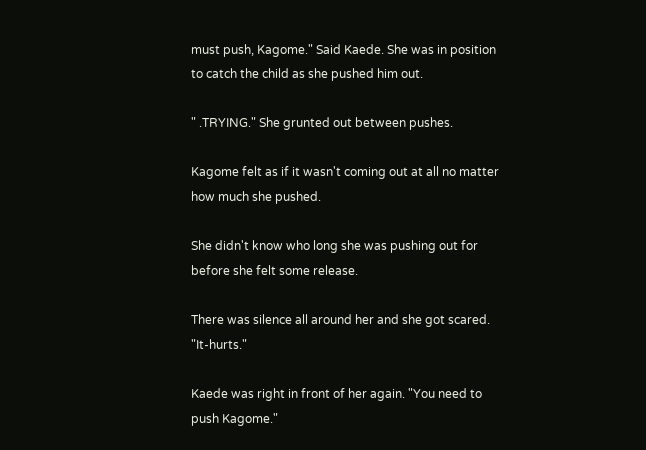must push, Kagome." Said Kaede. She was in position to catch the child as she pushed him out.

" .TRYING." She grunted out between pushes.

Kagome felt as if it wasn't coming out at all no matter how much she pushed.

She didn't know who long she was pushing out for before she felt some release.

There was silence all around her and she got scared. "It-hurts."

Kaede was right in front of her again. "You need to push Kagome."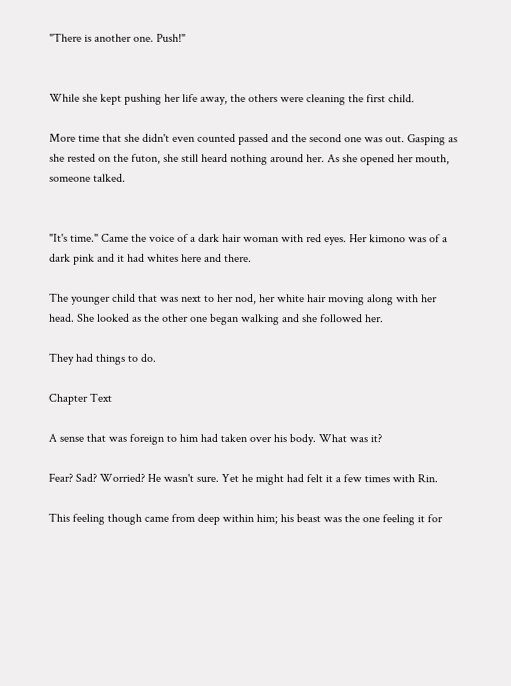"There is another one. Push!"


While she kept pushing her life away, the others were cleaning the first child.

More time that she didn't even counted passed and the second one was out. Gasping as she rested on the futon, she still heard nothing around her. As she opened her mouth, someone talked.


"It's time." Came the voice of a dark hair woman with red eyes. Her kimono was of a dark pink and it had whites here and there.

The younger child that was next to her nod, her white hair moving along with her head. She looked as the other one began walking and she followed her.

They had things to do.

Chapter Text

A sense that was foreign to him had taken over his body. What was it?

Fear? Sad? Worried? He wasn't sure. Yet he might had felt it a few times with Rin.

This feeling though came from deep within him; his beast was the one feeling it for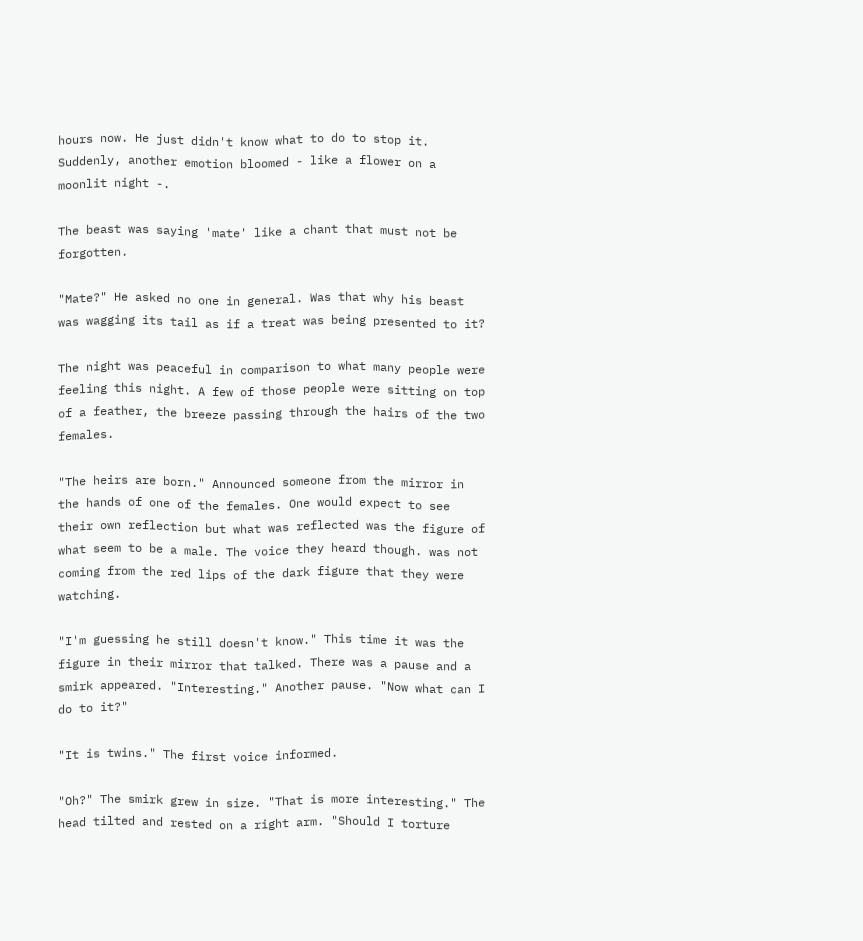hours now. He just didn't know what to do to stop it. Suddenly, another emotion bloomed - like a flower on a moonlit night -.

The beast was saying 'mate' like a chant that must not be forgotten.

"Mate?" He asked no one in general. Was that why his beast was wagging its tail as if a treat was being presented to it?

The night was peaceful in comparison to what many people were feeling this night. A few of those people were sitting on top of a feather, the breeze passing through the hairs of the two females.

"The heirs are born." Announced someone from the mirror in the hands of one of the females. One would expect to see their own reflection but what was reflected was the figure of what seem to be a male. The voice they heard though. was not coming from the red lips of the dark figure that they were watching.

"I'm guessing he still doesn't know." This time it was the figure in their mirror that talked. There was a pause and a smirk appeared. "Interesting." Another pause. "Now what can I do to it?"

"It is twins." The first voice informed.

"Oh?" The smirk grew in size. "That is more interesting." The head tilted and rested on a right arm. "Should I torture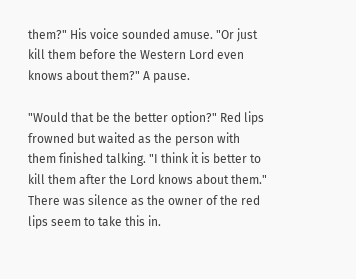them?" His voice sounded amuse. "Or just kill them before the Western Lord even knows about them?" A pause.

"Would that be the better option?" Red lips frowned but waited as the person with them finished talking. "I think it is better to kill them after the Lord knows about them." There was silence as the owner of the red lips seem to take this in.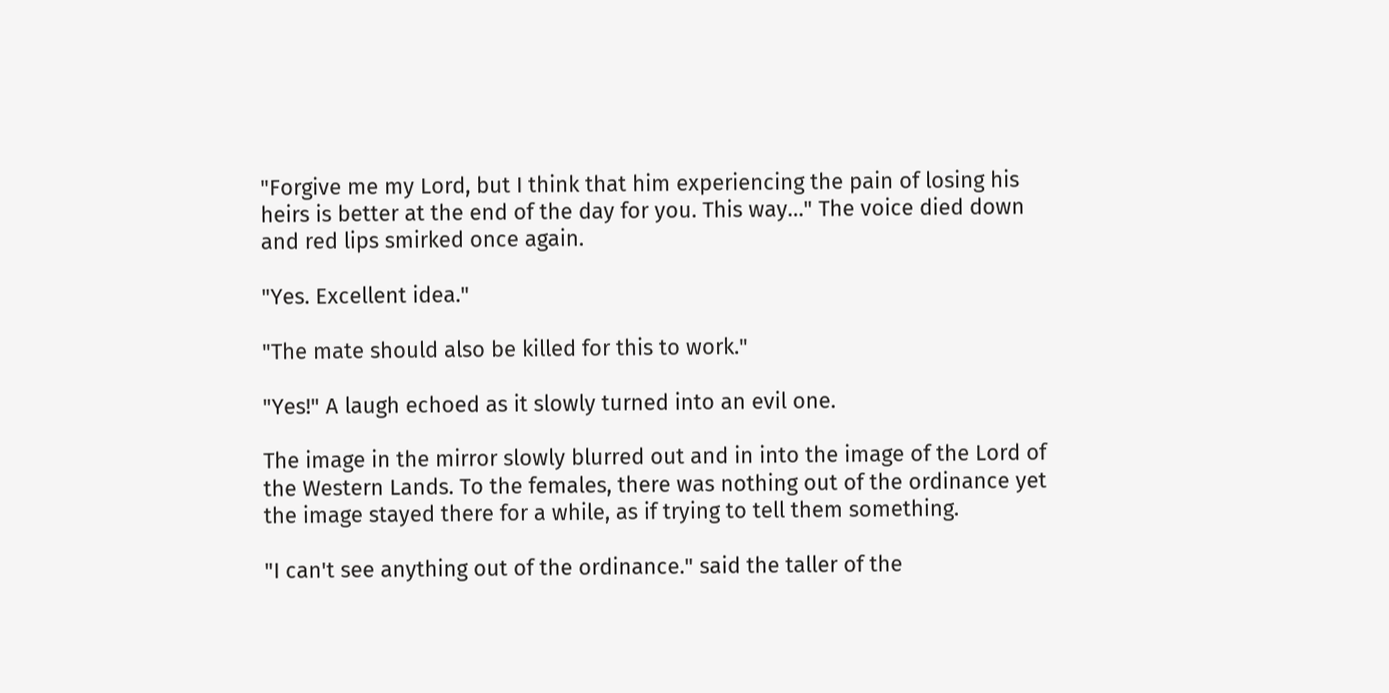"Forgive me my Lord, but I think that him experiencing the pain of losing his heirs is better at the end of the day for you. This way…" The voice died down and red lips smirked once again.

"Yes. Excellent idea."

"The mate should also be killed for this to work."

"Yes!" A laugh echoed as it slowly turned into an evil one.

The image in the mirror slowly blurred out and in into the image of the Lord of the Western Lands. To the females, there was nothing out of the ordinance yet the image stayed there for a while, as if trying to tell them something.

"I can't see anything out of the ordinance." said the taller of the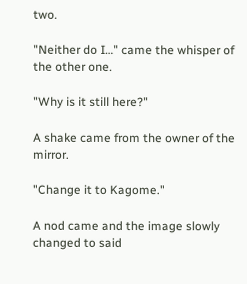two.

"Neither do I…" came the whisper of the other one.

"Why is it still here?"

A shake came from the owner of the mirror.

"Change it to Kagome."

A nod came and the image slowly changed to said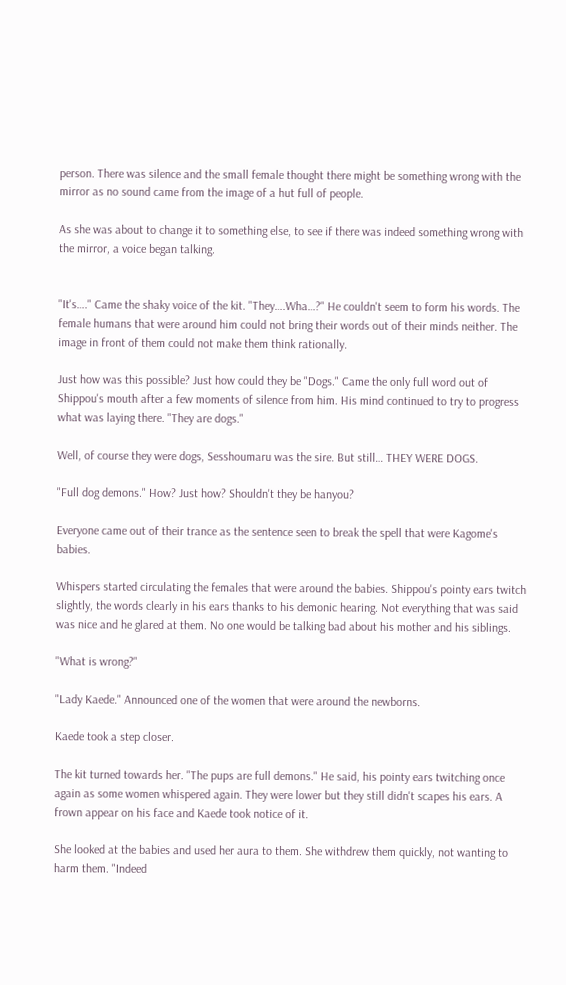person. There was silence and the small female thought there might be something wrong with the mirror as no sound came from the image of a hut full of people.

As she was about to change it to something else, to see if there was indeed something wrong with the mirror, a voice began talking.


"It's…." Came the shaky voice of the kit. "They….Wha…?" He couldn't seem to form his words. The female humans that were around him could not bring their words out of their minds neither. The image in front of them could not make them think rationally.

Just how was this possible? Just how could they be "Dogs." Came the only full word out of Shippou's mouth after a few moments of silence from him. His mind continued to try to progress what was laying there. "They are dogs."

Well, of course they were dogs, Sesshoumaru was the sire. But still… THEY WERE DOGS.

"Full dog demons." How? Just how? Shouldn't they be hanyou?

Everyone came out of their trance as the sentence seen to break the spell that were Kagome's babies.

Whispers started circulating the females that were around the babies. Shippou's pointy ears twitch slightly, the words clearly in his ears thanks to his demonic hearing. Not everything that was said was nice and he glared at them. No one would be talking bad about his mother and his siblings.

"What is wrong?"

"Lady Kaede." Announced one of the women that were around the newborns.

Kaede took a step closer.

The kit turned towards her. "The pups are full demons." He said, his pointy ears twitching once again as some women whispered again. They were lower but they still didn't scapes his ears. A frown appear on his face and Kaede took notice of it.

She looked at the babies and used her aura to them. She withdrew them quickly, not wanting to harm them. "Indeed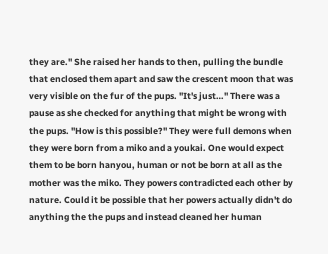they are." She raised her hands to then, pulling the bundle that enclosed them apart and saw the crescent moon that was very visible on the fur of the pups. "It's just…" There was a pause as she checked for anything that might be wrong with the pups. "How is this possible?" They were full demons when they were born from a miko and a youkai. One would expect them to be born hanyou, human or not be born at all as the mother was the miko. They powers contradicted each other by nature. Could it be possible that her powers actually didn't do anything the the pups and instead cleaned her human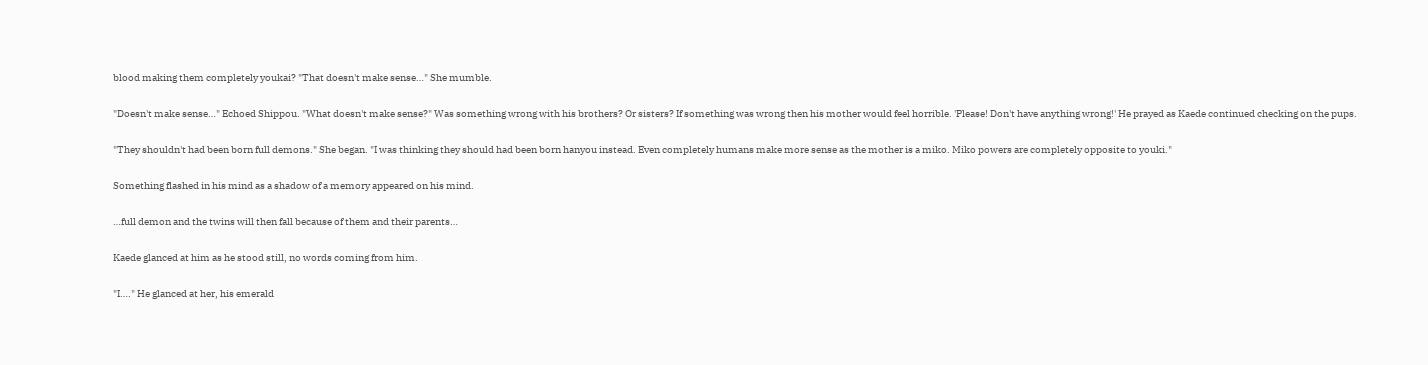blood making them completely youkai? "That doesn't make sense…" She mumble.

"Doesn't make sense…" Echoed Shippou. "What doesn't make sense?" Was something wrong with his brothers? Or sisters? If something was wrong then his mother would feel horrible. 'Please! Don't have anything wrong!' He prayed as Kaede continued checking on the pups.

"They shouldn't had been born full demons." She began. "I was thinking they should had been born hanyou instead. Even completely humans make more sense as the mother is a miko. Miko powers are completely opposite to youki."

Something flashed in his mind as a shadow of a memory appeared on his mind.

…full demon and the twins will then fall because of them and their parents…

Kaede glanced at him as he stood still, no words coming from him.

"I…." He glanced at her, his emerald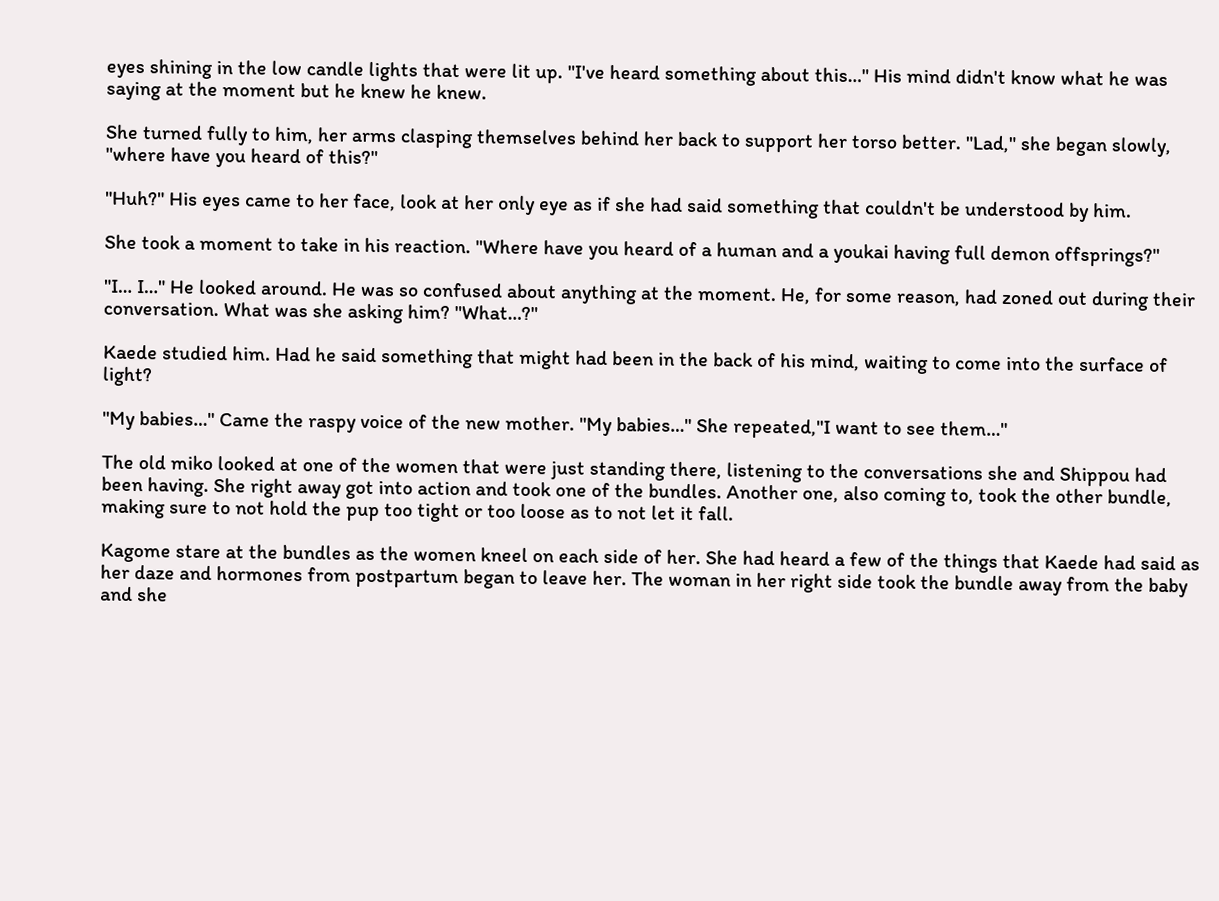eyes shining in the low candle lights that were lit up. "I've heard something about this…" His mind didn't know what he was saying at the moment but he knew he knew.

She turned fully to him, her arms clasping themselves behind her back to support her torso better. "Lad," she began slowly, "where have you heard of this?"

"Huh?" His eyes came to her face, look at her only eye as if she had said something that couldn't be understood by him.

She took a moment to take in his reaction. "Where have you heard of a human and a youkai having full demon offsprings?"

"I… I…" He looked around. He was so confused about anything at the moment. He, for some reason, had zoned out during their conversation. What was she asking him? "What…?"

Kaede studied him. Had he said something that might had been in the back of his mind, waiting to come into the surface of light?

"My babies…" Came the raspy voice of the new mother. "My babies…" She repeated,"I want to see them…"

The old miko looked at one of the women that were just standing there, listening to the conversations she and Shippou had been having. She right away got into action and took one of the bundles. Another one, also coming to, took the other bundle, making sure to not hold the pup too tight or too loose as to not let it fall.

Kagome stare at the bundles as the women kneel on each side of her. She had heard a few of the things that Kaede had said as her daze and hormones from postpartum began to leave her. The woman in her right side took the bundle away from the baby and she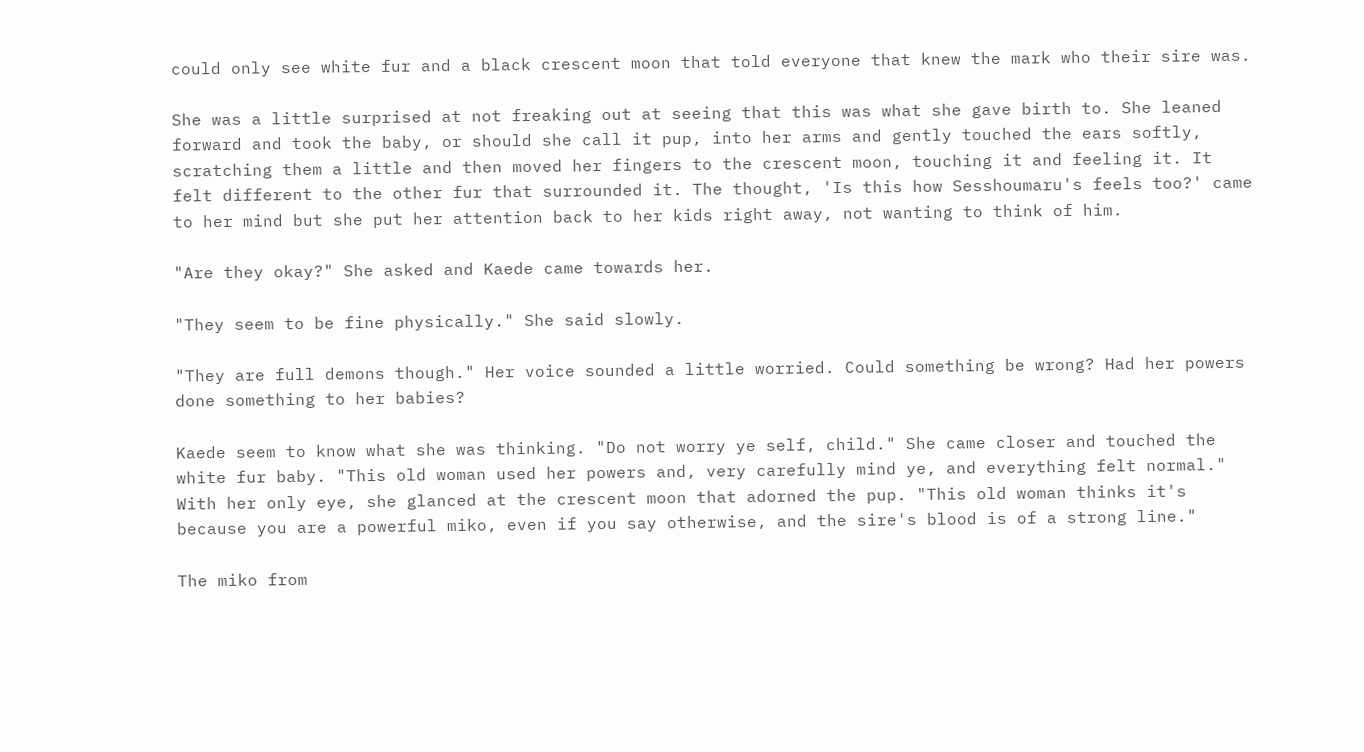could only see white fur and a black crescent moon that told everyone that knew the mark who their sire was.

She was a little surprised at not freaking out at seeing that this was what she gave birth to. She leaned forward and took the baby, or should she call it pup, into her arms and gently touched the ears softly, scratching them a little and then moved her fingers to the crescent moon, touching it and feeling it. It felt different to the other fur that surrounded it. The thought, 'Is this how Sesshoumaru's feels too?' came to her mind but she put her attention back to her kids right away, not wanting to think of him.

"Are they okay?" She asked and Kaede came towards her.

"They seem to be fine physically." She said slowly.

"They are full demons though." Her voice sounded a little worried. Could something be wrong? Had her powers done something to her babies?

Kaede seem to know what she was thinking. "Do not worry ye self, child." She came closer and touched the white fur baby. "This old woman used her powers and, very carefully mind ye, and everything felt normal." With her only eye, she glanced at the crescent moon that adorned the pup. "This old woman thinks it's because you are a powerful miko, even if you say otherwise, and the sire's blood is of a strong line."

The miko from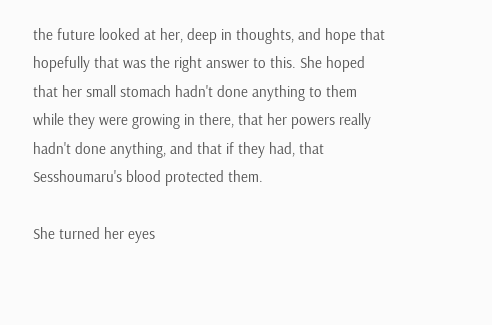the future looked at her, deep in thoughts, and hope that hopefully that was the right answer to this. She hoped that her small stomach hadn't done anything to them while they were growing in there, that her powers really hadn't done anything, and that if they had, that Sesshoumaru's blood protected them.

She turned her eyes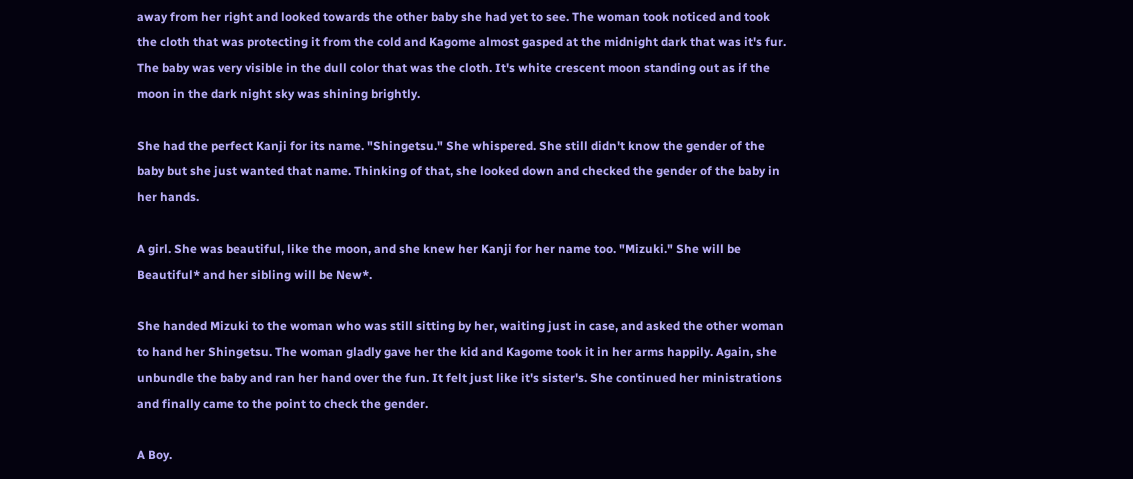away from her right and looked towards the other baby she had yet to see. The woman took noticed and took the cloth that was protecting it from the cold and Kagome almost gasped at the midnight dark that was it's fur. The baby was very visible in the dull color that was the cloth. It's white crescent moon standing out as if the moon in the dark night sky was shining brightly.

She had the perfect Kanji for its name. "Shingetsu." She whispered. She still didn't know the gender of the baby but she just wanted that name. Thinking of that, she looked down and checked the gender of the baby in her hands.

A girl. She was beautiful, like the moon, and she knew her Kanji for her name too. "Mizuki." She will be Beautiful* and her sibling will be New*.

She handed Mizuki to the woman who was still sitting by her, waiting just in case, and asked the other woman to hand her Shingetsu. The woman gladly gave her the kid and Kagome took it in her arms happily. Again, she unbundle the baby and ran her hand over the fun. It felt just like it's sister's. She continued her ministrations and finally came to the point to check the gender.

A Boy.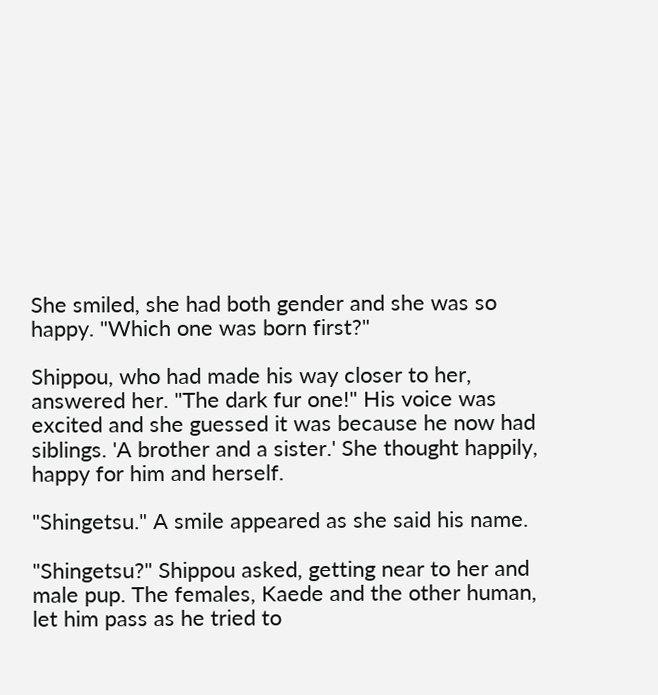She smiled, she had both gender and she was so happy. "Which one was born first?"

Shippou, who had made his way closer to her, answered her. "The dark fur one!" His voice was excited and she guessed it was because he now had siblings. 'A brother and a sister.' She thought happily, happy for him and herself.

"Shingetsu." A smile appeared as she said his name.

"Shingetsu?" Shippou asked, getting near to her and male pup. The females, Kaede and the other human, let him pass as he tried to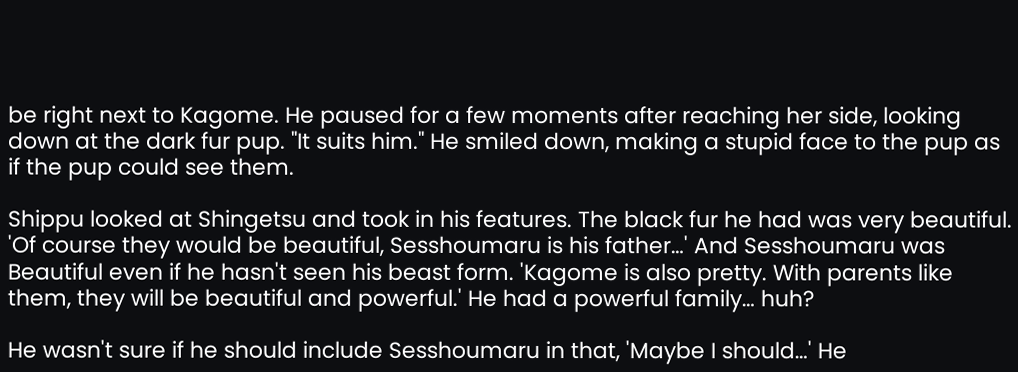be right next to Kagome. He paused for a few moments after reaching her side, looking down at the dark fur pup. "It suits him." He smiled down, making a stupid face to the pup as if the pup could see them.

Shippu looked at Shingetsu and took in his features. The black fur he had was very beautiful. 'Of course they would be beautiful, Sesshoumaru is his father…' And Sesshoumaru was Beautiful even if he hasn't seen his beast form. 'Kagome is also pretty. With parents like them, they will be beautiful and powerful.' He had a powerful family… huh?

He wasn't sure if he should include Sesshoumaru in that, 'Maybe I should…' He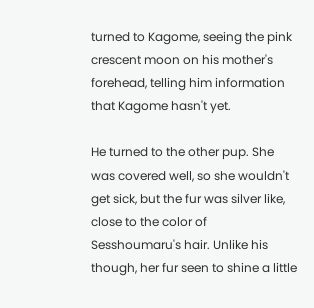turned to Kagome, seeing the pink crescent moon on his mother's forehead, telling him information that Kagome hasn't yet.

He turned to the other pup. She was covered well, so she wouldn't get sick, but the fur was silver like, close to the color of Sesshoumaru's hair. Unlike his though, her fur seen to shine a little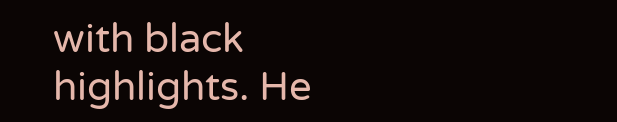with black highlights. He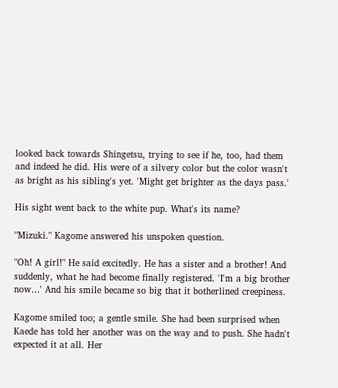looked back towards Shingetsu, trying to see if he, too, had them and indeed he did. His were of a silvery color but the color wasn't as bright as his sibling's yet. 'Might get brighter as the days pass.'

His sight went back to the white pup. What's its name?

"Mizuki." Kagome answered his unspoken question.

"Oh! A girl!" He said excitedly. He has a sister and a brother! And suddenly, what he had become finally registered. 'I'm a big brother now…' And his smile became so big that it botherlined creepiness.

Kagome smiled too; a gentle smile. She had been surprised when Kaede has told her another was on the way and to push. She hadn't expected it at all. Her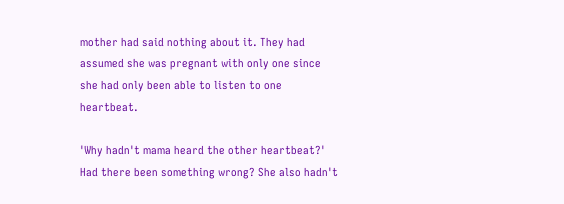mother had said nothing about it. They had assumed she was pregnant with only one since she had only been able to listen to one heartbeat.

'Why hadn't mama heard the other heartbeat?' Had there been something wrong? She also hadn't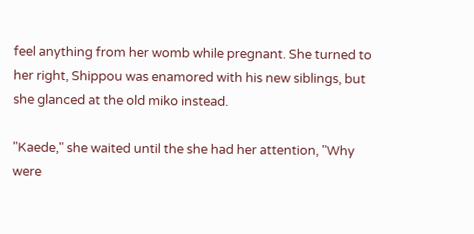feel anything from her womb while pregnant. She turned to her right, Shippou was enamored with his new siblings, but she glanced at the old miko instead.

"Kaede," she waited until the she had her attention, "Why were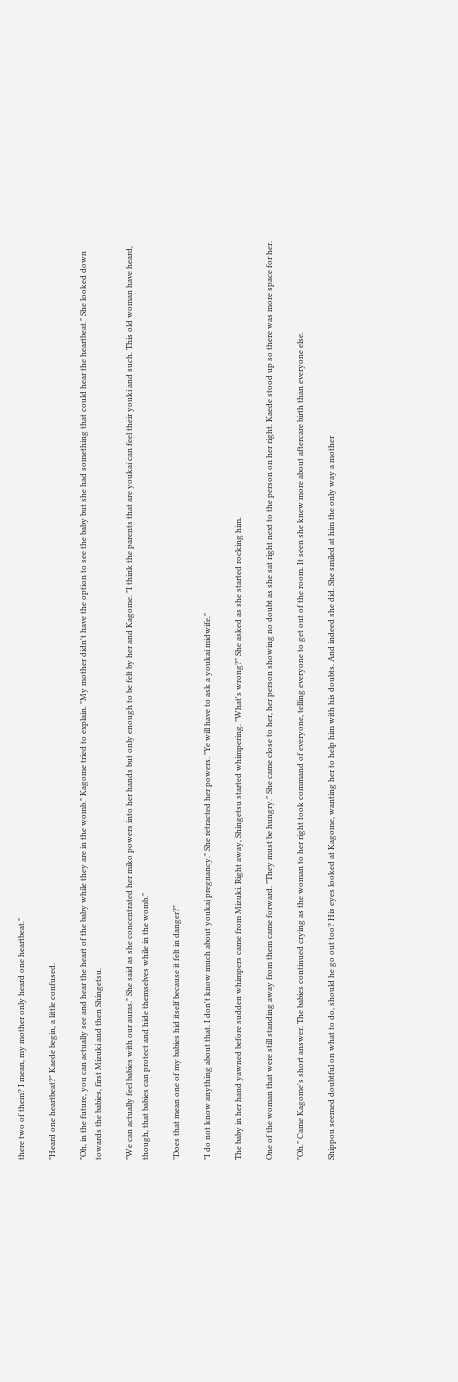there two of them? I mean, my mother only heard one heartbeat."

"Heard one heartbeat?" Kaede begin, a little confused.

"Oh, in the future, you can actually see and hear the heart of the baby while they are in the womb." Kagome tried to explain. "My mother didn't have the option to see the baby but she had something that could hear the heartbeat." She looked down towards the babies, first Mizuki and then Shingetsu.

"We can actually feel babies with our auras." She said as she concentrated her miko powers into her hands but only enough to be felt by her and Kagome. "I think the parents that are youkai can feel their youki and such. This old woman have heard, though, that babies can protect and hide themselves while in the womb."

"Does that mean one of my babies hid itself because it felt in danger?"

"I do not know anything about that. I don't know much about youkai pregnancy." She retracted her powers. "Ye will have to ask a youkai midwife."

The baby in her hand yawned before sudden whimpers came from Mizuki. Right away, Shingetsu started whimpering. "What's wrong?" She asked as she started rocking him.

One of the woman that were still standing away from them came forward. "They must be hungry." She came close to her, her person showing no doubt as she sat right next to the person on her right. Kaede stood up so there was more space for her.

"Oh." Came Kagome's short answer. The babies continued crying as the woman to her right took command of everyone, telling everyone to get out of the room. It seen she knew more about aftercare birth than everyone else.

Shippou seemed doubtful on what to do, should he go out too? His eyes looked at Kagome, wanting her to help him with his doubts. And indeed she did. She smiled at him the only way a mother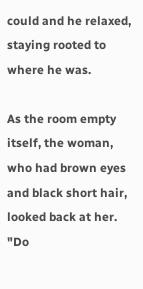could and he relaxed, staying rooted to where he was.

As the room empty itself, the woman, who had brown eyes and black short hair, looked back at her. "Do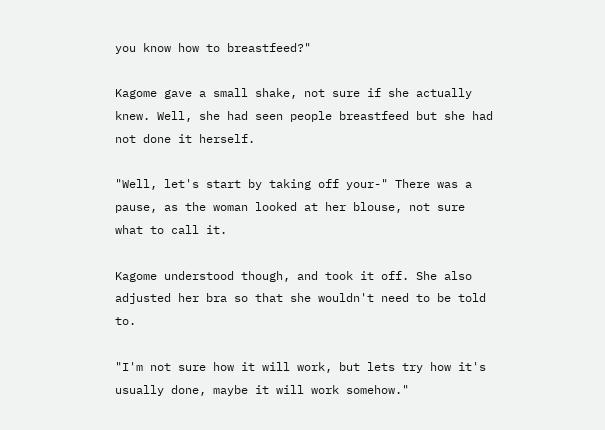you know how to breastfeed?"

Kagome gave a small shake, not sure if she actually knew. Well, she had seen people breastfeed but she had not done it herself.

"Well, let's start by taking off your-" There was a pause, as the woman looked at her blouse, not sure what to call it.

Kagome understood though, and took it off. She also adjusted her bra so that she wouldn't need to be told to.

"I'm not sure how it will work, but lets try how it's usually done, maybe it will work somehow."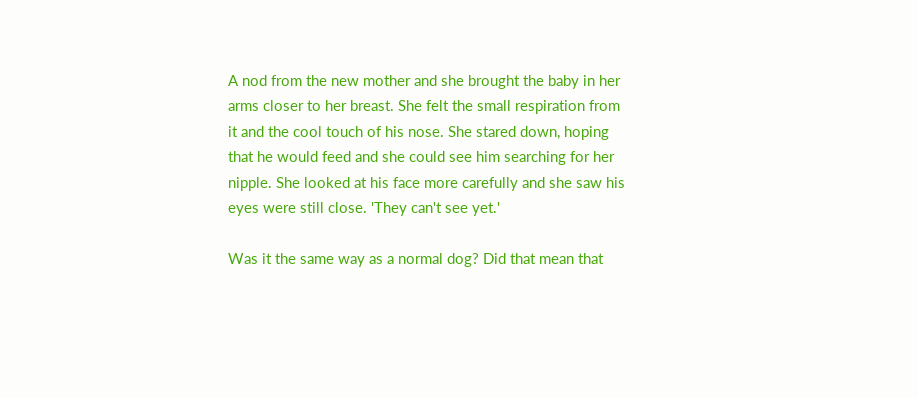A nod from the new mother and she brought the baby in her arms closer to her breast. She felt the small respiration from it and the cool touch of his nose. She stared down, hoping that he would feed and she could see him searching for her nipple. She looked at his face more carefully and she saw his eyes were still close. 'They can't see yet.'

Was it the same way as a normal dog? Did that mean that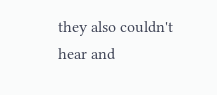they also couldn't hear and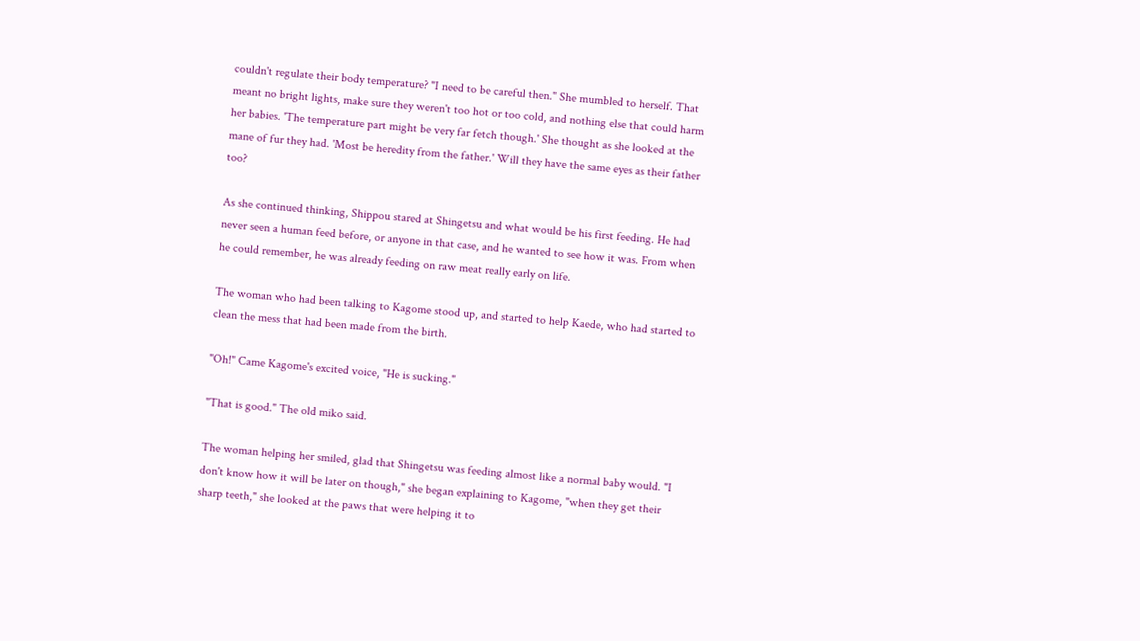couldn't regulate their body temperature? "I need to be careful then." She mumbled to herself. That meant no bright lights, make sure they weren't too hot or too cold, and nothing else that could harm her babies. 'The temperature part might be very far fetch though.' She thought as she looked at the mane of fur they had. 'Most be heredity from the father.' Will they have the same eyes as their father too?

As she continued thinking, Shippou stared at Shingetsu and what would be his first feeding. He had never seen a human feed before, or anyone in that case, and he wanted to see how it was. From when he could remember, he was already feeding on raw meat really early on life.

The woman who had been talking to Kagome stood up, and started to help Kaede, who had started to clean the mess that had been made from the birth.

"Oh!" Came Kagome's excited voice, "He is sucking."

"That is good." The old miko said.

The woman helping her smiled, glad that Shingetsu was feeding almost like a normal baby would. "I don't know how it will be later on though," she began explaining to Kagome, "when they get their sharp teeth," she looked at the paws that were helping it to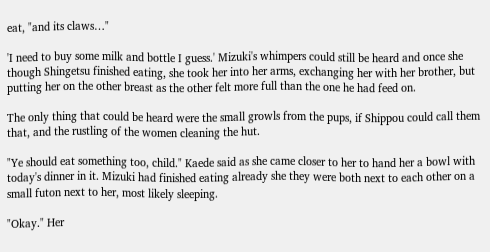eat, "and its claws…"

'I need to buy some milk and bottle I guess.' Mizuki's whimpers could still be heard and once she though Shingetsu finished eating, she took her into her arms, exchanging her with her brother, but putting her on the other breast as the other felt more full than the one he had feed on.

The only thing that could be heard were the small growls from the pups, if Shippou could call them that, and the rustling of the women cleaning the hut.

"Ye should eat something too, child." Kaede said as she came closer to her to hand her a bowl with today's dinner in it. Mizuki had finished eating already she they were both next to each other on a small futon next to her, most likely sleeping.

"Okay." Her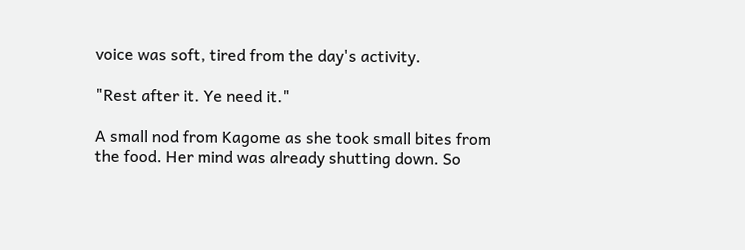voice was soft, tired from the day's activity.

"Rest after it. Ye need it."

A small nod from Kagome as she took small bites from the food. Her mind was already shutting down. So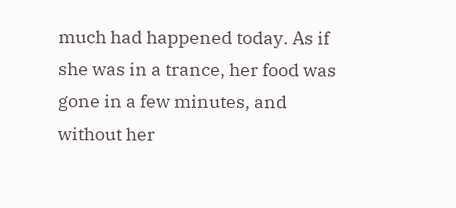much had happened today. As if she was in a trance, her food was gone in a few minutes, and without her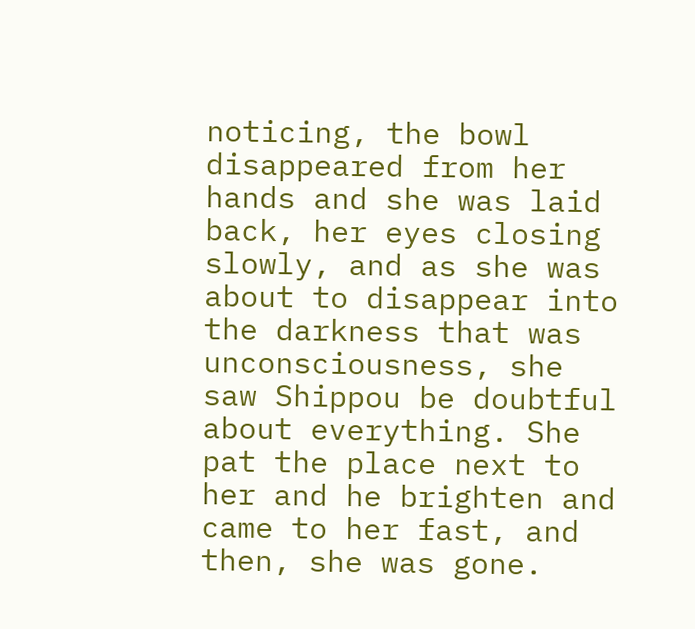noticing, the bowl disappeared from her hands and she was laid back, her eyes closing slowly, and as she was about to disappear into the darkness that was unconsciousness, she saw Shippou be doubtful about everything. She pat the place next to her and he brighten and came to her fast, and then, she was gone.